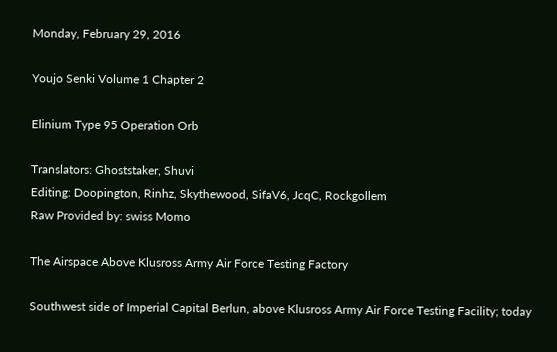Monday, February 29, 2016

Youjo Senki Volume 1 Chapter 2

Elinium Type 95 Operation Orb

Translators: Ghoststaker, Shuvi
Editing: Doopington, Rinhz, Skythewood, SifaV6, JcqC, Rockgollem
Raw Provided by: swiss Momo

The Airspace Above Klusross Army Air Force Testing Factory

Southwest side of Imperial Capital Berlun, above Klusross Army Air Force Testing Facility; today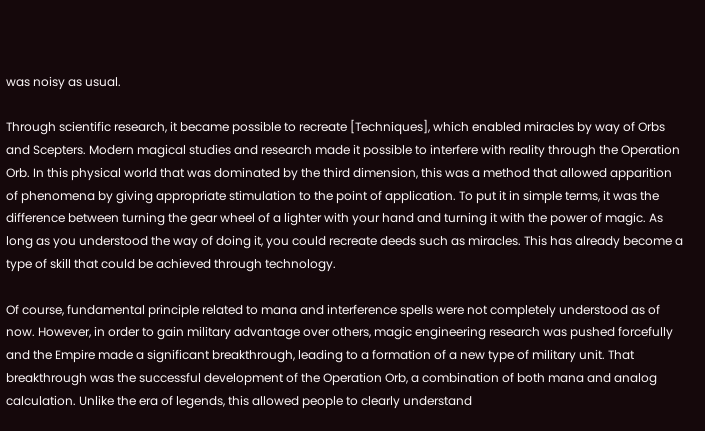was noisy as usual.

Through scientific research, it became possible to recreate [Techniques], which enabled miracles by way of Orbs and Scepters. Modern magical studies and research made it possible to interfere with reality through the Operation Orb. In this physical world that was dominated by the third dimension, this was a method that allowed apparition of phenomena by giving appropriate stimulation to the point of application. To put it in simple terms, it was the difference between turning the gear wheel of a lighter with your hand and turning it with the power of magic. As long as you understood the way of doing it, you could recreate deeds such as miracles. This has already become a type of skill that could be achieved through technology.

Of course, fundamental principle related to mana and interference spells were not completely understood as of now. However, in order to gain military advantage over others, magic engineering research was pushed forcefully and the Empire made a significant breakthrough, leading to a formation of a new type of military unit. That breakthrough was the successful development of the Operation Orb, a combination of both mana and analog calculation. Unlike the era of legends, this allowed people to clearly understand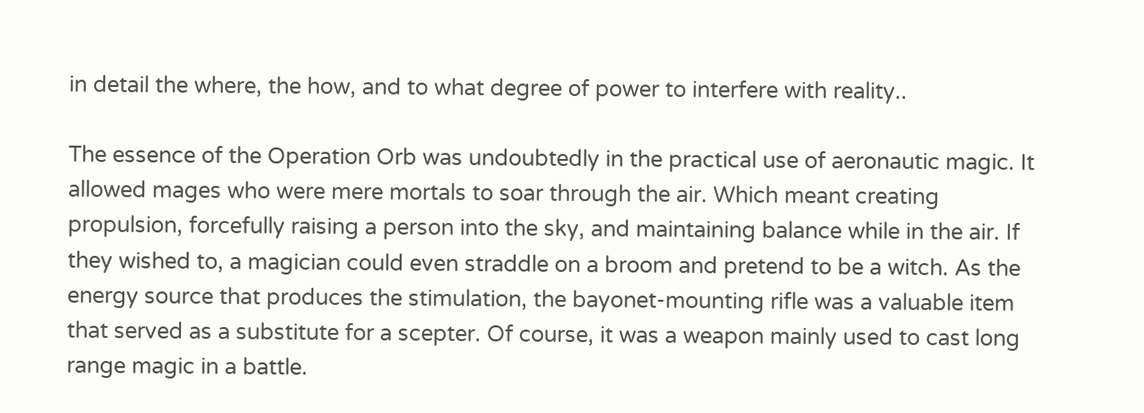in detail the where, the how, and to what degree of power to interfere with reality..

The essence of the Operation Orb was undoubtedly in the practical use of aeronautic magic. It allowed mages who were mere mortals to soar through the air. Which meant creating propulsion, forcefully raising a person into the sky, and maintaining balance while in the air. If they wished to, a magician could even straddle on a broom and pretend to be a witch. As the energy source that produces the stimulation, the bayonet-mounting rifle was a valuable item that served as a substitute for a scepter. Of course, it was a weapon mainly used to cast long range magic in a battle.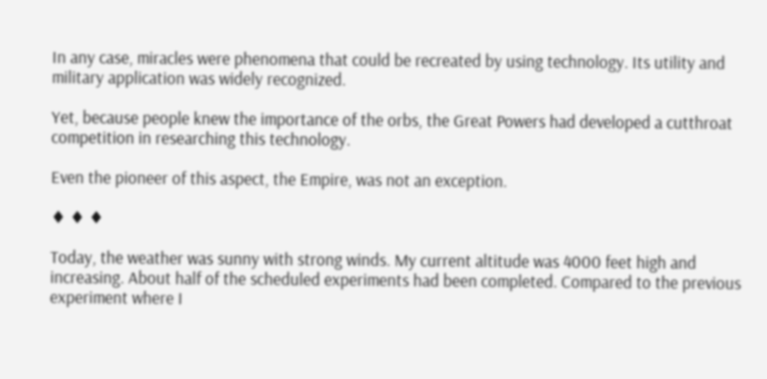In any case, miracles were phenomena that could be recreated by using technology. Its utility and military application was widely recognized.

Yet, because people knew the importance of the orbs, the Great Powers had developed a cutthroat competition in researching this technology.

Even the pioneer of this aspect, the Empire, was not an exception.

♦ ♦ ♦

Today, the weather was sunny with strong winds. My current altitude was 4000 feet high and increasing. About half of the scheduled experiments had been completed. Compared to the previous experiment where I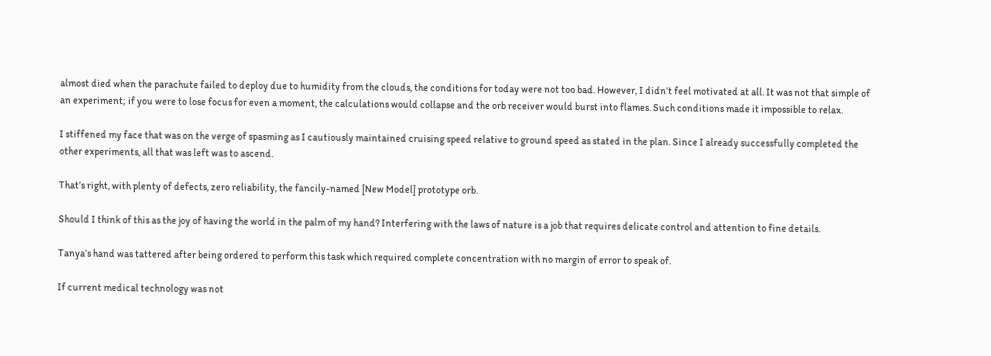almost died when the parachute failed to deploy due to humidity from the clouds, the conditions for today were not too bad. However, I didn’t feel motivated at all. It was not that simple of an experiment; if you were to lose focus for even a moment, the calculations would collapse and the orb receiver would burst into flames. Such conditions made it impossible to relax.

I stiffened my face that was on the verge of spasming as I cautiously maintained cruising speed relative to ground speed as stated in the plan. Since I already successfully completed the other experiments, all that was left was to ascend.

That’s right, with plenty of defects, zero reliability, the fancily-named [New Model] prototype orb.

Should I think of this as the joy of having the world in the palm of my hand? Interfering with the laws of nature is a job that requires delicate control and attention to fine details.

Tanya’s hand was tattered after being ordered to perform this task which required complete concentration with no margin of error to speak of.

If current medical technology was not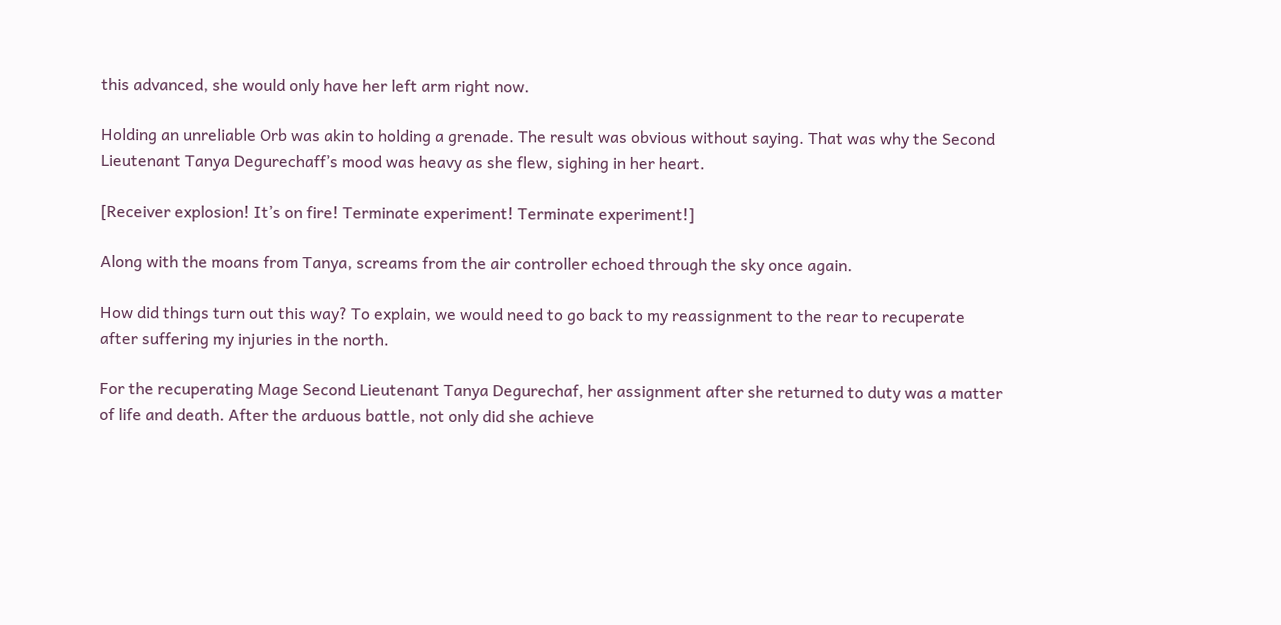this advanced, she would only have her left arm right now.

Holding an unreliable Orb was akin to holding a grenade. The result was obvious without saying. That was why the Second Lieutenant Tanya Degurechaff’s mood was heavy as she flew, sighing in her heart.

[Receiver explosion! It’s on fire! Terminate experiment! Terminate experiment!]

Along with the moans from Tanya, screams from the air controller echoed through the sky once again.

How did things turn out this way? To explain, we would need to go back to my reassignment to the rear to recuperate after suffering my injuries in the north.

For the recuperating Mage Second Lieutenant Tanya Degurechaf, her assignment after she returned to duty was a matter of life and death. After the arduous battle, not only did she achieve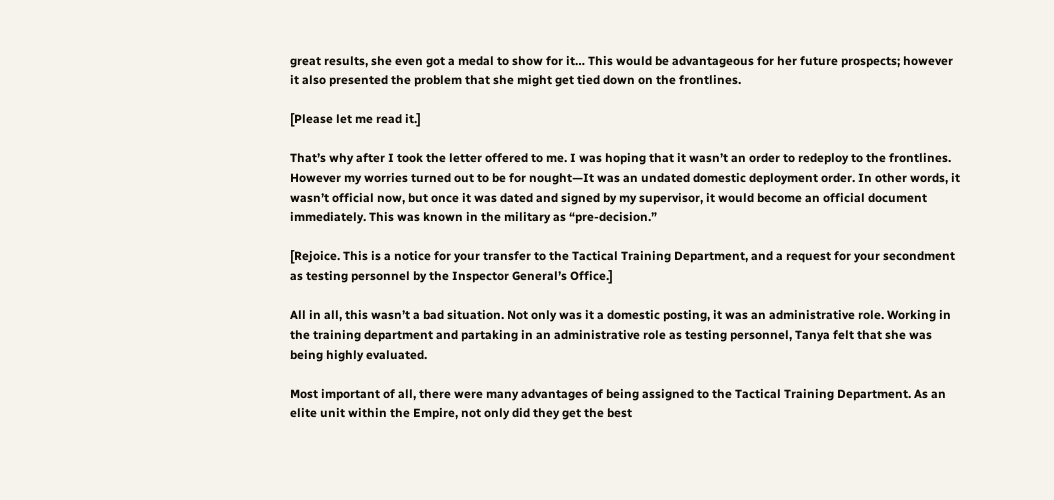great results, she even got a medal to show for it… This would be advantageous for her future prospects; however it also presented the problem that she might get tied down on the frontlines.

[Please let me read it.]

That’s why after I took the letter offered to me. I was hoping that it wasn’t an order to redeploy to the frontlines. However my worries turned out to be for nought—It was an undated domestic deployment order. In other words, it wasn’t official now, but once it was dated and signed by my supervisor, it would become an official document immediately. This was known in the military as “pre-decision.”

[Rejoice. This is a notice for your transfer to the Tactical Training Department, and a request for your secondment as testing personnel by the Inspector General’s Office.]

All in all, this wasn’t a bad situation. Not only was it a domestic posting, it was an administrative role. Working in the training department and partaking in an administrative role as testing personnel, Tanya felt that she was being highly evaluated.

Most important of all, there were many advantages of being assigned to the Tactical Training Department. As an elite unit within the Empire, not only did they get the best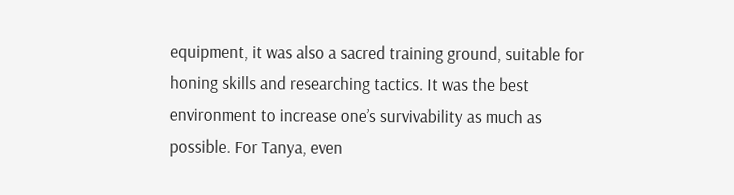equipment, it was also a sacred training ground, suitable for honing skills and researching tactics. It was the best environment to increase one’s survivability as much as possible. For Tanya, even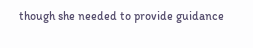though she needed to provide guidance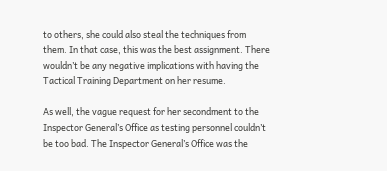to others, she could also steal the techniques from them. In that case, this was the best assignment. There wouldn’t be any negative implications with having the Tactical Training Department on her resume.

As well, the vague request for her secondment to the Inspector General’s Office as testing personnel couldn’t be too bad. The Inspector General’s Office was the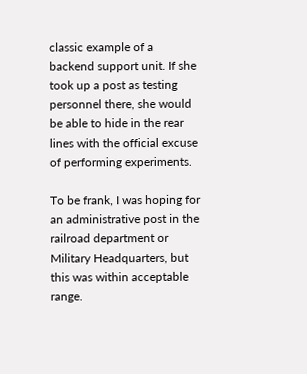classic example of a backend support unit. If she took up a post as testing personnel there, she would be able to hide in the rear lines with the official excuse of performing experiments.

To be frank, I was hoping for an administrative post in the railroad department or Military Headquarters, but this was within acceptable range.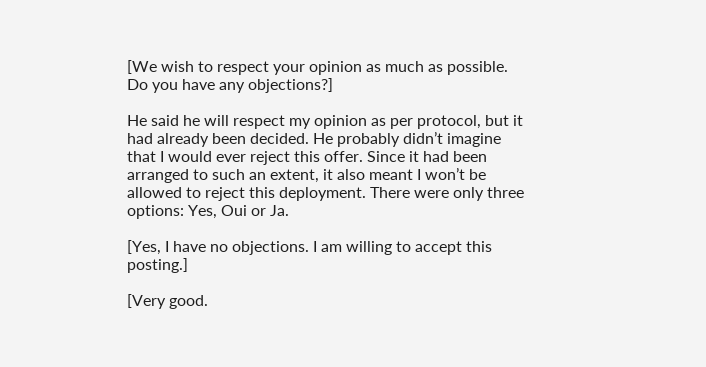[We wish to respect your opinion as much as possible. Do you have any objections?]

He said he will respect my opinion as per protocol, but it had already been decided. He probably didn’t imagine that I would ever reject this offer. Since it had been arranged to such an extent, it also meant I won’t be allowed to reject this deployment. There were only three options: Yes, Oui or Ja.

[Yes, I have no objections. I am willing to accept this posting.]

[Very good.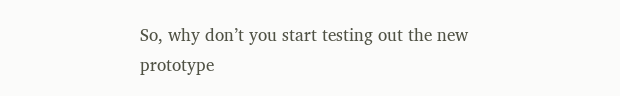So, why don’t you start testing out the new prototype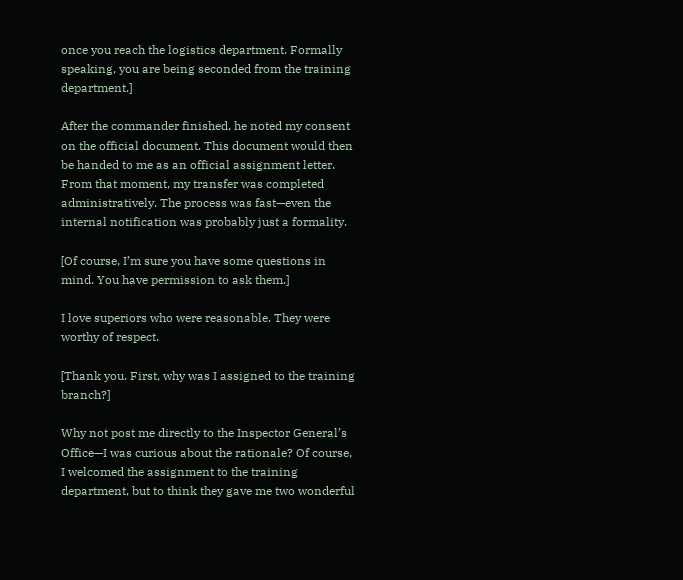once you reach the logistics department. Formally speaking, you are being seconded from the training department.]

After the commander finished, he noted my consent on the official document. This document would then be handed to me as an official assignment letter. From that moment, my transfer was completed administratively. The process was fast—even the internal notification was probably just a formality.

[Of course, I’m sure you have some questions in mind. You have permission to ask them.]

I love superiors who were reasonable. They were worthy of respect.

[Thank you. First, why was I assigned to the training branch?]

Why not post me directly to the Inspector General’s Office—I was curious about the rationale? Of course, I welcomed the assignment to the training department, but to think they gave me two wonderful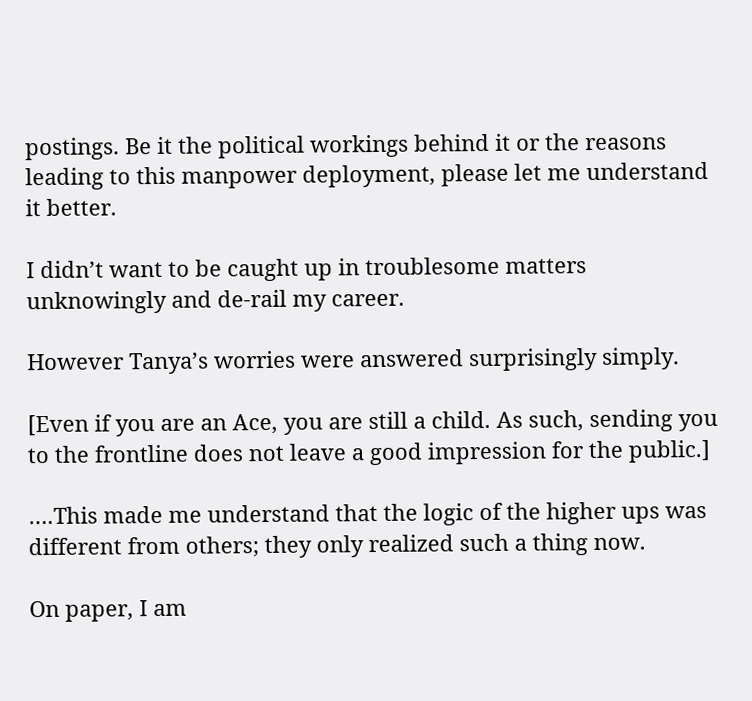postings. Be it the political workings behind it or the reasons leading to this manpower deployment, please let me understand it better.

I didn’t want to be caught up in troublesome matters unknowingly and de-rail my career.

However Tanya’s worries were answered surprisingly simply.

[Even if you are an Ace, you are still a child. As such, sending you to the frontline does not leave a good impression for the public.]

….This made me understand that the logic of the higher ups was different from others; they only realized such a thing now.

On paper, I am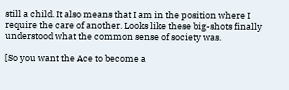still a child. It also means that I am in the position where I require the care of another. Looks like these big-shots finally understood what the common sense of society was.

[So you want the Ace to become a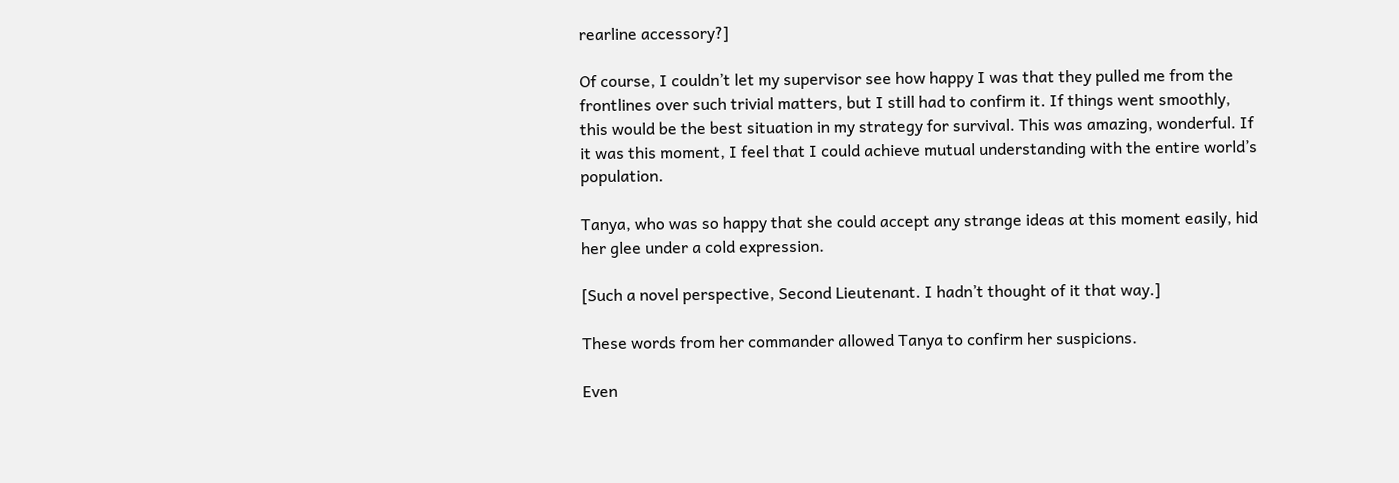rearline accessory?]

Of course, I couldn’t let my supervisor see how happy I was that they pulled me from the frontlines over such trivial matters, but I still had to confirm it. If things went smoothly, this would be the best situation in my strategy for survival. This was amazing, wonderful. If it was this moment, I feel that I could achieve mutual understanding with the entire world’s population.

Tanya, who was so happy that she could accept any strange ideas at this moment easily, hid her glee under a cold expression.

[Such a novel perspective, Second Lieutenant. I hadn’t thought of it that way.]

These words from her commander allowed Tanya to confirm her suspicions.

Even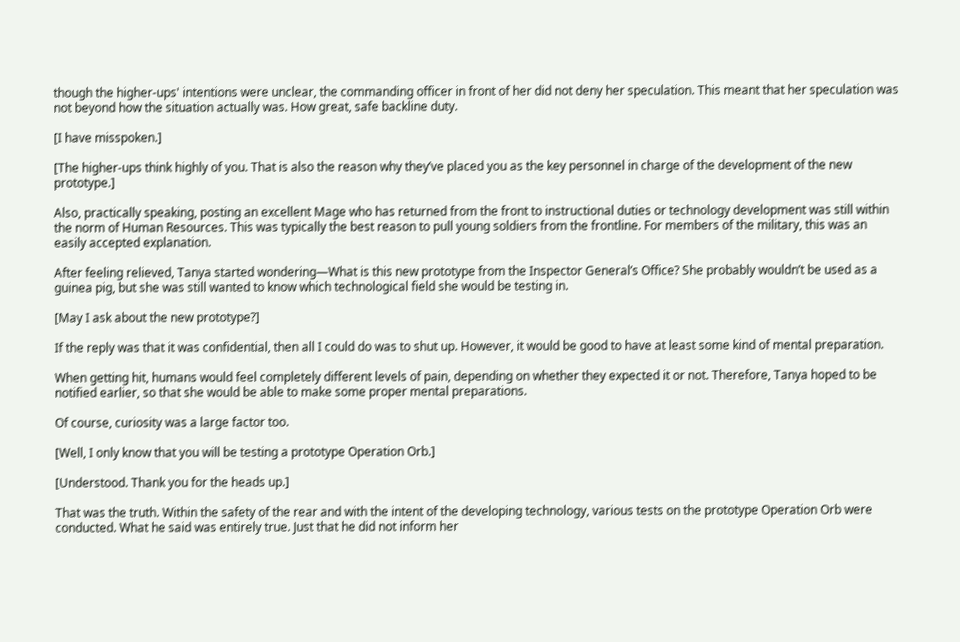though the higher-ups' intentions were unclear, the commanding officer in front of her did not deny her speculation. This meant that her speculation was not beyond how the situation actually was. How great, safe backline duty.

[I have misspoken.]

[The higher-ups think highly of you. That is also the reason why they’ve placed you as the key personnel in charge of the development of the new prototype.]

Also, practically speaking, posting an excellent Mage who has returned from the front to instructional duties or technology development was still within the norm of Human Resources. This was typically the best reason to pull young soldiers from the frontline. For members of the military, this was an easily accepted explanation.

After feeling relieved, Tanya started wondering—What is this new prototype from the Inspector General’s Office? She probably wouldn’t be used as a guinea pig, but she was still wanted to know which technological field she would be testing in.

[May I ask about the new prototype?]

If the reply was that it was confidential, then all I could do was to shut up. However, it would be good to have at least some kind of mental preparation.

When getting hit, humans would feel completely different levels of pain, depending on whether they expected it or not. Therefore, Tanya hoped to be notified earlier, so that she would be able to make some proper mental preparations.

Of course, curiosity was a large factor too.

[Well, I only know that you will be testing a prototype Operation Orb.]

[Understood. Thank you for the heads up.]

That was the truth. Within the safety of the rear and with the intent of the developing technology, various tests on the prototype Operation Orb were conducted. What he said was entirely true. Just that he did not inform her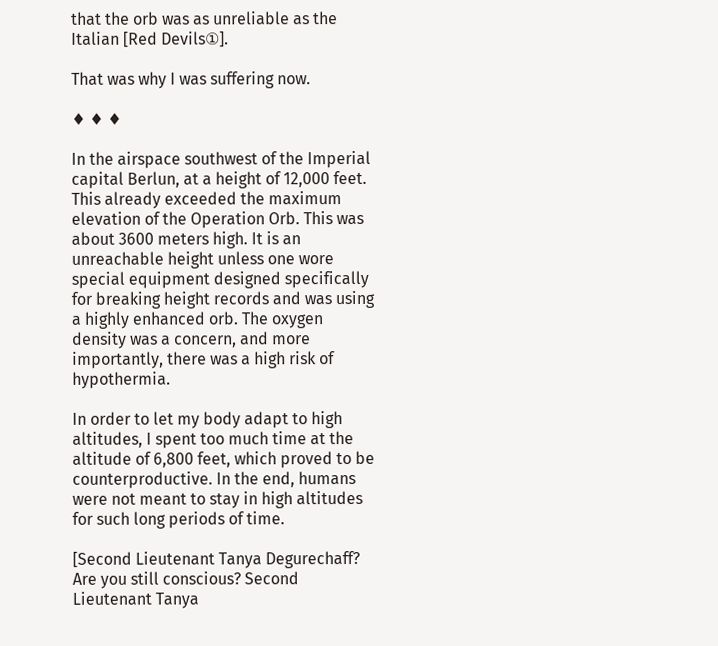that the orb was as unreliable as the Italian [Red Devils①].

That was why I was suffering now.

♦ ♦ ♦

In the airspace southwest of the Imperial capital Berlun, at a height of 12,000 feet. This already exceeded the maximum elevation of the Operation Orb. This was about 3600 meters high. It is an unreachable height unless one wore special equipment designed specifically for breaking height records and was using a highly enhanced orb. The oxygen density was a concern, and more importantly, there was a high risk of hypothermia.

In order to let my body adapt to high altitudes, I spent too much time at the altitude of 6,800 feet, which proved to be counterproductive. In the end, humans were not meant to stay in high altitudes for such long periods of time.

[Second Lieutenant Tanya Degurechaff? Are you still conscious? Second Lieutenant Tanya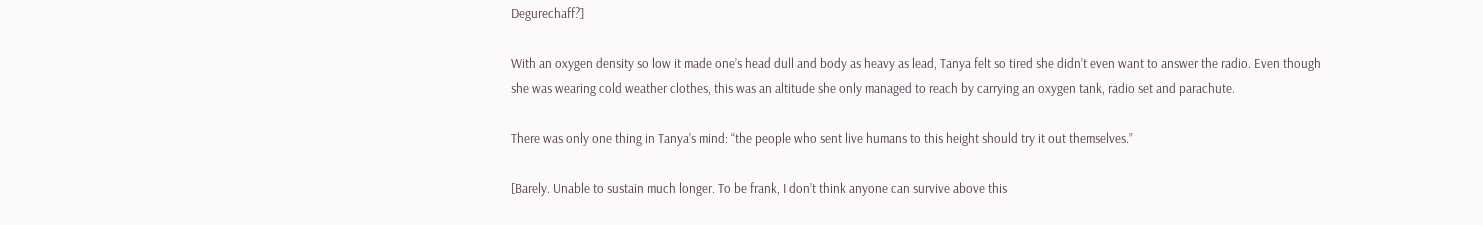Degurechaff?]

With an oxygen density so low it made one’s head dull and body as heavy as lead, Tanya felt so tired she didn’t even want to answer the radio. Even though she was wearing cold weather clothes, this was an altitude she only managed to reach by carrying an oxygen tank, radio set and parachute.

There was only one thing in Tanya’s mind: “the people who sent live humans to this height should try it out themselves.”

[Barely. Unable to sustain much longer. To be frank, I don’t think anyone can survive above this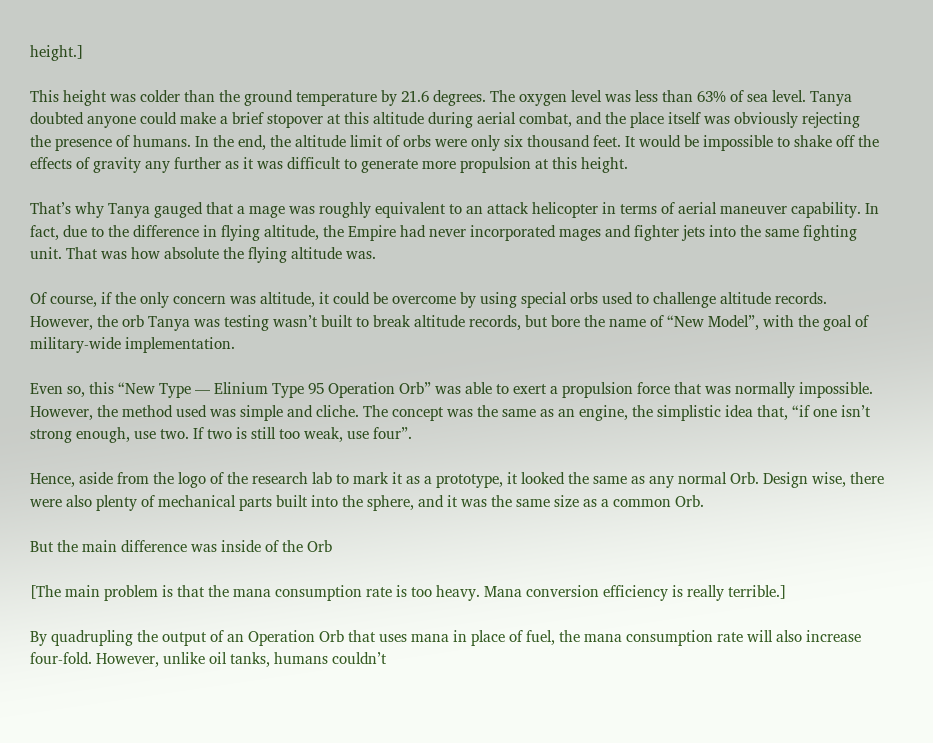height.]

This height was colder than the ground temperature by 21.6 degrees. The oxygen level was less than 63% of sea level. Tanya doubted anyone could make a brief stopover at this altitude during aerial combat, and the place itself was obviously rejecting the presence of humans. In the end, the altitude limit of orbs were only six thousand feet. It would be impossible to shake off the effects of gravity any further as it was difficult to generate more propulsion at this height.

That’s why Tanya gauged that a mage was roughly equivalent to an attack helicopter in terms of aerial maneuver capability. In fact, due to the difference in flying altitude, the Empire had never incorporated mages and fighter jets into the same fighting unit. That was how absolute the flying altitude was.

Of course, if the only concern was altitude, it could be overcome by using special orbs used to challenge altitude records. However, the orb Tanya was testing wasn’t built to break altitude records, but bore the name of “New Model”, with the goal of military-wide implementation.

Even so, this “New Type — Elinium Type 95 Operation Orb” was able to exert a propulsion force that was normally impossible. However, the method used was simple and cliche. The concept was the same as an engine, the simplistic idea that, “if one isn’t strong enough, use two. If two is still too weak, use four”.

Hence, aside from the logo of the research lab to mark it as a prototype, it looked the same as any normal Orb. Design wise, there were also plenty of mechanical parts built into the sphere, and it was the same size as a common Orb.

But the main difference was inside of the Orb

[The main problem is that the mana consumption rate is too heavy. Mana conversion efficiency is really terrible.]

By quadrupling the output of an Operation Orb that uses mana in place of fuel, the mana consumption rate will also increase four-fold. However, unlike oil tanks, humans couldn’t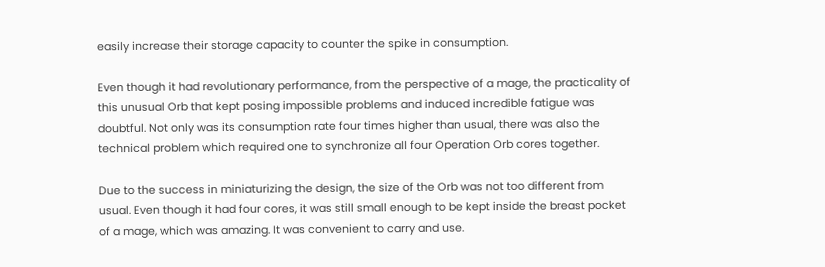easily increase their storage capacity to counter the spike in consumption.

Even though it had revolutionary performance, from the perspective of a mage, the practicality of this unusual Orb that kept posing impossible problems and induced incredible fatigue was doubtful. Not only was its consumption rate four times higher than usual, there was also the technical problem which required one to synchronize all four Operation Orb cores together.

Due to the success in miniaturizing the design, the size of the Orb was not too different from usual. Even though it had four cores, it was still small enough to be kept inside the breast pocket of a mage, which was amazing. It was convenient to carry and use.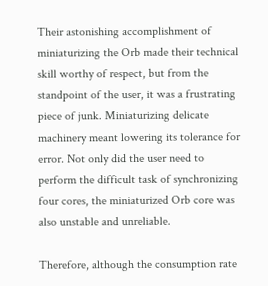Their astonishing accomplishment of miniaturizing the Orb made their technical skill worthy of respect, but from the standpoint of the user, it was a frustrating piece of junk. Miniaturizing delicate machinery meant lowering its tolerance for error. Not only did the user need to perform the difficult task of synchronizing four cores, the miniaturized Orb core was also unstable and unreliable.

Therefore, although the consumption rate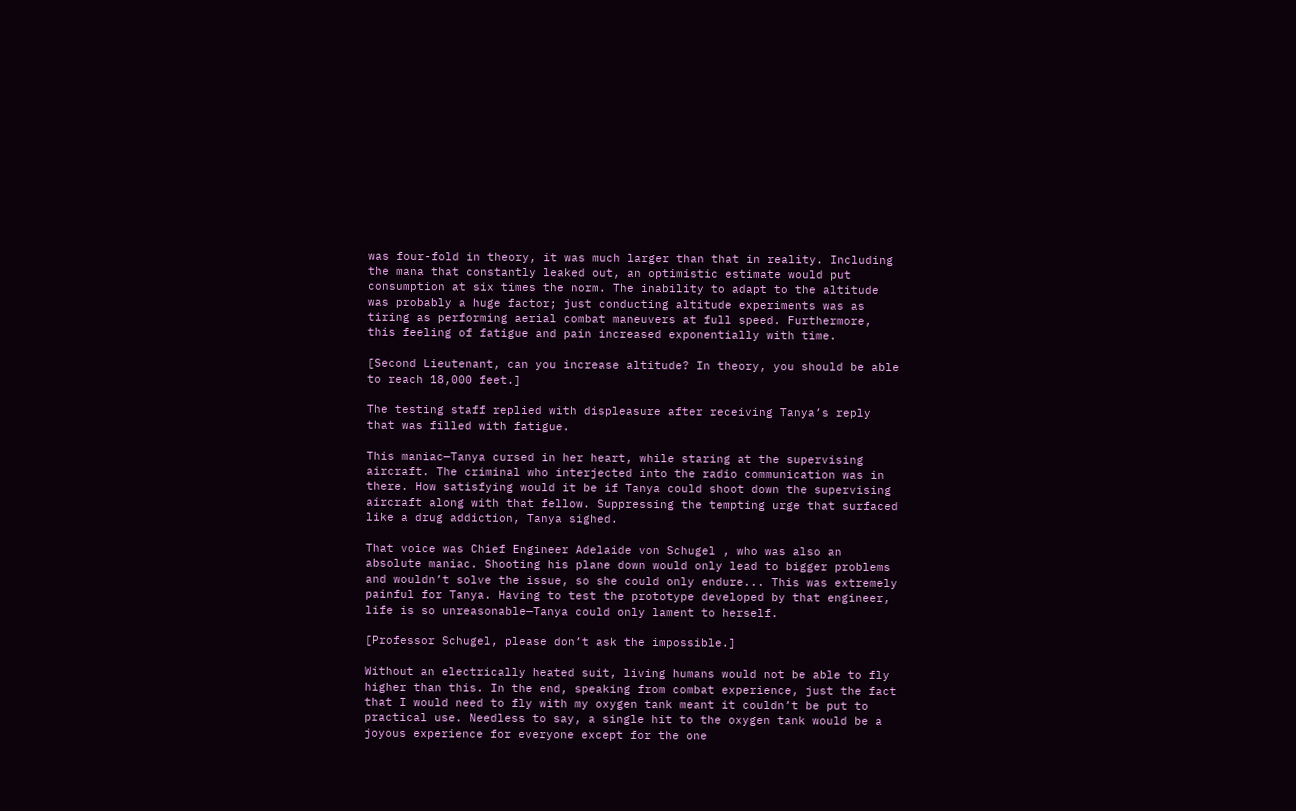was four-fold in theory, it was much larger than that in reality. Including the mana that constantly leaked out, an optimistic estimate would put consumption at six times the norm. The inability to adapt to the altitude was probably a huge factor; just conducting altitude experiments was as tiring as performing aerial combat maneuvers at full speed. Furthermore, this feeling of fatigue and pain increased exponentially with time.

[Second Lieutenant, can you increase altitude? In theory, you should be able to reach 18,000 feet.]

The testing staff replied with displeasure after receiving Tanya’s reply that was filled with fatigue.

This maniac—Tanya cursed in her heart, while staring at the supervising aircraft. The criminal who interjected into the radio communication was in there. How satisfying would it be if Tanya could shoot down the supervising aircraft along with that fellow. Suppressing the tempting urge that surfaced like a drug addiction, Tanya sighed.

That voice was Chief Engineer Adelaide von Schugel , who was also an absolute maniac. Shooting his plane down would only lead to bigger problems and wouldn’t solve the issue, so she could only endure... This was extremely painful for Tanya. Having to test the prototype developed by that engineer, life is so unreasonable—Tanya could only lament to herself.

[Professor Schugel, please don’t ask the impossible.]

Without an electrically heated suit, living humans would not be able to fly higher than this. In the end, speaking from combat experience, just the fact that I would need to fly with my oxygen tank meant it couldn’t be put to practical use. Needless to say, a single hit to the oxygen tank would be a joyous experience for everyone except for the one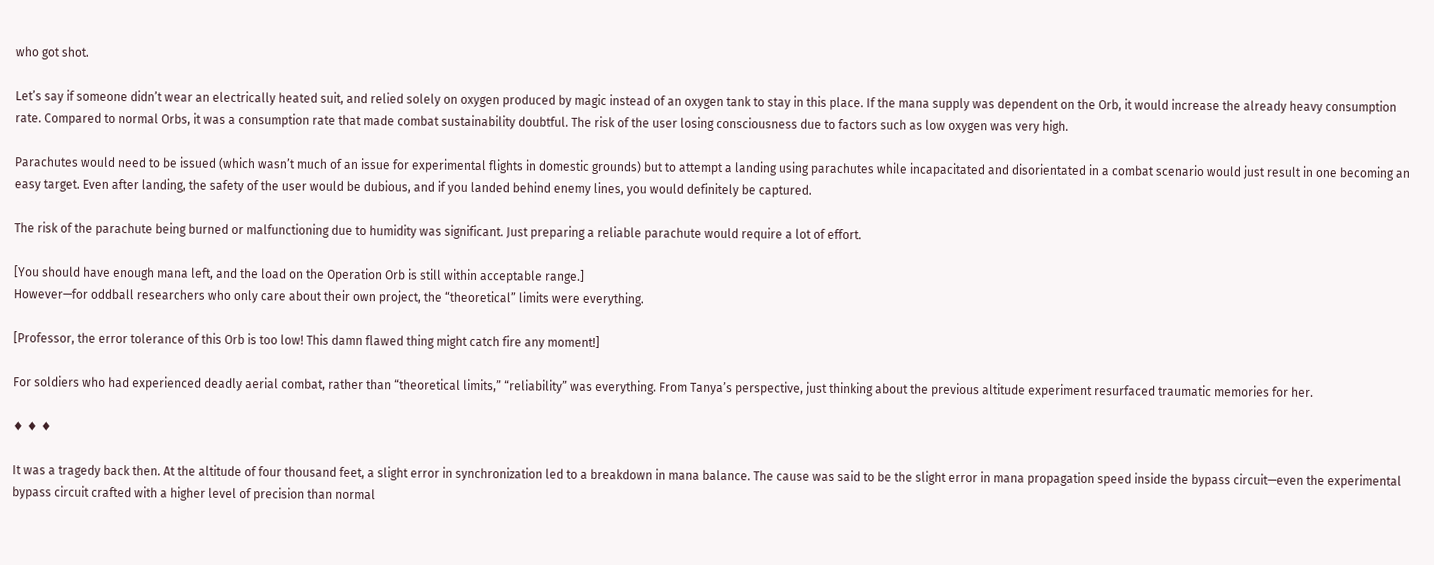who got shot.

Let’s say if someone didn’t wear an electrically heated suit, and relied solely on oxygen produced by magic instead of an oxygen tank to stay in this place. If the mana supply was dependent on the Orb, it would increase the already heavy consumption rate. Compared to normal Orbs, it was a consumption rate that made combat sustainability doubtful. The risk of the user losing consciousness due to factors such as low oxygen was very high.

Parachutes would need to be issued (which wasn’t much of an issue for experimental flights in domestic grounds) but to attempt a landing using parachutes while incapacitated and disorientated in a combat scenario would just result in one becoming an easy target. Even after landing, the safety of the user would be dubious, and if you landed behind enemy lines, you would definitely be captured.

The risk of the parachute being burned or malfunctioning due to humidity was significant. Just preparing a reliable parachute would require a lot of effort.

[You should have enough mana left, and the load on the Operation Orb is still within acceptable range.]
However—for oddball researchers who only care about their own project, the “theoretical” limits were everything.

[Professor, the error tolerance of this Orb is too low! This damn flawed thing might catch fire any moment!]

For soldiers who had experienced deadly aerial combat, rather than “theoretical limits,” “reliability” was everything. From Tanya’s perspective, just thinking about the previous altitude experiment resurfaced traumatic memories for her.

♦ ♦ ♦

It was a tragedy back then. At the altitude of four thousand feet, a slight error in synchronization led to a breakdown in mana balance. The cause was said to be the slight error in mana propagation speed inside the bypass circuit—even the experimental bypass circuit crafted with a higher level of precision than normal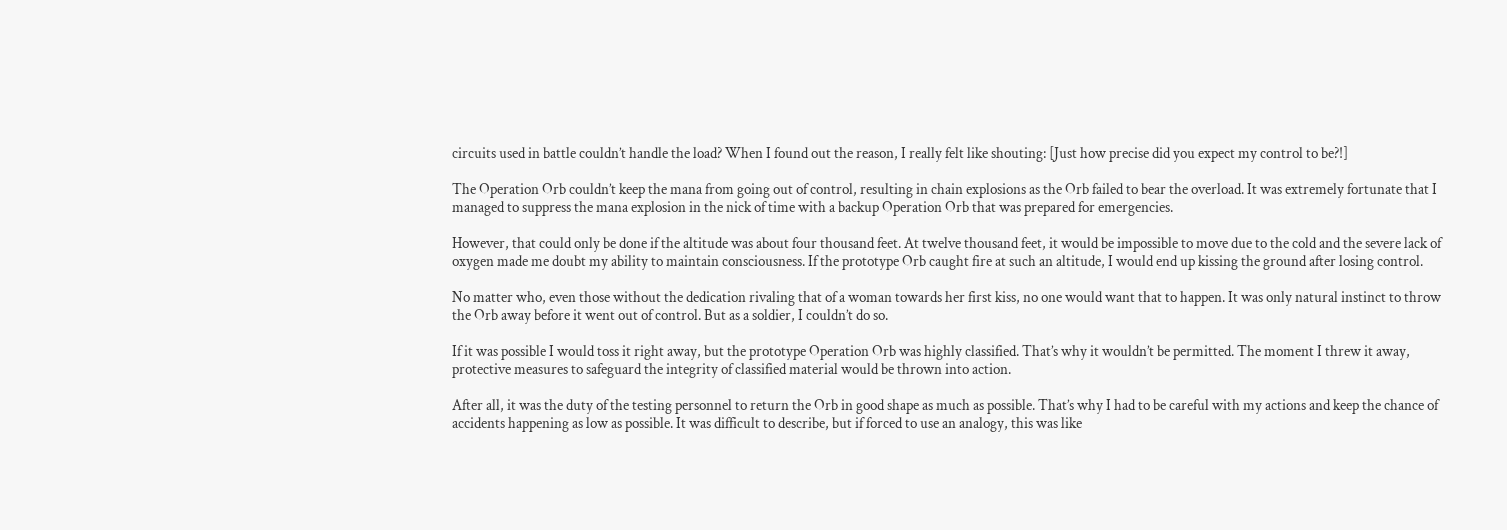circuits used in battle couldn’t handle the load? When I found out the reason, I really felt like shouting: [Just how precise did you expect my control to be?!]

The Operation Orb couldn’t keep the mana from going out of control, resulting in chain explosions as the Orb failed to bear the overload. It was extremely fortunate that I managed to suppress the mana explosion in the nick of time with a backup Operation Orb that was prepared for emergencies.

However, that could only be done if the altitude was about four thousand feet. At twelve thousand feet, it would be impossible to move due to the cold and the severe lack of oxygen made me doubt my ability to maintain consciousness. If the prototype Orb caught fire at such an altitude, I would end up kissing the ground after losing control.

No matter who, even those without the dedication rivaling that of a woman towards her first kiss, no one would want that to happen. It was only natural instinct to throw the Orb away before it went out of control. But as a soldier, I couldn’t do so.

If it was possible I would toss it right away, but the prototype Operation Orb was highly classified. That’s why it wouldn’t be permitted. The moment I threw it away, protective measures to safeguard the integrity of classified material would be thrown into action.

After all, it was the duty of the testing personnel to return the Orb in good shape as much as possible. That’s why I had to be careful with my actions and keep the chance of accidents happening as low as possible. It was difficult to describe, but if forced to use an analogy, this was like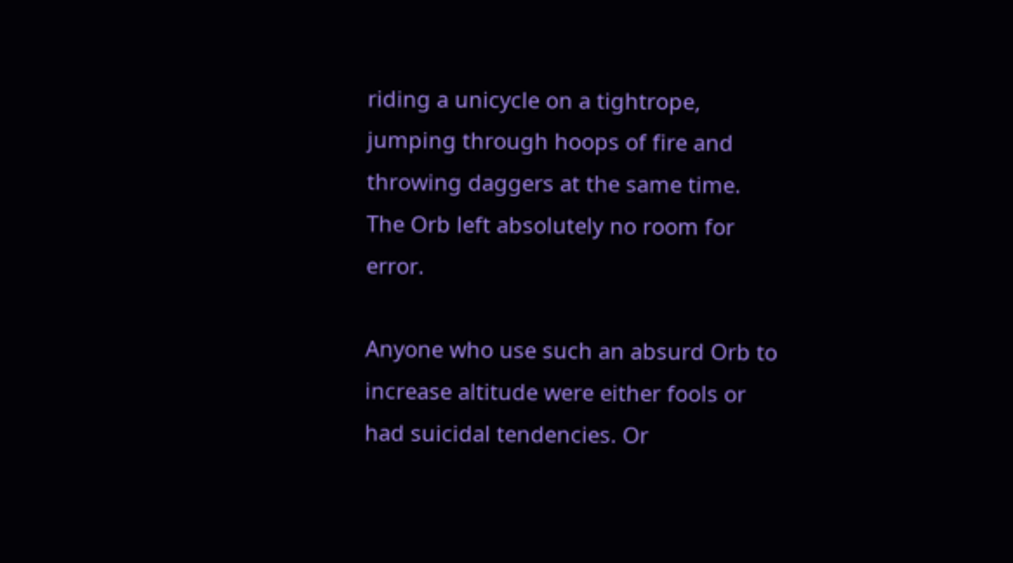riding a unicycle on a tightrope, jumping through hoops of fire and throwing daggers at the same time. The Orb left absolutely no room for error.

Anyone who use such an absurd Orb to increase altitude were either fools or had suicidal tendencies. Or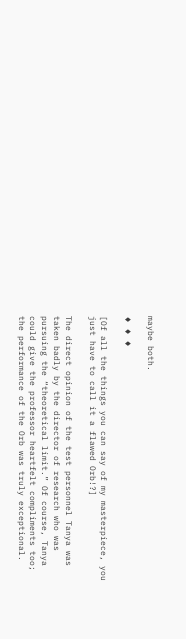maybe both.

♦ ♦ ♦

[Of all the things you can say of my masterpiece, you just have to call it a flawed Orb!?]

The direct opinion of the test personnel Tanya was taken badly by the director of research who was pursuing the “theoretical limit.” Of course, Tanya could give the professor heartfelt compliments too; the performance of the Orb was truly exceptional.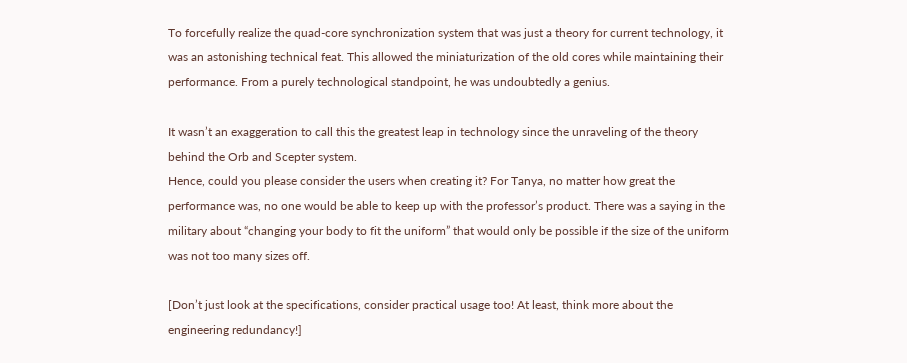To forcefully realize the quad-core synchronization system that was just a theory for current technology, it was an astonishing technical feat. This allowed the miniaturization of the old cores while maintaining their performance. From a purely technological standpoint, he was undoubtedly a genius.

It wasn’t an exaggeration to call this the greatest leap in technology since the unraveling of the theory behind the Orb and Scepter system.
Hence, could you please consider the users when creating it? For Tanya, no matter how great the performance was, no one would be able to keep up with the professor’s product. There was a saying in the military about “changing your body to fit the uniform” that would only be possible if the size of the uniform was not too many sizes off.

[Don’t just look at the specifications, consider practical usage too! At least, think more about the engineering redundancy!]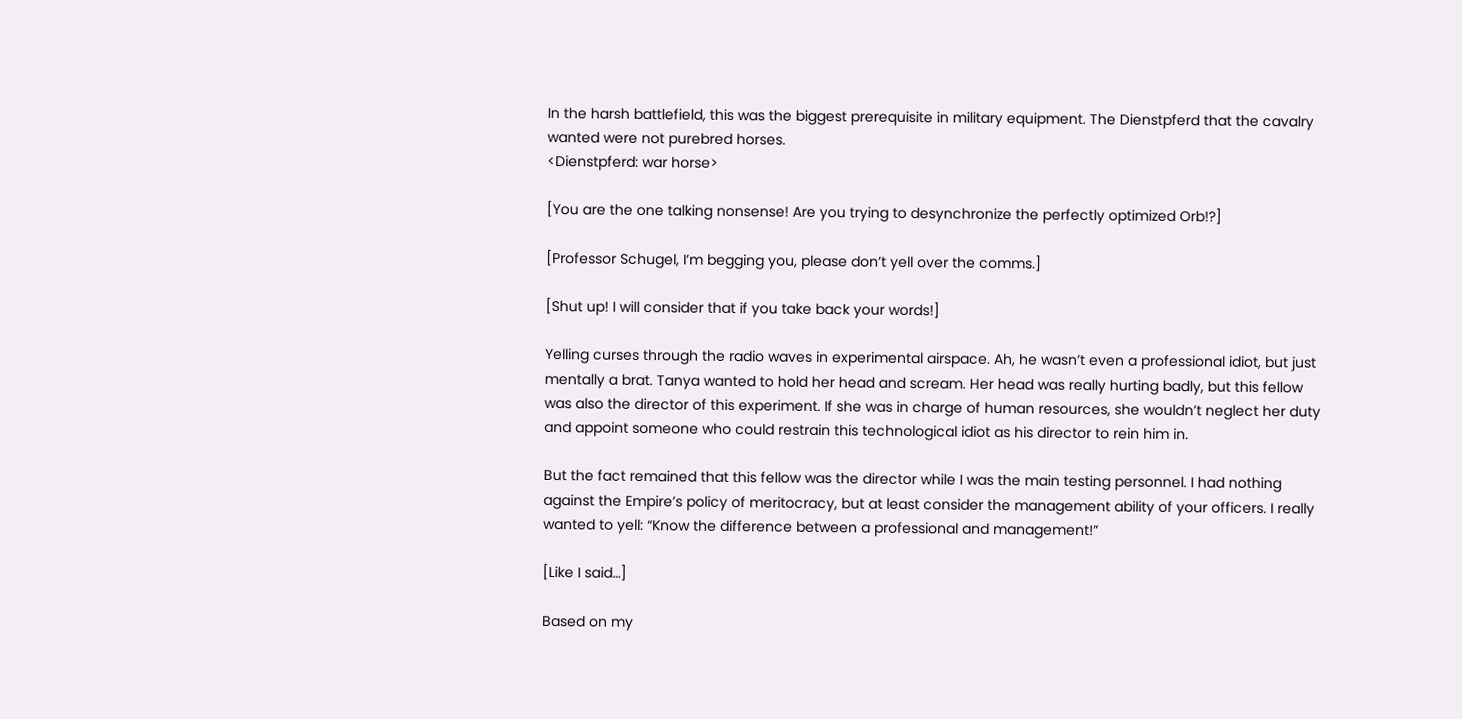In the harsh battlefield, this was the biggest prerequisite in military equipment. The Dienstpferd that the cavalry wanted were not purebred horses.
<Dienstpferd: war horse>

[You are the one talking nonsense! Are you trying to desynchronize the perfectly optimized Orb!?]

[Professor Schugel, I’m begging you, please don’t yell over the comms.]

[Shut up! I will consider that if you take back your words!]

Yelling curses through the radio waves in experimental airspace. Ah, he wasn’t even a professional idiot, but just mentally a brat. Tanya wanted to hold her head and scream. Her head was really hurting badly, but this fellow was also the director of this experiment. If she was in charge of human resources, she wouldn’t neglect her duty and appoint someone who could restrain this technological idiot as his director to rein him in.

But the fact remained that this fellow was the director while I was the main testing personnel. I had nothing against the Empire’s policy of meritocracy, but at least consider the management ability of your officers. I really wanted to yell: “Know the difference between a professional and management!”

[Like I said…]

Based on my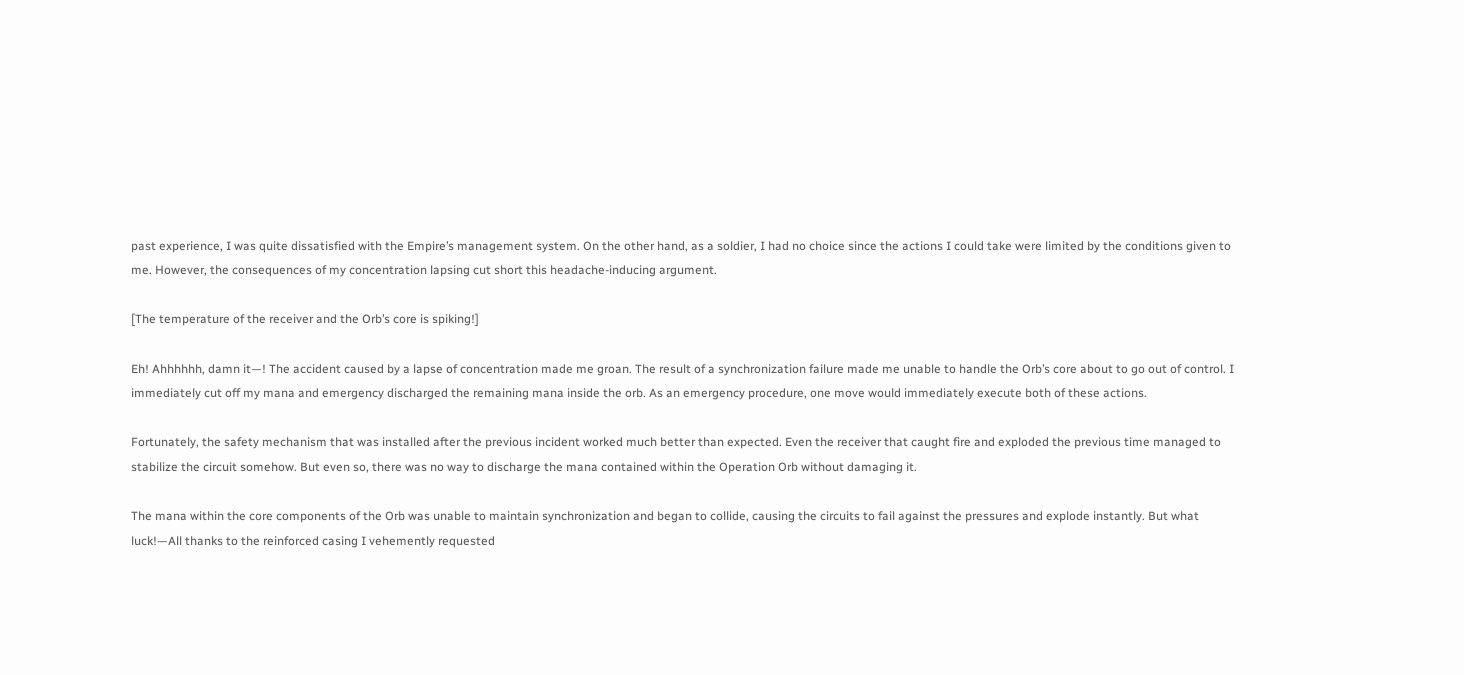past experience, I was quite dissatisfied with the Empire’s management system. On the other hand, as a soldier, I had no choice since the actions I could take were limited by the conditions given to me. However, the consequences of my concentration lapsing cut short this headache-inducing argument.

[The temperature of the receiver and the Orb’s core is spiking!]

Eh! Ahhhhhh, damn it—! The accident caused by a lapse of concentration made me groan. The result of a synchronization failure made me unable to handle the Orb’s core about to go out of control. I immediately cut off my mana and emergency discharged the remaining mana inside the orb. As an emergency procedure, one move would immediately execute both of these actions.

Fortunately, the safety mechanism that was installed after the previous incident worked much better than expected. Even the receiver that caught fire and exploded the previous time managed to stabilize the circuit somehow. But even so, there was no way to discharge the mana contained within the Operation Orb without damaging it.

The mana within the core components of the Orb was unable to maintain synchronization and began to collide, causing the circuits to fail against the pressures and explode instantly. But what luck!—All thanks to the reinforced casing I vehemently requested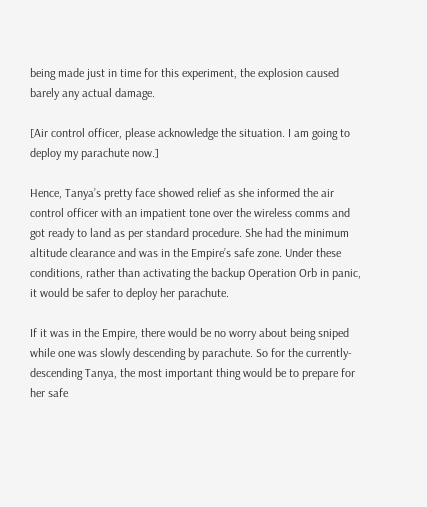being made just in time for this experiment, the explosion caused barely any actual damage.

[Air control officer, please acknowledge the situation. I am going to deploy my parachute now.]

Hence, Tanya’s pretty face showed relief as she informed the air control officer with an impatient tone over the wireless comms and got ready to land as per standard procedure. She had the minimum altitude clearance and was in the Empire’s safe zone. Under these conditions, rather than activating the backup Operation Orb in panic, it would be safer to deploy her parachute.

If it was in the Empire, there would be no worry about being sniped while one was slowly descending by parachute. So for the currently-descending Tanya, the most important thing would be to prepare for her safe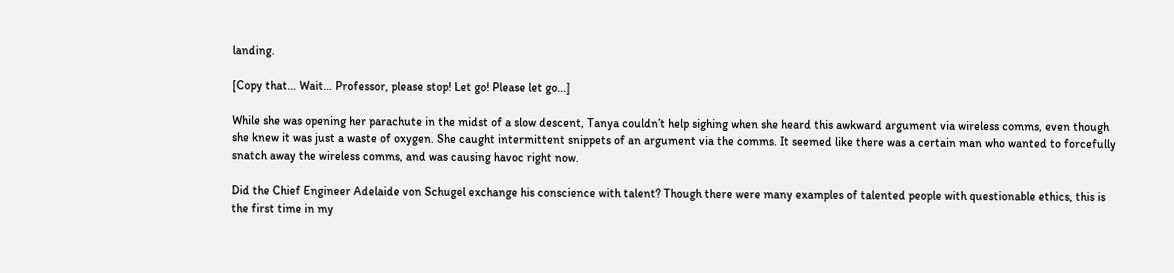landing.

[Copy that… Wait… Professor, please stop! Let go! Please let go…]

While she was opening her parachute in the midst of a slow descent, Tanya couldn’t help sighing when she heard this awkward argument via wireless comms, even though she knew it was just a waste of oxygen. She caught intermittent snippets of an argument via the comms. It seemed like there was a certain man who wanted to forcefully snatch away the wireless comms, and was causing havoc right now.

Did the Chief Engineer Adelaide von Schugel exchange his conscience with talent? Though there were many examples of talented people with questionable ethics, this is the first time in my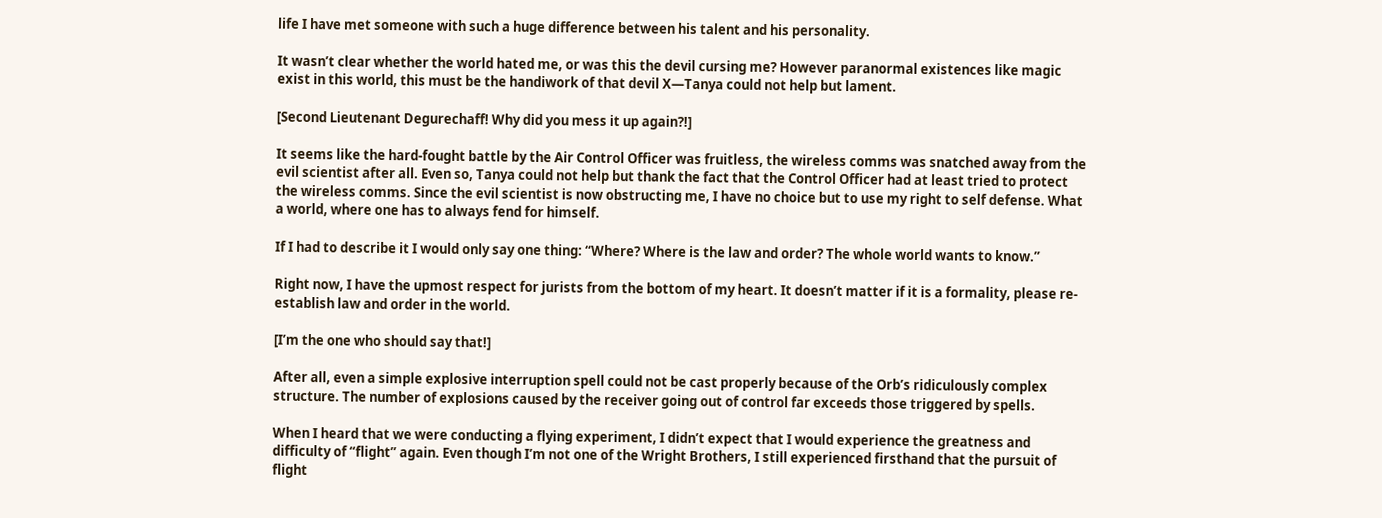life I have met someone with such a huge difference between his talent and his personality.

It wasn’t clear whether the world hated me, or was this the devil cursing me? However paranormal existences like magic exist in this world, this must be the handiwork of that devil X—Tanya could not help but lament.

[Second Lieutenant Degurechaff! Why did you mess it up again?!]

It seems like the hard-fought battle by the Air Control Officer was fruitless, the wireless comms was snatched away from the evil scientist after all. Even so, Tanya could not help but thank the fact that the Control Officer had at least tried to protect the wireless comms. Since the evil scientist is now obstructing me, I have no choice but to use my right to self defense. What a world, where one has to always fend for himself.

If I had to describe it I would only say one thing: “Where? Where is the law and order? The whole world wants to know.”

Right now, I have the upmost respect for jurists from the bottom of my heart. It doesn’t matter if it is a formality, please re-establish law and order in the world.

[I’m the one who should say that!]

After all, even a simple explosive interruption spell could not be cast properly because of the Orb’s ridiculously complex structure. The number of explosions caused by the receiver going out of control far exceeds those triggered by spells.

When I heard that we were conducting a flying experiment, I didn’t expect that I would experience the greatness and difficulty of “flight” again. Even though I’m not one of the Wright Brothers, I still experienced firsthand that the pursuit of flight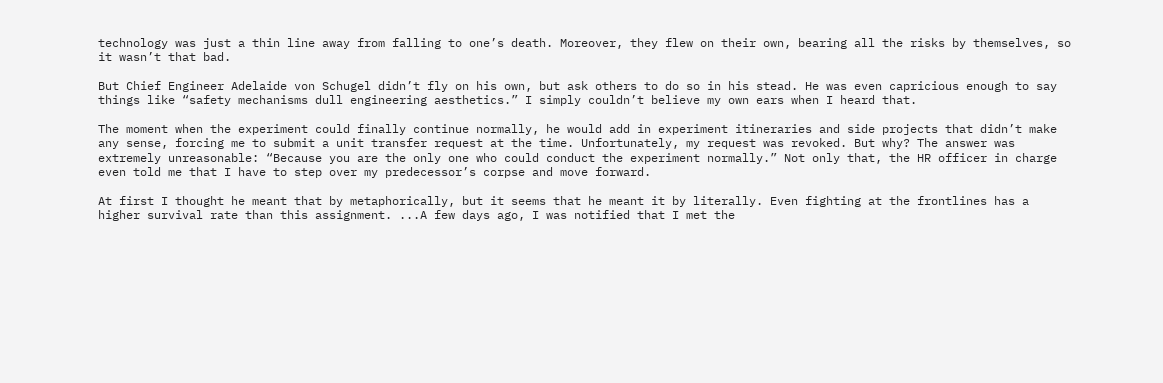technology was just a thin line away from falling to one’s death. Moreover, they flew on their own, bearing all the risks by themselves, so it wasn’t that bad.

But Chief Engineer Adelaide von Schugel didn’t fly on his own, but ask others to do so in his stead. He was even capricious enough to say things like “safety mechanisms dull engineering aesthetics.” I simply couldn’t believe my own ears when I heard that.

The moment when the experiment could finally continue normally, he would add in experiment itineraries and side projects that didn’t make any sense, forcing me to submit a unit transfer request at the time. Unfortunately, my request was revoked. But why? The answer was extremely unreasonable: “Because you are the only one who could conduct the experiment normally.” Not only that, the HR officer in charge even told me that I have to step over my predecessor’s corpse and move forward.

At first I thought he meant that by metaphorically, but it seems that he meant it by literally. Even fighting at the frontlines has a higher survival rate than this assignment. ...A few days ago, I was notified that I met the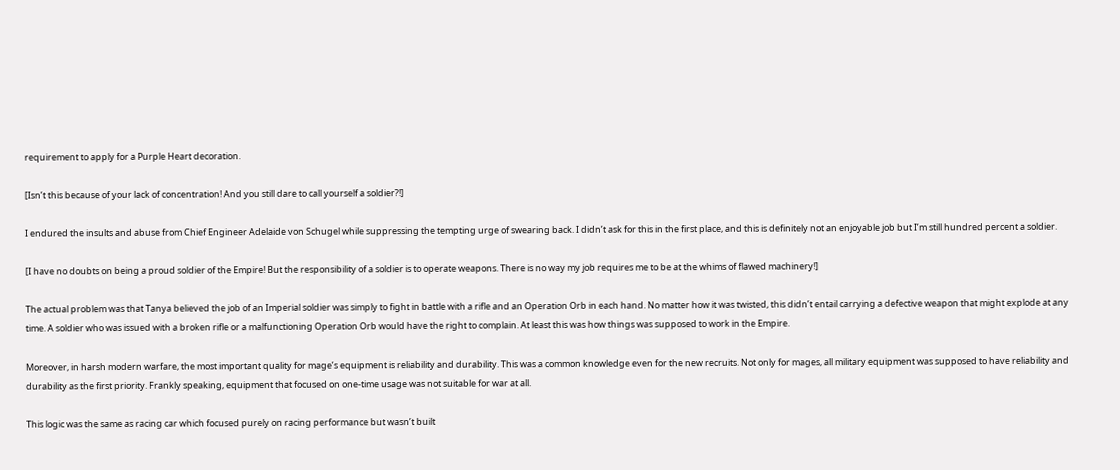requirement to apply for a Purple Heart decoration.

[Isn’t this because of your lack of concentration! And you still dare to call yourself a soldier?!]

I endured the insults and abuse from Chief Engineer Adelaide von Schugel while suppressing the tempting urge of swearing back. I didn’t ask for this in the first place, and this is definitely not an enjoyable job but I’m still hundred percent a soldier.

[I have no doubts on being a proud soldier of the Empire! But the responsibility of a soldier is to operate weapons. There is no way my job requires me to be at the whims of flawed machinery!]

The actual problem was that Tanya believed the job of an Imperial soldier was simply to fight in battle with a rifle and an Operation Orb in each hand. No matter how it was twisted, this didn’t entail carrying a defective weapon that might explode at any time. A soldier who was issued with a broken rifle or a malfunctioning Operation Orb would have the right to complain. At least this was how things was supposed to work in the Empire.

Moreover, in harsh modern warfare, the most important quality for mage’s equipment is reliability and durability. This was a common knowledge even for the new recruits. Not only for mages, all military equipment was supposed to have reliability and durability as the first priority. Frankly speaking, equipment that focused on one-time usage was not suitable for war at all.

This logic was the same as racing car which focused purely on racing performance but wasn’t built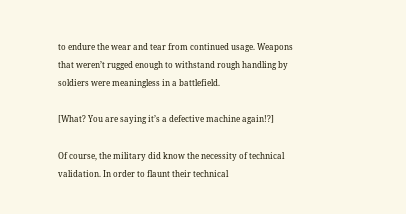to endure the wear and tear from continued usage. Weapons that weren’t rugged enough to withstand rough handling by soldiers were meaningless in a battlefield.

[What? You are saying it’s a defective machine again!?]

Of course, the military did know the necessity of technical validation. In order to flaunt their technical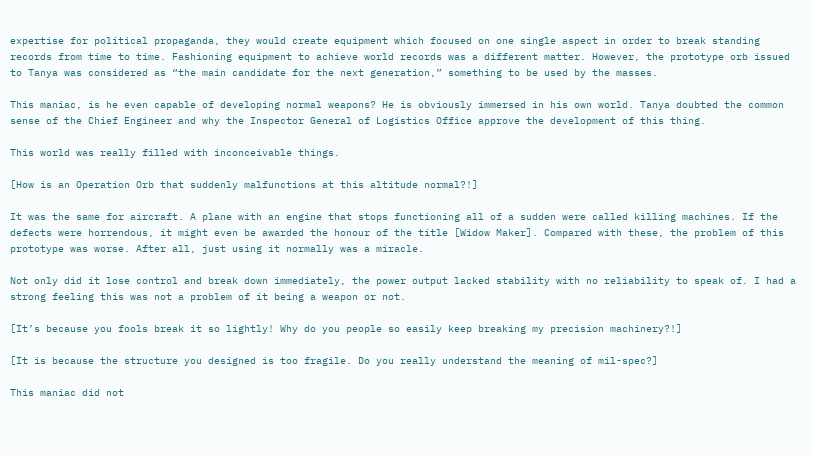expertise for political propaganda, they would create equipment which focused on one single aspect in order to break standing records from time to time. Fashioning equipment to achieve world records was a different matter. However, the prototype orb issued to Tanya was considered as “the main candidate for the next generation,” something to be used by the masses.

This maniac, is he even capable of developing normal weapons? He is obviously immersed in his own world. Tanya doubted the common sense of the Chief Engineer and why the Inspector General of Logistics Office approve the development of this thing.

This world was really filled with inconceivable things.

[How is an Operation Orb that suddenly malfunctions at this altitude normal?!]

It was the same for aircraft. A plane with an engine that stops functioning all of a sudden were called killing machines. If the defects were horrendous, it might even be awarded the honour of the title [Widow Maker]. Compared with these, the problem of this prototype was worse. After all, just using it normally was a miracle.

Not only did it lose control and break down immediately, the power output lacked stability with no reliability to speak of. I had a strong feeling this was not a problem of it being a weapon or not.

[It’s because you fools break it so lightly! Why do you people so easily keep breaking my precision machinery?!]

[It is because the structure you designed is too fragile. Do you really understand the meaning of mil-spec?]

This maniac did not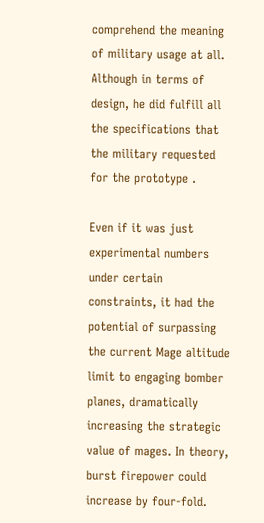comprehend the meaning of military usage at all. Although in terms of design, he did fulfill all the specifications that the military requested for the prototype .

Even if it was just experimental numbers under certain constraints, it had the potential of surpassing the current Mage altitude limit to engaging bomber planes, dramatically increasing the strategic value of mages. In theory, burst firepower could increase by four-fold.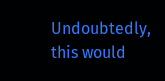Undoubtedly, this would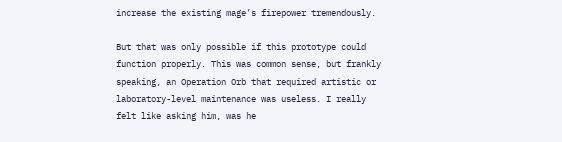increase the existing mage’s firepower tremendously.

But that was only possible if this prototype could function properly. This was common sense, but frankly speaking, an Operation Orb that required artistic or laboratory-level maintenance was useless. I really felt like asking him, was he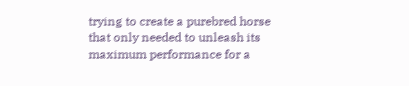trying to create a purebred horse that only needed to unleash its maximum performance for a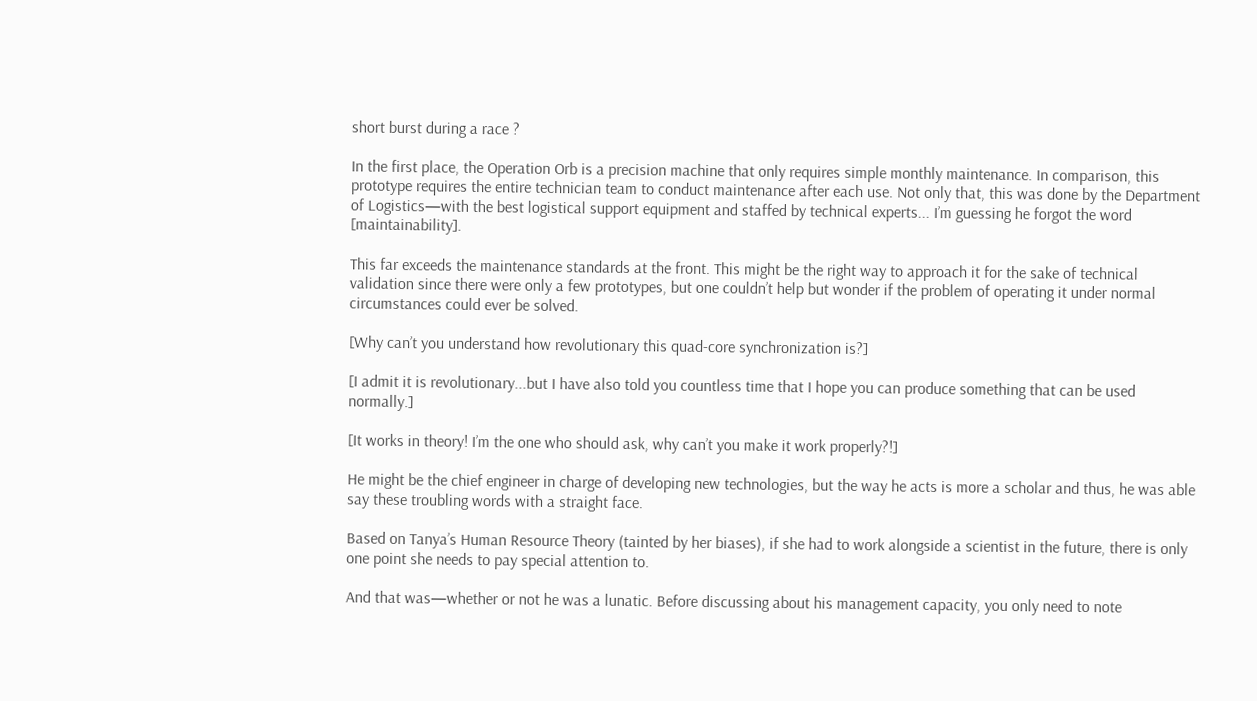short burst during a race ?

In the first place, the Operation Orb is a precision machine that only requires simple monthly maintenance. In comparison, this prototype requires the entire technician team to conduct maintenance after each use. Not only that, this was done by the Department of Logistics—with the best logistical support equipment and staffed by technical experts... I’m guessing he forgot the word [maintainability].

This far exceeds the maintenance standards at the front. This might be the right way to approach it for the sake of technical validation since there were only a few prototypes, but one couldn’t help but wonder if the problem of operating it under normal circumstances could ever be solved.

[Why can’t you understand how revolutionary this quad-core synchronization is?]

[I admit it is revolutionary...but I have also told you countless time that I hope you can produce something that can be used normally.]

[It works in theory! I’m the one who should ask, why can’t you make it work properly?!]

He might be the chief engineer in charge of developing new technologies, but the way he acts is more a scholar and thus, he was able say these troubling words with a straight face.

Based on Tanya’s Human Resource Theory (tainted by her biases), if she had to work alongside a scientist in the future, there is only one point she needs to pay special attention to.

And that was—whether or not he was a lunatic. Before discussing about his management capacity, you only need to note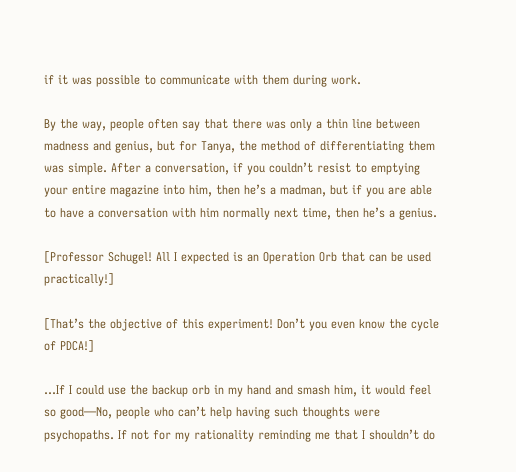if it was possible to communicate with them during work.

By the way, people often say that there was only a thin line between madness and genius, but for Tanya, the method of differentiating them was simple. After a conversation, if you couldn’t resist to emptying your entire magazine into him, then he’s a madman, but if you are able to have a conversation with him normally next time, then he’s a genius.

[Professor Schugel! All I expected is an Operation Orb that can be used practically!]

[That’s the objective of this experiment! Don’t you even know the cycle of PDCA!]

...If I could use the backup orb in my hand and smash him, it would feel so good—No, people who can’t help having such thoughts were psychopaths. If not for my rationality reminding me that I shouldn’t do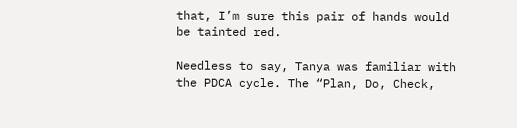that, I’m sure this pair of hands would be tainted red.

Needless to say, Tanya was familiar with the PDCA cycle. The “Plan, Do, Check,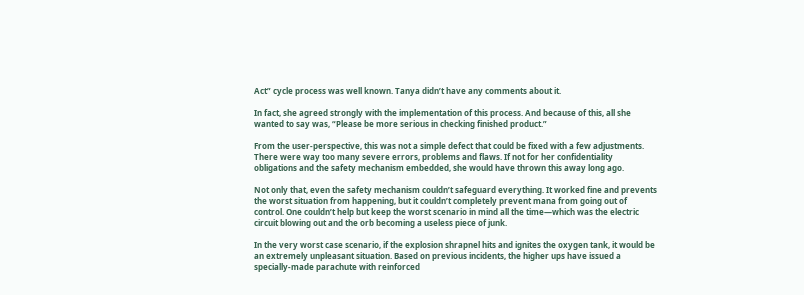Act” cycle process was well known. Tanya didn’t have any comments about it.

In fact, she agreed strongly with the implementation of this process. And because of this, all she wanted to say was, “Please be more serious in checking finished product.”

From the user-perspective, this was not a simple defect that could be fixed with a few adjustments. There were way too many severe errors, problems and flaws. If not for her confidentiality obligations and the safety mechanism embedded, she would have thrown this away long ago.

Not only that, even the safety mechanism couldn’t safeguard everything. It worked fine and prevents the worst situation from happening, but it couldn’t completely prevent mana from going out of control. One couldn’t help but keep the worst scenario in mind all the time—which was the electric circuit blowing out and the orb becoming a useless piece of junk.

In the very worst case scenario, if the explosion shrapnel hits and ignites the oxygen tank, it would be an extremely unpleasant situation. Based on previous incidents, the higher ups have issued a specially-made parachute with reinforced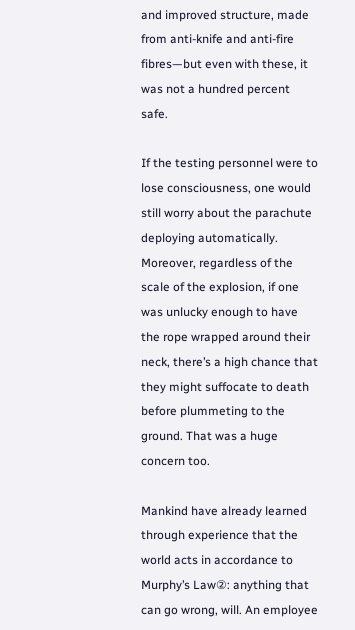and improved structure, made from anti-knife and anti-fire fibres—but even with these, it was not a hundred percent safe.

If the testing personnel were to lose consciousness, one would still worry about the parachute deploying automatically. Moreover, regardless of the scale of the explosion, if one was unlucky enough to have the rope wrapped around their neck, there’s a high chance that they might suffocate to death before plummeting to the ground. That was a huge concern too.

Mankind have already learned through experience that the world acts in accordance to Murphy’s Law②: anything that can go wrong, will. An employee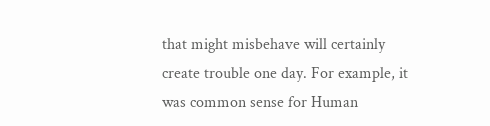that might misbehave will certainly create trouble one day. For example, it was common sense for Human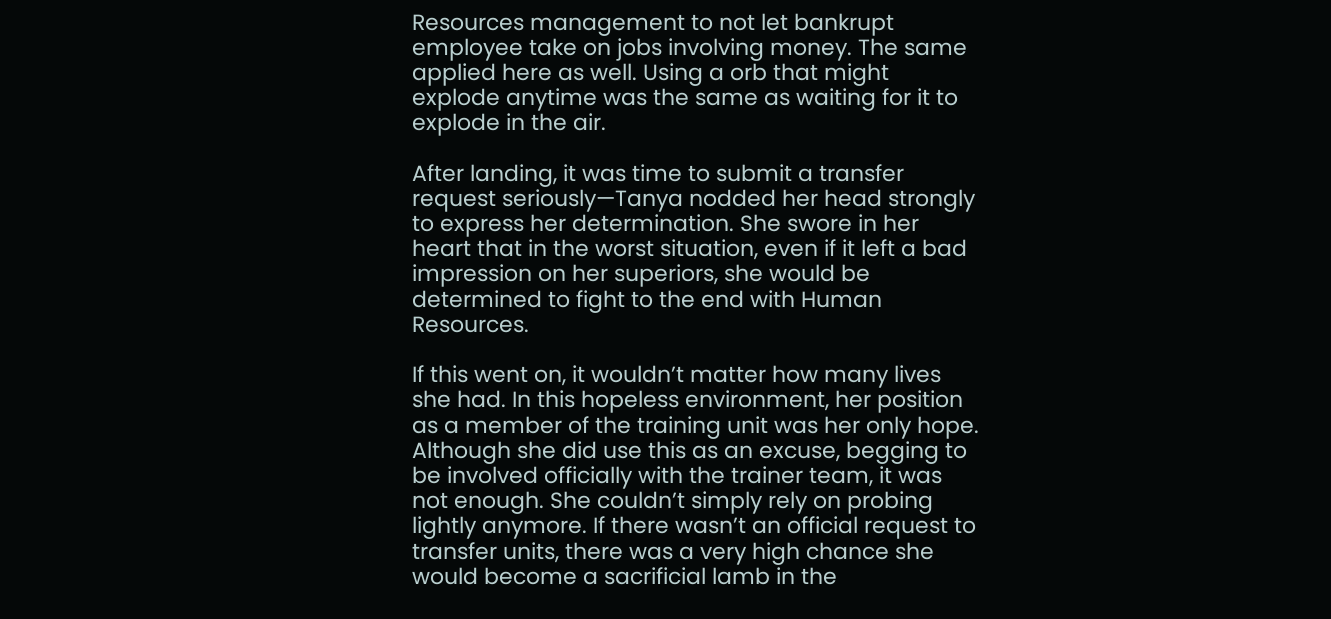Resources management to not let bankrupt employee take on jobs involving money. The same applied here as well. Using a orb that might explode anytime was the same as waiting for it to explode in the air.

After landing, it was time to submit a transfer request seriously—Tanya nodded her head strongly to express her determination. She swore in her heart that in the worst situation, even if it left a bad impression on her superiors, she would be determined to fight to the end with Human Resources.

If this went on, it wouldn’t matter how many lives she had. In this hopeless environment, her position as a member of the training unit was her only hope. Although she did use this as an excuse, begging to be involved officially with the trainer team, it was not enough. She couldn’t simply rely on probing lightly anymore. If there wasn’t an official request to transfer units, there was a very high chance she would become a sacrificial lamb in the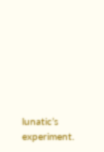lunatic’s experiment.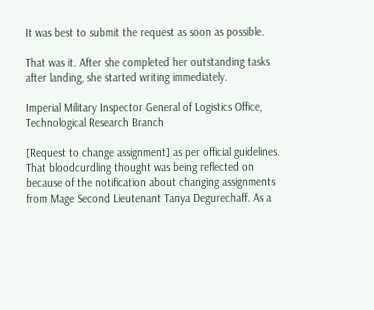It was best to submit the request as soon as possible.

That was it. After she completed her outstanding tasks after landing, she started writing immediately.

Imperial Military Inspector General of Logistics Office, Technological Research Branch

[Request to change assignment] as per official guidelines. That bloodcurdling thought was being reflected on because of the notification about changing assignments from Mage Second Lieutenant Tanya Degurechaff. As a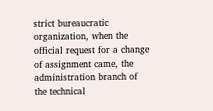strict bureaucratic organization, when the official request for a change of assignment came, the administration branch of the technical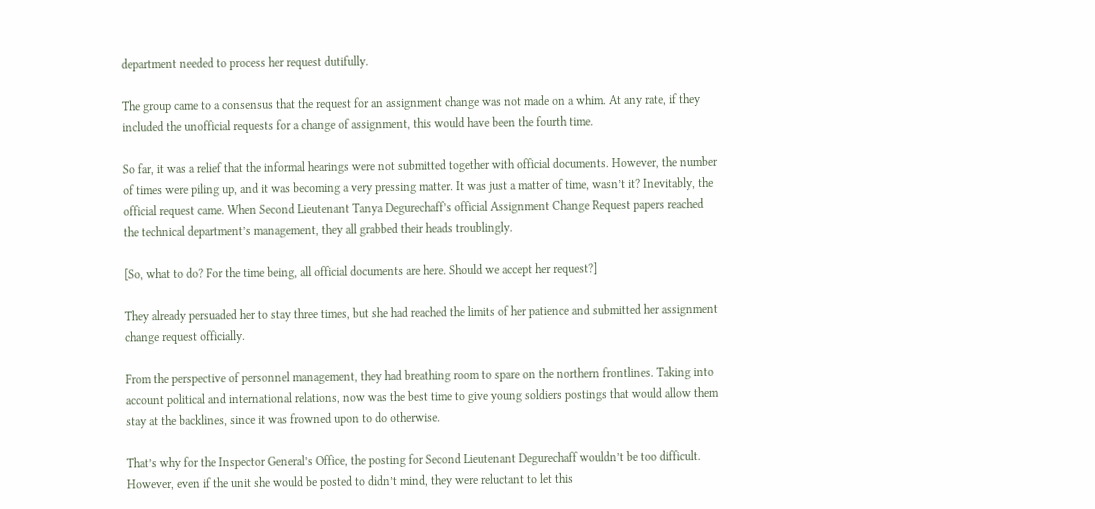department needed to process her request dutifully.

The group came to a consensus that the request for an assignment change was not made on a whim. At any rate, if they included the unofficial requests for a change of assignment, this would have been the fourth time.

So far, it was a relief that the informal hearings were not submitted together with official documents. However, the number of times were piling up, and it was becoming a very pressing matter. It was just a matter of time, wasn’t it? Inevitably, the official request came. When Second Lieutenant Tanya Degurechaff’s official Assignment Change Request papers reached the technical department’s management, they all grabbed their heads troublingly.

[So, what to do? For the time being, all official documents are here. Should we accept her request?]

They already persuaded her to stay three times, but she had reached the limits of her patience and submitted her assignment change request officially.

From the perspective of personnel management, they had breathing room to spare on the northern frontlines. Taking into account political and international relations, now was the best time to give young soldiers postings that would allow them stay at the backlines, since it was frowned upon to do otherwise.

That’s why for the Inspector General’s Office, the posting for Second Lieutenant Degurechaff wouldn’t be too difficult. However, even if the unit she would be posted to didn’t mind, they were reluctant to let this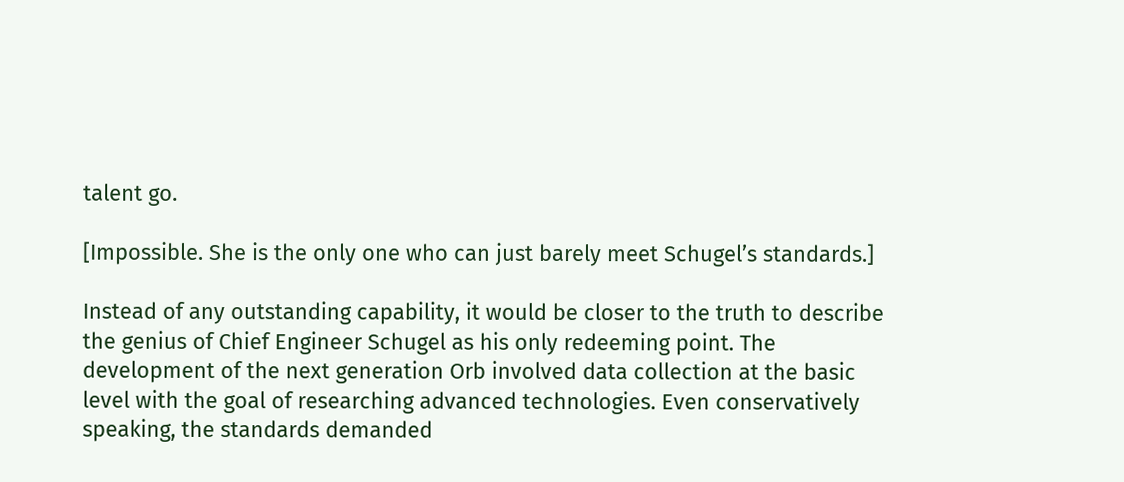talent go.

[Impossible. She is the only one who can just barely meet Schugel’s standards.]

Instead of any outstanding capability, it would be closer to the truth to describe the genius of Chief Engineer Schugel as his only redeeming point. The development of the next generation Orb involved data collection at the basic level with the goal of researching advanced technologies. Even conservatively speaking, the standards demanded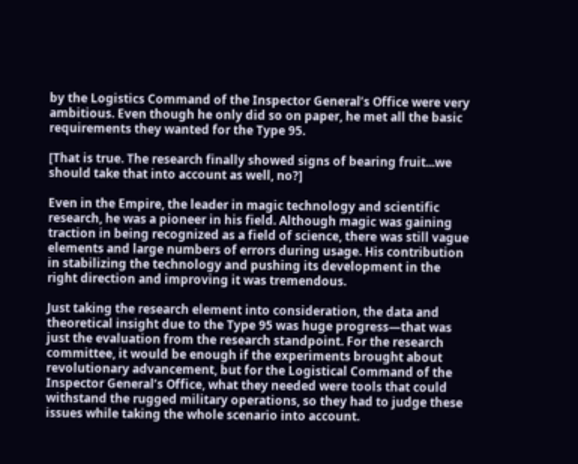by the Logistics Command of the Inspector General’s Office were very ambitious. Even though he only did so on paper, he met all the basic requirements they wanted for the Type 95.

[That is true. The research finally showed signs of bearing fruit...we should take that into account as well, no?]

Even in the Empire, the leader in magic technology and scientific research, he was a pioneer in his field. Although magic was gaining traction in being recognized as a field of science, there was still vague elements and large numbers of errors during usage. His contribution in stabilizing the technology and pushing its development in the right direction and improving it was tremendous.

Just taking the research element into consideration, the data and theoretical insight due to the Type 95 was huge progress—that was just the evaluation from the research standpoint. For the research committee, it would be enough if the experiments brought about revolutionary advancement, but for the Logistical Command of the Inspector General’s Office, what they needed were tools that could withstand the rugged military operations, so they had to judge these issues while taking the whole scenario into account.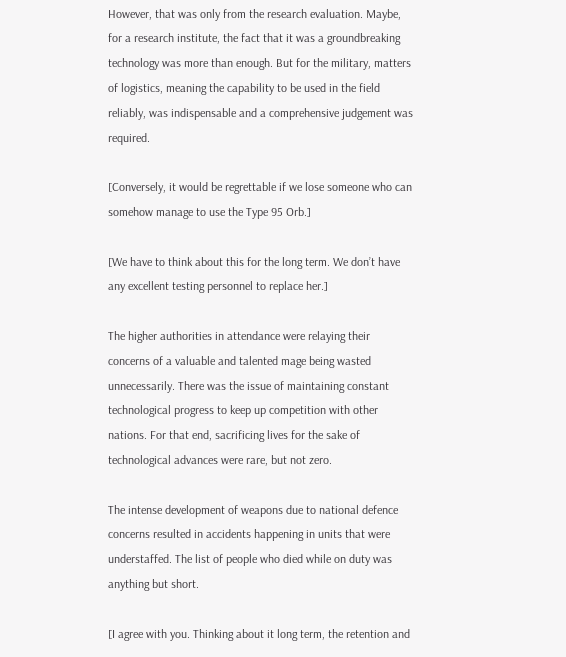However, that was only from the research evaluation. Maybe, for a research institute, the fact that it was a groundbreaking technology was more than enough. But for the military, matters of logistics, meaning the capability to be used in the field reliably, was indispensable and a comprehensive judgement was required.

[Conversely, it would be regrettable if we lose someone who can somehow manage to use the Type 95 Orb.]

[We have to think about this for the long term. We don’t have any excellent testing personnel to replace her.]

The higher authorities in attendance were relaying their concerns of a valuable and talented mage being wasted unnecessarily. There was the issue of maintaining constant technological progress to keep up competition with other nations. For that end, sacrificing lives for the sake of technological advances were rare, but not zero.

The intense development of weapons due to national defence concerns resulted in accidents happening in units that were understaffed. The list of people who died while on duty was anything but short.

[I agree with you. Thinking about it long term, the retention and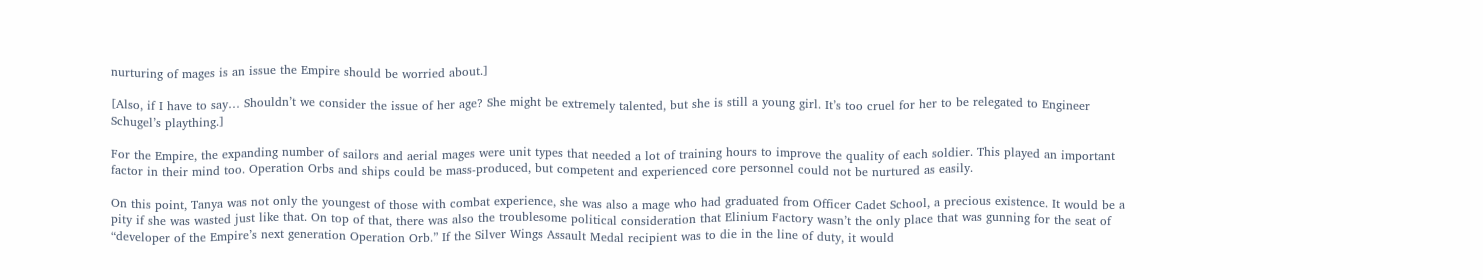nurturing of mages is an issue the Empire should be worried about.]

[Also, if I have to say… Shouldn’t we consider the issue of her age? She might be extremely talented, but she is still a young girl. It’s too cruel for her to be relegated to Engineer Schugel’s plaything.]

For the Empire, the expanding number of sailors and aerial mages were unit types that needed a lot of training hours to improve the quality of each soldier. This played an important factor in their mind too. Operation Orbs and ships could be mass-produced, but competent and experienced core personnel could not be nurtured as easily.

On this point, Tanya was not only the youngest of those with combat experience, she was also a mage who had graduated from Officer Cadet School, a precious existence. It would be a pity if she was wasted just like that. On top of that, there was also the troublesome political consideration that Elinium Factory wasn’t the only place that was gunning for the seat of “developer of the Empire’s next generation Operation Orb.” If the Silver Wings Assault Medal recipient was to die in the line of duty, it would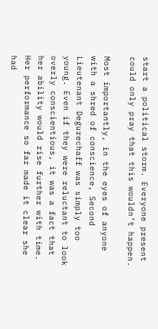start a political storm. Everyone present could only pray that this wouldn’t happen.

Most importantly, in the eyes of anyone with a shred of conscience, Second Lieutenant Degurechaff was simply too young. Even if they were reluctant to look overly conscientious, it was a fact that her ability would rise further with time. Her performance so far made it clear she had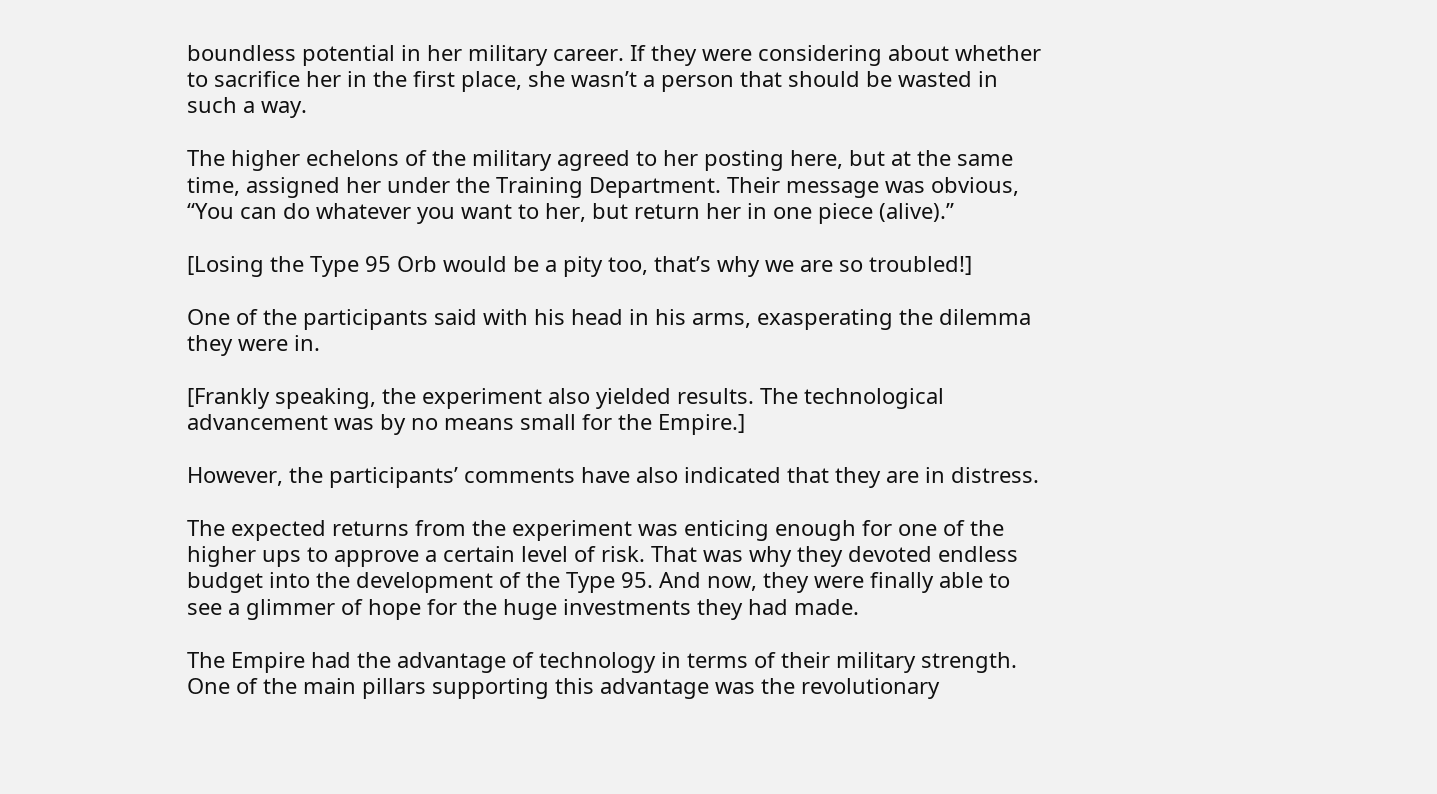boundless potential in her military career. If they were considering about whether to sacrifice her in the first place, she wasn’t a person that should be wasted in such a way.

The higher echelons of the military agreed to her posting here, but at the same time, assigned her under the Training Department. Their message was obvious, “You can do whatever you want to her, but return her in one piece (alive).”

[Losing the Type 95 Orb would be a pity too, that’s why we are so troubled!]

One of the participants said with his head in his arms, exasperating the dilemma they were in.

[Frankly speaking, the experiment also yielded results. The technological advancement was by no means small for the Empire.]

However, the participants’ comments have also indicated that they are in distress.

The expected returns from the experiment was enticing enough for one of the higher ups to approve a certain level of risk. That was why they devoted endless budget into the development of the Type 95. And now, they were finally able to see a glimmer of hope for the huge investments they had made.

The Empire had the advantage of technology in terms of their military strength. One of the main pillars supporting this advantage was the revolutionary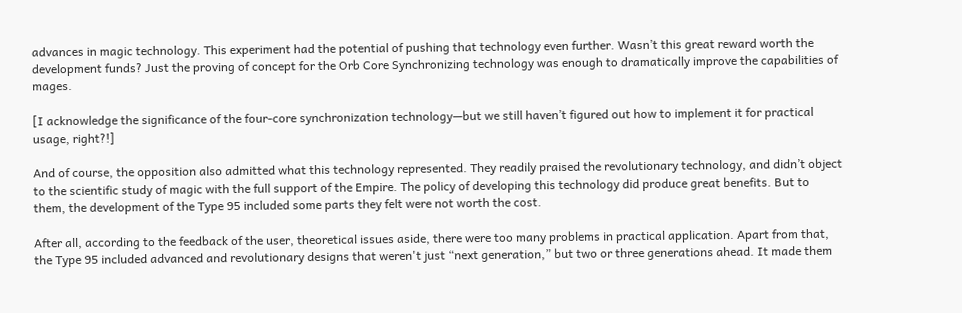advances in magic technology. This experiment had the potential of pushing that technology even further. Wasn’t this great reward worth the development funds? Just the proving of concept for the Orb Core Synchronizing technology was enough to dramatically improve the capabilities of mages.

[I acknowledge the significance of the four-core synchronization technology—but we still haven’t figured out how to implement it for practical usage, right?!]

And of course, the opposition also admitted what this technology represented. They readily praised the revolutionary technology, and didn’t object to the scientific study of magic with the full support of the Empire. The policy of developing this technology did produce great benefits. But to them, the development of the Type 95 included some parts they felt were not worth the cost.

After all, according to the feedback of the user, theoretical issues aside, there were too many problems in practical application. Apart from that, the Type 95 included advanced and revolutionary designs that weren't just “next generation,” but two or three generations ahead. It made them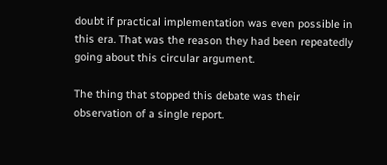doubt if practical implementation was even possible in this era. That was the reason they had been repeatedly going about this circular argument.

The thing that stopped this debate was their observation of a single report.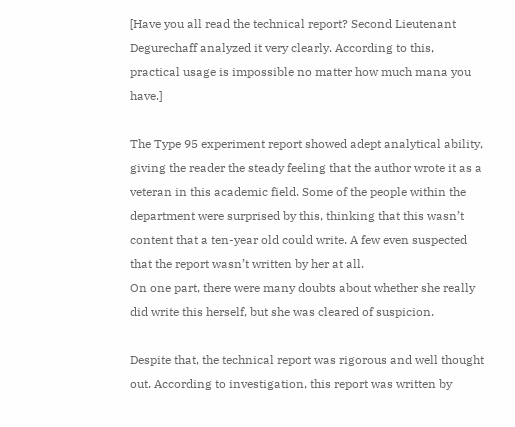[Have you all read the technical report? Second Lieutenant Degurechaff analyzed it very clearly. According to this, practical usage is impossible no matter how much mana you have.]

The Type 95 experiment report showed adept analytical ability, giving the reader the steady feeling that the author wrote it as a veteran in this academic field. Some of the people within the department were surprised by this, thinking that this wasn’t content that a ten-year old could write. A few even suspected that the report wasn’t written by her at all.
On one part, there were many doubts about whether she really did write this herself, but she was cleared of suspicion.

Despite that, the technical report was rigorous and well thought out. According to investigation, this report was written by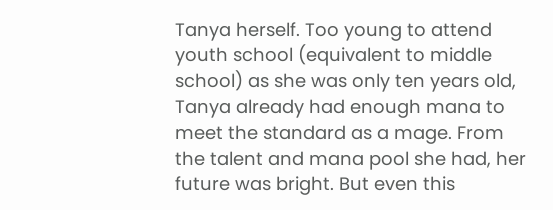Tanya herself. Too young to attend youth school (equivalent to middle school) as she was only ten years old, Tanya already had enough mana to meet the standard as a mage. From the talent and mana pool she had, her future was bright. But even this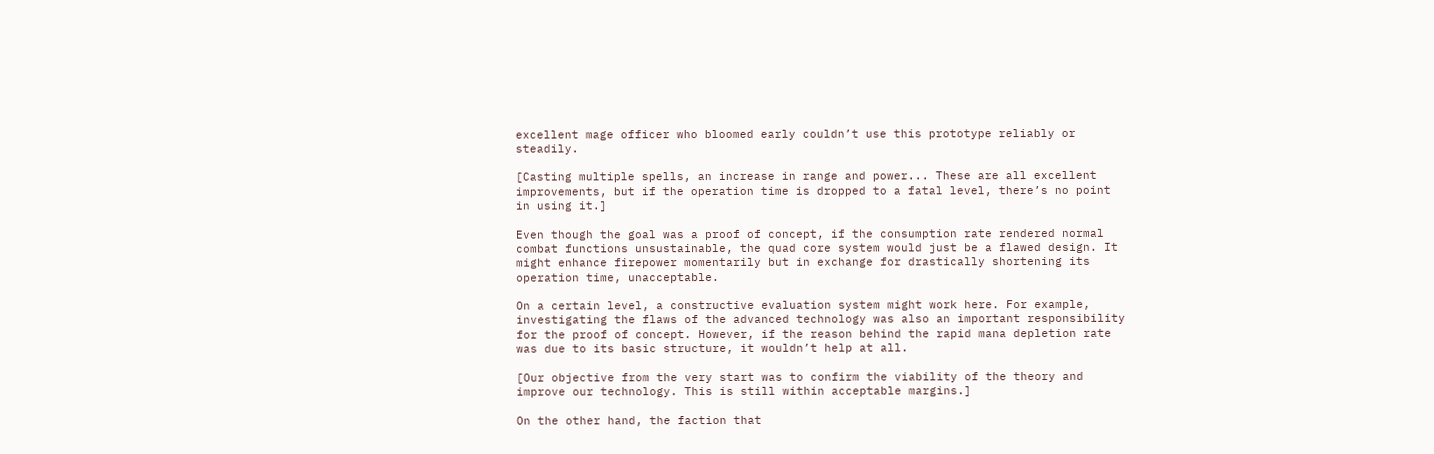excellent mage officer who bloomed early couldn’t use this prototype reliably or steadily.

[Casting multiple spells, an increase in range and power... These are all excellent improvements, but if the operation time is dropped to a fatal level, there’s no point in using it.]

Even though the goal was a proof of concept, if the consumption rate rendered normal combat functions unsustainable, the quad core system would just be a flawed design. It might enhance firepower momentarily but in exchange for drastically shortening its operation time, unacceptable.

On a certain level, a constructive evaluation system might work here. For example, investigating the flaws of the advanced technology was also an important responsibility for the proof of concept. However, if the reason behind the rapid mana depletion rate was due to its basic structure, it wouldn’t help at all.

[Our objective from the very start was to confirm the viability of the theory and improve our technology. This is still within acceptable margins.]

On the other hand, the faction that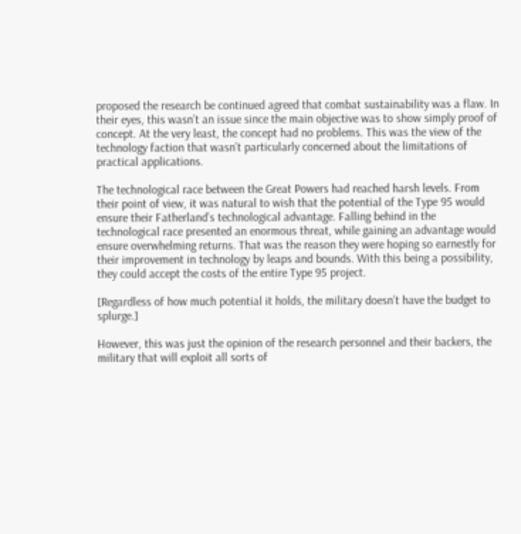proposed the research be continued agreed that combat sustainability was a flaw. In their eyes, this wasn’t an issue since the main objective was to show simply proof of concept. At the very least, the concept had no problems. This was the view of the technology faction that wasn’t particularly concerned about the limitations of practical applications.

The technological race between the Great Powers had reached harsh levels. From their point of view, it was natural to wish that the potential of the Type 95 would ensure their Fatherland’s technological advantage. Falling behind in the technological race presented an enormous threat, while gaining an advantage would ensure overwhelming returns. That was the reason they were hoping so earnestly for their improvement in technology by leaps and bounds. With this being a possibility, they could accept the costs of the entire Type 95 project.

[Regardless of how much potential it holds, the military doesn’t have the budget to splurge.]

However, this was just the opinion of the research personnel and their backers, the military that will exploit all sorts of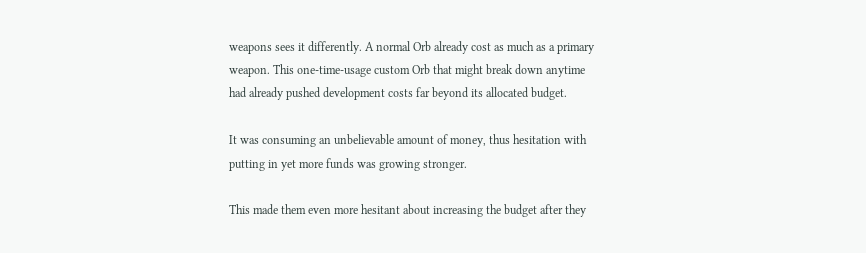weapons sees it differently. A normal Orb already cost as much as a primary weapon. This one-time-usage custom Orb that might break down anytime had already pushed development costs far beyond its allocated budget.

It was consuming an unbelievable amount of money, thus hesitation with putting in yet more funds was growing stronger.

This made them even more hesitant about increasing the budget after they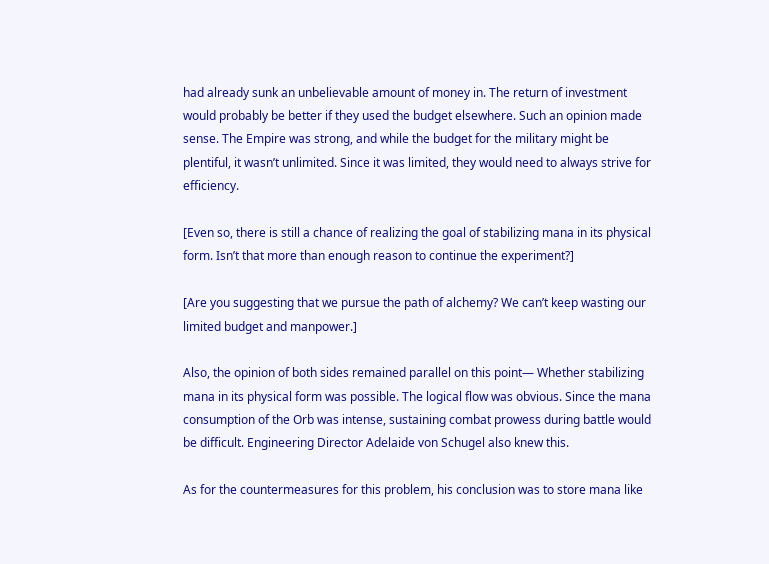had already sunk an unbelievable amount of money in. The return of investment would probably be better if they used the budget elsewhere. Such an opinion made sense. The Empire was strong, and while the budget for the military might be plentiful, it wasn’t unlimited. Since it was limited, they would need to always strive for efficiency.

[Even so, there is still a chance of realizing the goal of stabilizing mana in its physical form. Isn’t that more than enough reason to continue the experiment?]

[Are you suggesting that we pursue the path of alchemy? We can’t keep wasting our limited budget and manpower.]

Also, the opinion of both sides remained parallel on this point— Whether stabilizing mana in its physical form was possible. The logical flow was obvious. Since the mana consumption of the Orb was intense, sustaining combat prowess during battle would be difficult. Engineering Director Adelaide von Schugel also knew this.

As for the countermeasures for this problem, his conclusion was to store mana like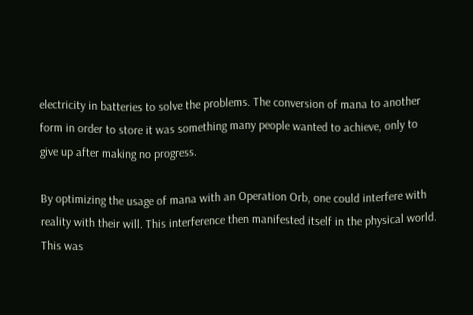electricity in batteries to solve the problems. The conversion of mana to another form in order to store it was something many people wanted to achieve, only to give up after making no progress.

By optimizing the usage of mana with an Operation Orb, one could interfere with reality with their will. This interference then manifested itself in the physical world. This was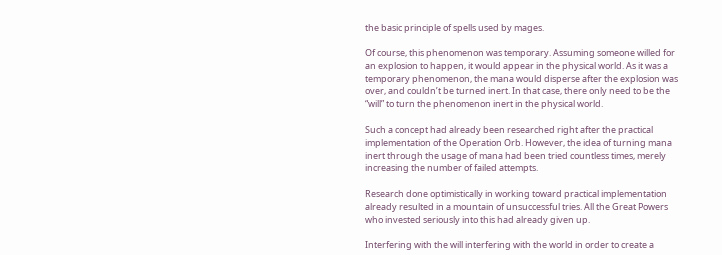the basic principle of spells used by mages.

Of course, this phenomenon was temporary. Assuming someone willed for an explosion to happen, it would appear in the physical world. As it was a temporary phenomenon, the mana would disperse after the explosion was over, and couldn’t be turned inert. In that case, there only need to be the “will” to turn the phenomenon inert in the physical world.

Such a concept had already been researched right after the practical implementation of the Operation Orb. However, the idea of turning mana inert through the usage of mana had been tried countless times, merely increasing the number of failed attempts.

Research done optimistically in working toward practical implementation already resulted in a mountain of unsuccessful tries. All the Great Powers who invested seriously into this had already given up.

Interfering with the will interfering with the world in order to create a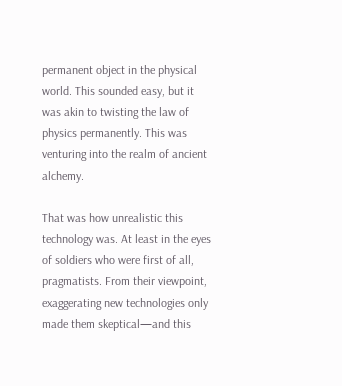permanent object in the physical world. This sounded easy, but it was akin to twisting the law of physics permanently. This was venturing into the realm of ancient alchemy.

That was how unrealistic this technology was. At least in the eyes of soldiers who were first of all, pragmatists. From their viewpoint, exaggerating new technologies only made them skeptical—and this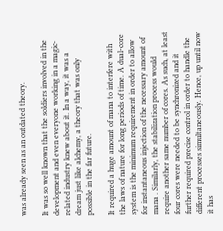was already seen as an outdated theory.

It was so well known that the soldiers involved in the development and even everyone working in a magic-related industry knew about it. In a way, it was a dream just like alchemy, a theory that was only possible in the far future.

It required a huge amount of mana to interfere with the laws of nature for long periods of time. A dual-core system is the minimum requirement in order to allow for instantaneous injection of the necessary amount of mana . Similarly, the stabilization process would require another same number of cores. As such, at least four cores were needed to be synchronized and it further required precise control in order to handle the different processes simultaneously. Hence, up until now it has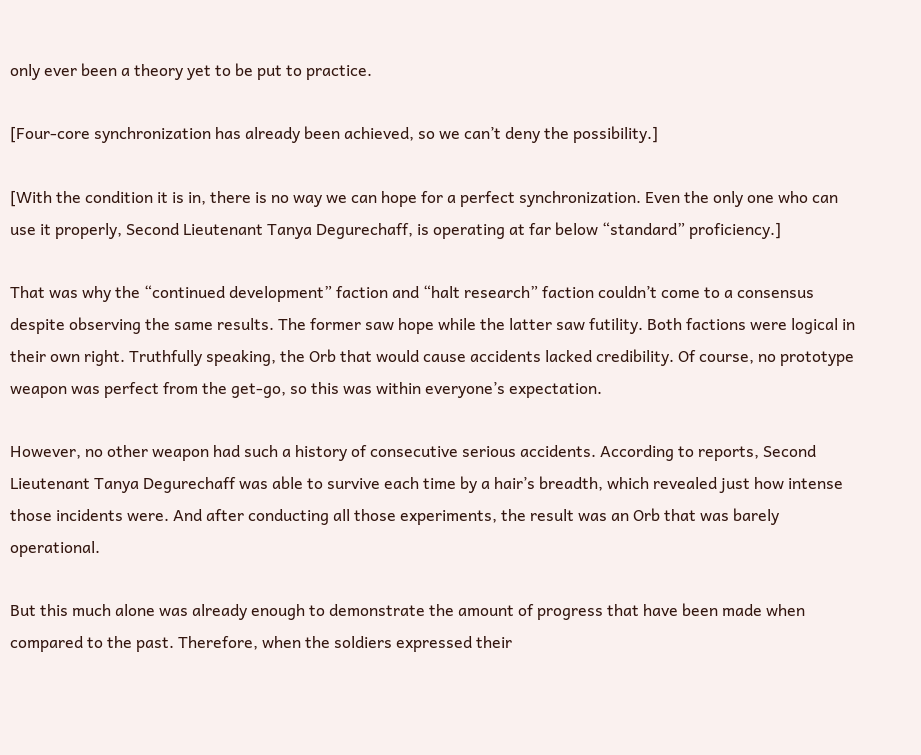only ever been a theory yet to be put to practice.

[Four-core synchronization has already been achieved, so we can’t deny the possibility.]

[With the condition it is in, there is no way we can hope for a perfect synchronization. Even the only one who can use it properly, Second Lieutenant Tanya Degurechaff, is operating at far below “standard” proficiency.]

That was why the “continued development” faction and “halt research” faction couldn’t come to a consensus despite observing the same results. The former saw hope while the latter saw futility. Both factions were logical in their own right. Truthfully speaking, the Orb that would cause accidents lacked credibility. Of course, no prototype weapon was perfect from the get-go, so this was within everyone’s expectation.

However, no other weapon had such a history of consecutive serious accidents. According to reports, Second Lieutenant Tanya Degurechaff was able to survive each time by a hair’s breadth, which revealed just how intense those incidents were. And after conducting all those experiments, the result was an Orb that was barely operational.

But this much alone was already enough to demonstrate the amount of progress that have been made when compared to the past. Therefore, when the soldiers expressed their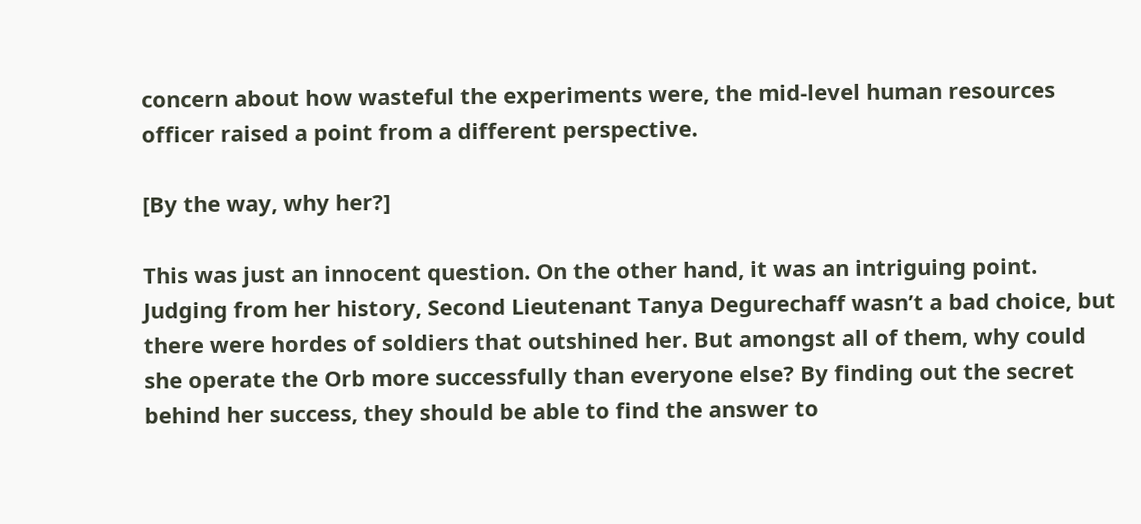concern about how wasteful the experiments were, the mid-level human resources officer raised a point from a different perspective.

[By the way, why her?]

This was just an innocent question. On the other hand, it was an intriguing point. Judging from her history, Second Lieutenant Tanya Degurechaff wasn’t a bad choice, but there were hordes of soldiers that outshined her. But amongst all of them, why could she operate the Orb more successfully than everyone else? By finding out the secret behind her success, they should be able to find the answer to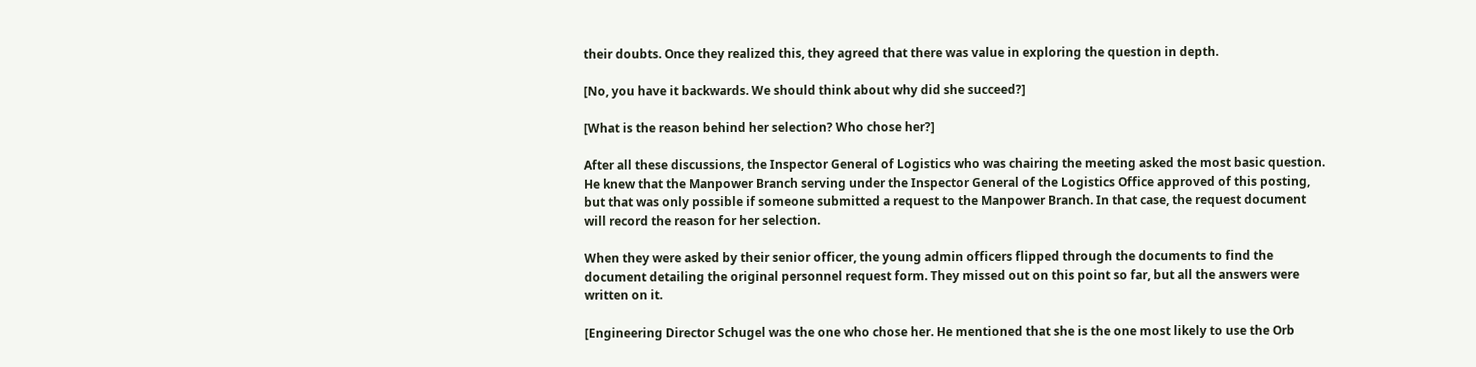their doubts. Once they realized this, they agreed that there was value in exploring the question in depth.

[No, you have it backwards. We should think about why did she succeed?]

[What is the reason behind her selection? Who chose her?]

After all these discussions, the Inspector General of Logistics who was chairing the meeting asked the most basic question. He knew that the Manpower Branch serving under the Inspector General of the Logistics Office approved of this posting, but that was only possible if someone submitted a request to the Manpower Branch. In that case, the request document will record the reason for her selection.

When they were asked by their senior officer, the young admin officers flipped through the documents to find the document detailing the original personnel request form. They missed out on this point so far, but all the answers were written on it.

[Engineering Director Schugel was the one who chose her. He mentioned that she is the one most likely to use the Orb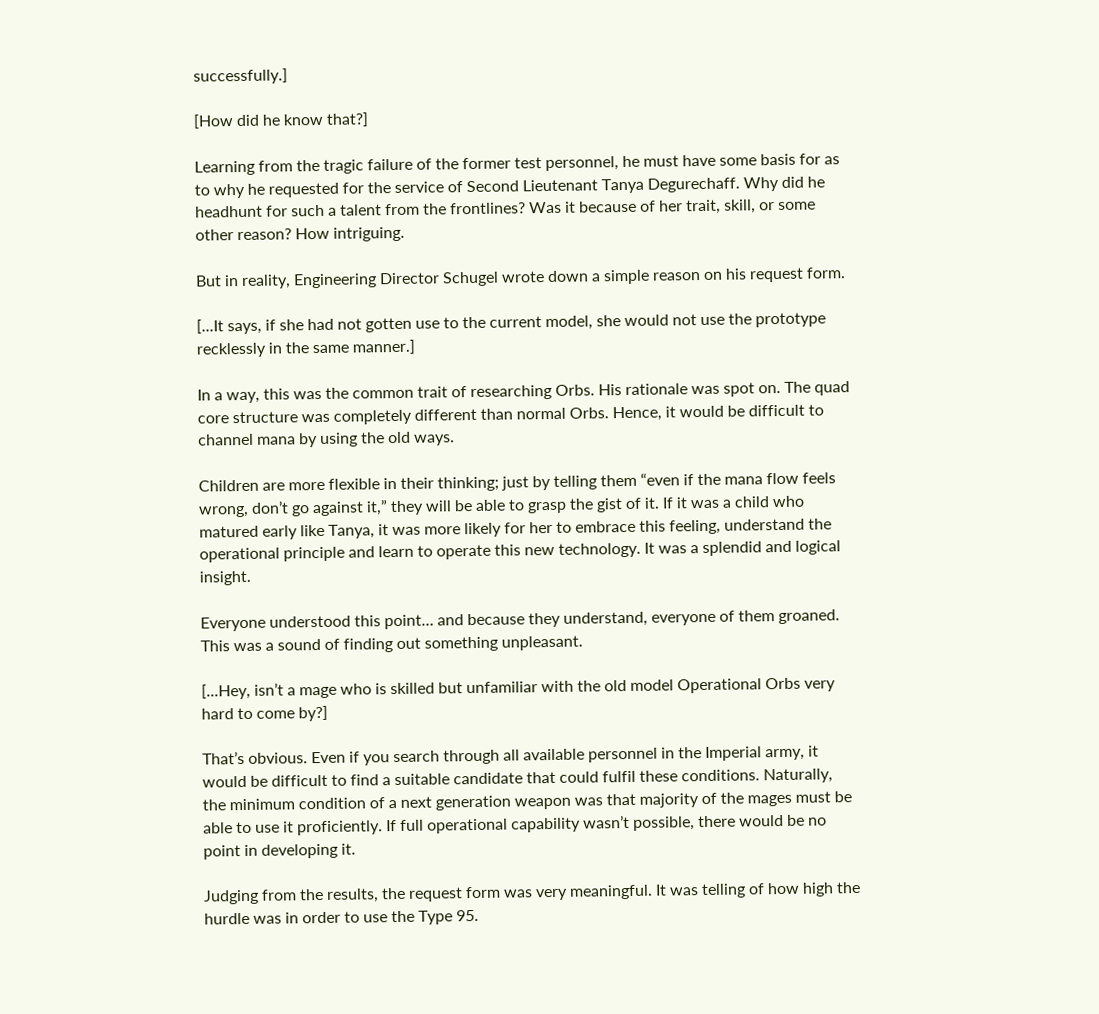successfully.]

[How did he know that?]

Learning from the tragic failure of the former test personnel, he must have some basis for as to why he requested for the service of Second Lieutenant Tanya Degurechaff. Why did he headhunt for such a talent from the frontlines? Was it because of her trait, skill, or some other reason? How intriguing.

But in reality, Engineering Director Schugel wrote down a simple reason on his request form.

[...It says, if she had not gotten use to the current model, she would not use the prototype recklessly in the same manner.]

In a way, this was the common trait of researching Orbs. His rationale was spot on. The quad core structure was completely different than normal Orbs. Hence, it would be difficult to channel mana by using the old ways.

Children are more flexible in their thinking; just by telling them “even if the mana flow feels wrong, don’t go against it,” they will be able to grasp the gist of it. If it was a child who matured early like Tanya, it was more likely for her to embrace this feeling, understand the operational principle and learn to operate this new technology. It was a splendid and logical insight.

Everyone understood this point… and because they understand, everyone of them groaned. This was a sound of finding out something unpleasant.

[...Hey, isn’t a mage who is skilled but unfamiliar with the old model Operational Orbs very hard to come by?]

That’s obvious. Even if you search through all available personnel in the Imperial army, it would be difficult to find a suitable candidate that could fulfil these conditions. Naturally, the minimum condition of a next generation weapon was that majority of the mages must be able to use it proficiently. If full operational capability wasn’t possible, there would be no point in developing it.

Judging from the results, the request form was very meaningful. It was telling of how high the hurdle was in order to use the Type 95.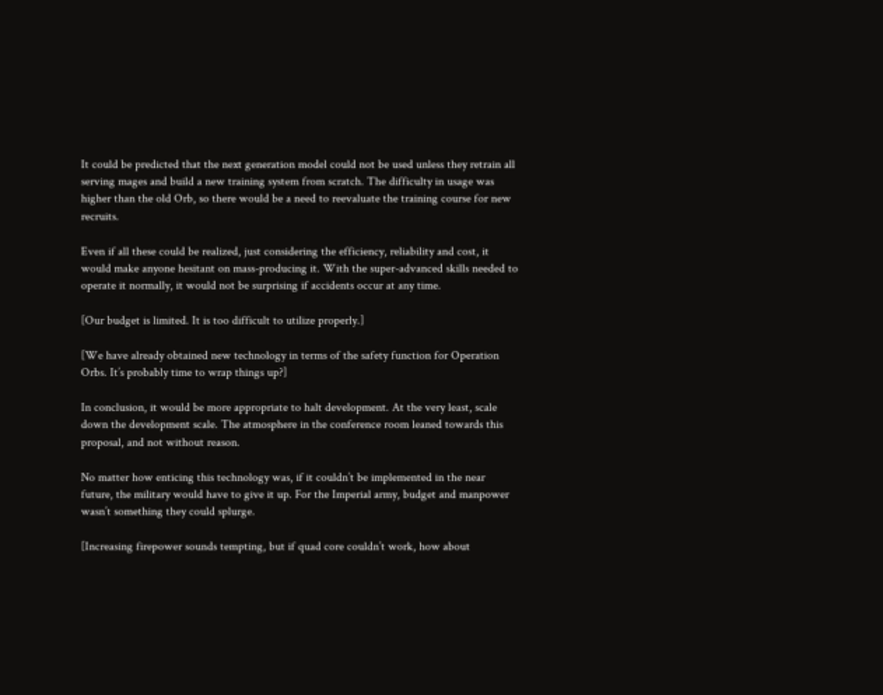It could be predicted that the next generation model could not be used unless they retrain all serving mages and build a new training system from scratch. The difficulty in usage was higher than the old Orb, so there would be a need to reevaluate the training course for new recruits.

Even if all these could be realized, just considering the efficiency, reliability and cost, it would make anyone hesitant on mass-producing it. With the super-advanced skills needed to operate it normally, it would not be surprising if accidents occur at any time.

[Our budget is limited. It is too difficult to utilize properly.]

[We have already obtained new technology in terms of the safety function for Operation Orbs. It’s probably time to wrap things up?]

In conclusion, it would be more appropriate to halt development. At the very least, scale down the development scale. The atmosphere in the conference room leaned towards this proposal, and not without reason.

No matter how enticing this technology was, if it couldn’t be implemented in the near future, the military would have to give it up. For the Imperial army, budget and manpower wasn’t something they could splurge.

[Increasing firepower sounds tempting, but if quad core couldn’t work, how about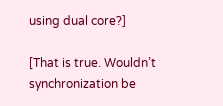using dual core?]

[That is true. Wouldn’t synchronization be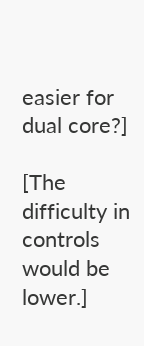easier for dual core?]

[The difficulty in controls would be lower.]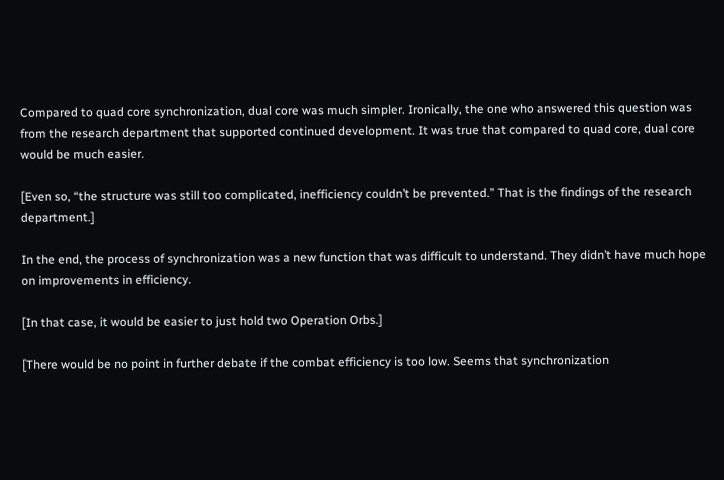Compared to quad core synchronization, dual core was much simpler. Ironically, the one who answered this question was from the research department that supported continued development. It was true that compared to quad core, dual core would be much easier.

[Even so, “the structure was still too complicated, inefficiency couldn’t be prevented.” That is the findings of the research department.]

In the end, the process of synchronization was a new function that was difficult to understand. They didn’t have much hope on improvements in efficiency.

[In that case, it would be easier to just hold two Operation Orbs.]

[There would be no point in further debate if the combat efficiency is too low. Seems that synchronization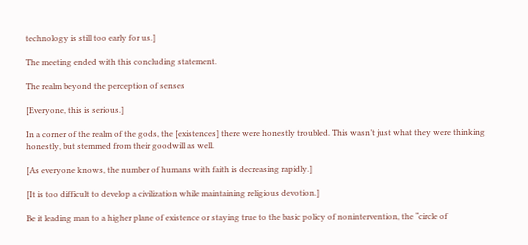technology is still too early for us.]

The meeting ended with this concluding statement.

The realm beyond the perception of senses

[Everyone, this is serious.]

In a corner of the realm of the gods, the [existences] there were honestly troubled. This wasn’t just what they were thinking honestly, but stemmed from their goodwill as well.

[As everyone knows, the number of humans with faith is decreasing rapidly.]

[It is too difficult to develop a civilization while maintaining religious devotion.]

Be it leading man to a higher plane of existence or staying true to the basic policy of nonintervention, the “circle of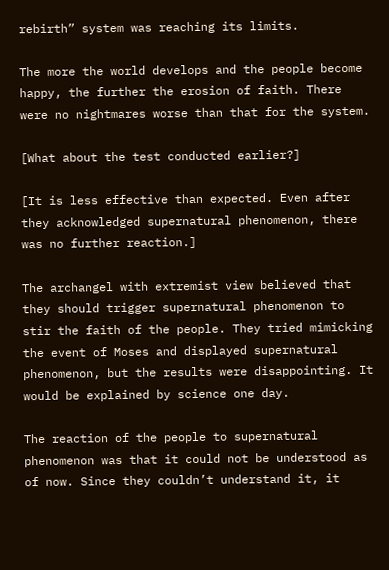rebirth” system was reaching its limits.

The more the world develops and the people become happy, the further the erosion of faith. There were no nightmares worse than that for the system.

[What about the test conducted earlier?]

[It is less effective than expected. Even after they acknowledged supernatural phenomenon, there was no further reaction.]

The archangel with extremist view believed that they should trigger supernatural phenomenon to stir the faith of the people. They tried mimicking the event of Moses and displayed supernatural phenomenon, but the results were disappointing. It would be explained by science one day.

The reaction of the people to supernatural phenomenon was that it could not be understood as of now. Since they couldn’t understand it, it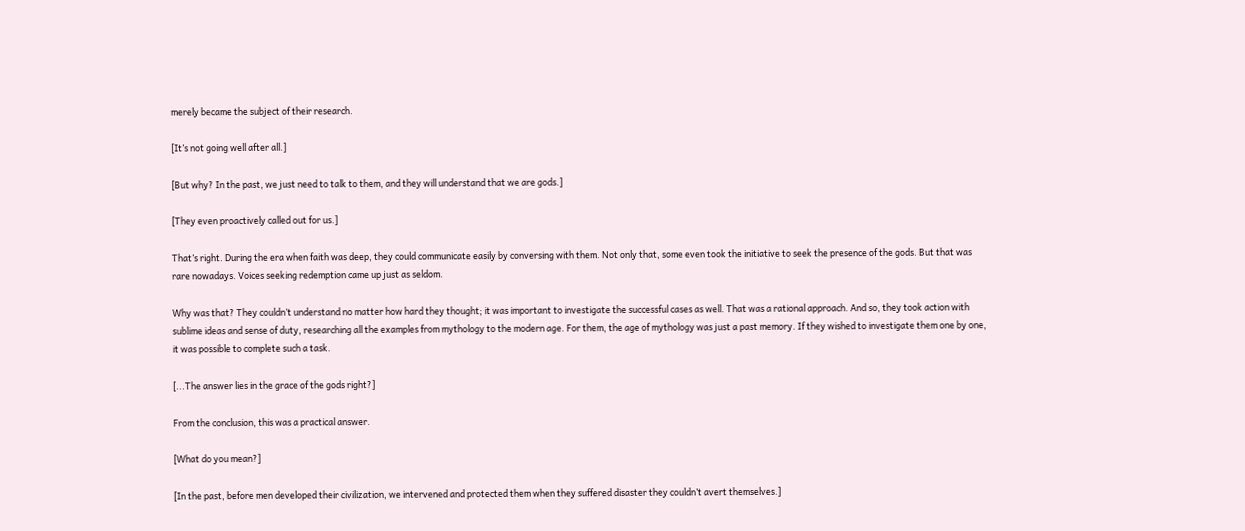merely became the subject of their research.

[It’s not going well after all.]

[But why? In the past, we just need to talk to them, and they will understand that we are gods.]

[They even proactively called out for us.]

That’s right. During the era when faith was deep, they could communicate easily by conversing with them. Not only that, some even took the initiative to seek the presence of the gods. But that was rare nowadays. Voices seeking redemption came up just as seldom.

Why was that? They couldn’t understand no matter how hard they thought; it was important to investigate the successful cases as well. That was a rational approach. And so, they took action with sublime ideas and sense of duty, researching all the examples from mythology to the modern age. For them, the age of mythology was just a past memory. If they wished to investigate them one by one, it was possible to complete such a task.

[...The answer lies in the grace of the gods right?]

From the conclusion, this was a practical answer.

[What do you mean?]

[In the past, before men developed their civilization, we intervened and protected them when they suffered disaster they couldn’t avert themselves.]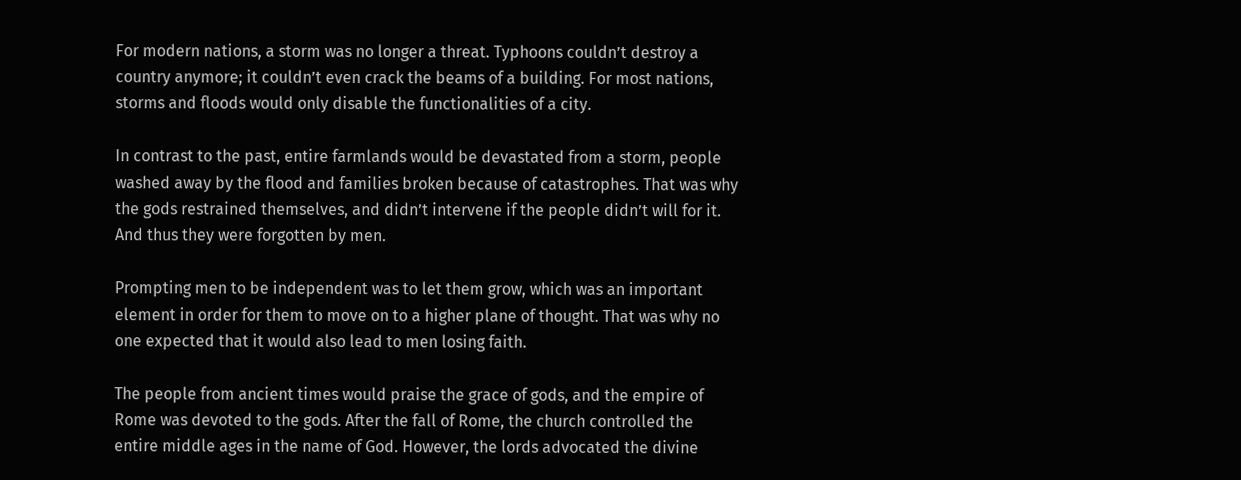For modern nations, a storm was no longer a threat. Typhoons couldn’t destroy a country anymore; it couldn’t even crack the beams of a building. For most nations, storms and floods would only disable the functionalities of a city.

In contrast to the past, entire farmlands would be devastated from a storm, people washed away by the flood and families broken because of catastrophes. That was why the gods restrained themselves, and didn’t intervene if the people didn’t will for it. And thus they were forgotten by men.

Prompting men to be independent was to let them grow, which was an important element in order for them to move on to a higher plane of thought. That was why no one expected that it would also lead to men losing faith.

The people from ancient times would praise the grace of gods, and the empire of Rome was devoted to the gods. After the fall of Rome, the church controlled the entire middle ages in the name of God. However, the lords advocated the divine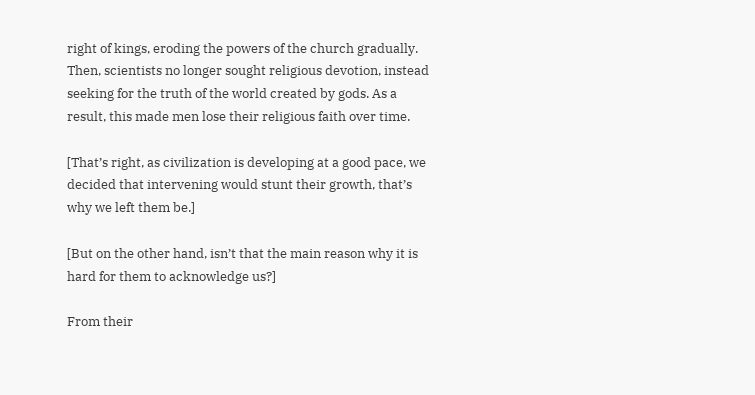right of kings, eroding the powers of the church gradually. Then, scientists no longer sought religious devotion, instead seeking for the truth of the world created by gods. As a result, this made men lose their religious faith over time.

[That’s right, as civilization is developing at a good pace, we decided that intervening would stunt their growth, that’s why we left them be.]

[But on the other hand, isn’t that the main reason why it is hard for them to acknowledge us?]

From their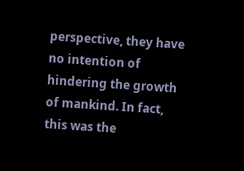perspective, they have no intention of hindering the growth of mankind. In fact, this was the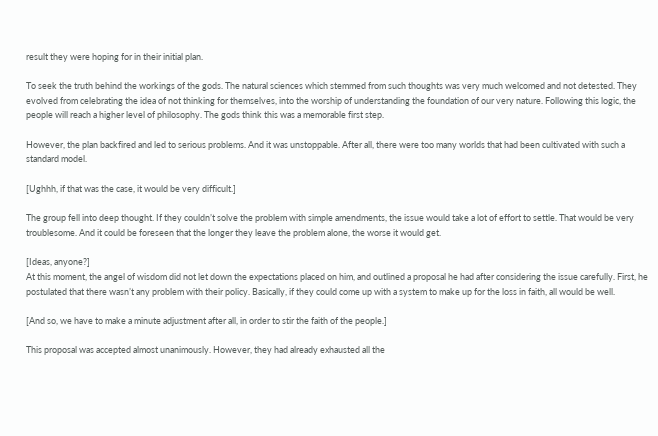result they were hoping for in their initial plan.

To seek the truth behind the workings of the gods. The natural sciences which stemmed from such thoughts was very much welcomed and not detested. They evolved from celebrating the idea of not thinking for themselves, into the worship of understanding the foundation of our very nature. Following this logic, the people will reach a higher level of philosophy. The gods think this was a memorable first step.

However, the plan backfired and led to serious problems. And it was unstoppable. After all, there were too many worlds that had been cultivated with such a standard model.

[Ughhh, if that was the case, it would be very difficult.]

The group fell into deep thought. If they couldn’t solve the problem with simple amendments, the issue would take a lot of effort to settle. That would be very troublesome. And it could be foreseen that the longer they leave the problem alone, the worse it would get.

[Ideas, anyone?]
At this moment, the angel of wisdom did not let down the expectations placed on him, and outlined a proposal he had after considering the issue carefully. First, he postulated that there wasn’t any problem with their policy. Basically, if they could come up with a system to make up for the loss in faith, all would be well.

[And so, we have to make a minute adjustment after all, in order to stir the faith of the people.]

This proposal was accepted almost unanimously. However, they had already exhausted all the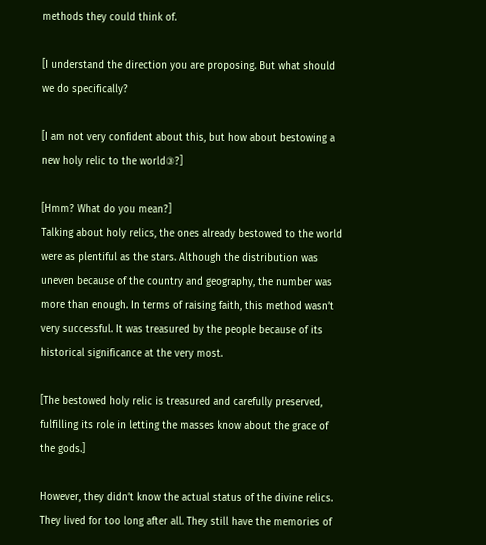methods they could think of.

[I understand the direction you are proposing. But what should we do specifically?

[I am not very confident about this, but how about bestowing a new holy relic to the world③?]

[Hmm? What do you mean?]
Talking about holy relics, the ones already bestowed to the world were as plentiful as the stars. Although the distribution was uneven because of the country and geography, the number was more than enough. In terms of raising faith, this method wasn’t very successful. It was treasured by the people because of its historical significance at the very most.

[The bestowed holy relic is treasured and carefully preserved, fulfilling its role in letting the masses know about the grace of the gods.]

However, they didn’t know the actual status of the divine relics. They lived for too long after all. They still have the memories of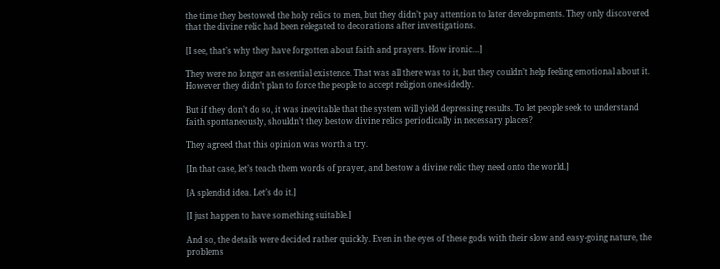the time they bestowed the holy relics to men, but they didn’t pay attention to later developments. They only discovered that the divine relic had been relegated to decorations after investigations.

[I see, that’s why they have forgotten about faith and prayers. How ironic…]

They were no longer an essential existence. That was all there was to it, but they couldn’t help feeling emotional about it. However they didn’t plan to force the people to accept religion one-sidedly.

But if they don’t do so, it was inevitable that the system will yield depressing results. To let people seek to understand faith spontaneously, shouldn’t they bestow divine relics periodically in necessary places?

They agreed that this opinion was worth a try.

[In that case, let’s teach them words of prayer, and bestow a divine relic they need onto the world.]

[A splendid idea. Let’s do it.]

[I just happen to have something suitable.]

And so, the details were decided rather quickly. Even in the eyes of these gods with their slow and easy-going nature, the problems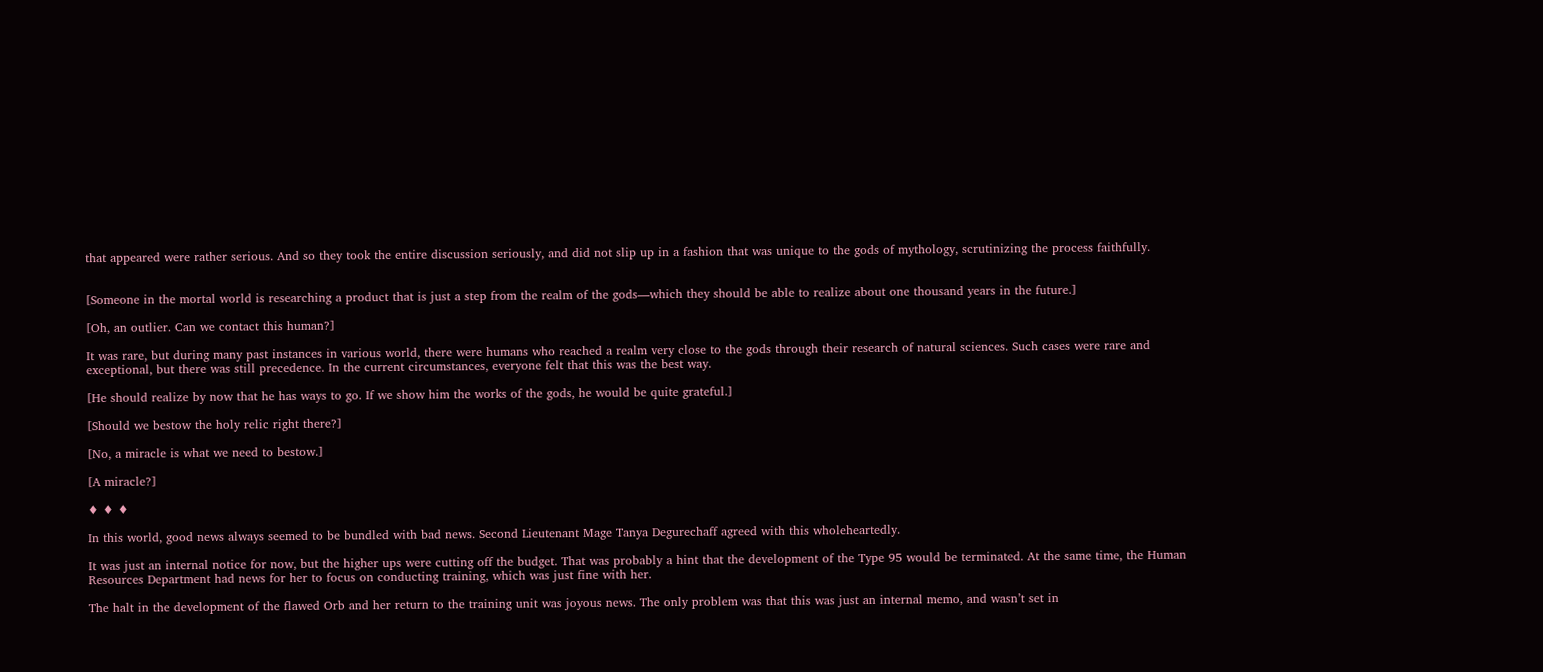that appeared were rather serious. And so they took the entire discussion seriously, and did not slip up in a fashion that was unique to the gods of mythology, scrutinizing the process faithfully.


[Someone in the mortal world is researching a product that is just a step from the realm of the gods—which they should be able to realize about one thousand years in the future.]

[Oh, an outlier. Can we contact this human?]

It was rare, but during many past instances in various world, there were humans who reached a realm very close to the gods through their research of natural sciences. Such cases were rare and exceptional, but there was still precedence. In the current circumstances, everyone felt that this was the best way.

[He should realize by now that he has ways to go. If we show him the works of the gods, he would be quite grateful.]

[Should we bestow the holy relic right there?]

[No, a miracle is what we need to bestow.]

[A miracle?]

♦ ♦ ♦

In this world, good news always seemed to be bundled with bad news. Second Lieutenant Mage Tanya Degurechaff agreed with this wholeheartedly.

It was just an internal notice for now, but the higher ups were cutting off the budget. That was probably a hint that the development of the Type 95 would be terminated. At the same time, the Human Resources Department had news for her to focus on conducting training, which was just fine with her.

The halt in the development of the flawed Orb and her return to the training unit was joyous news. The only problem was that this was just an internal memo, and wasn’t set in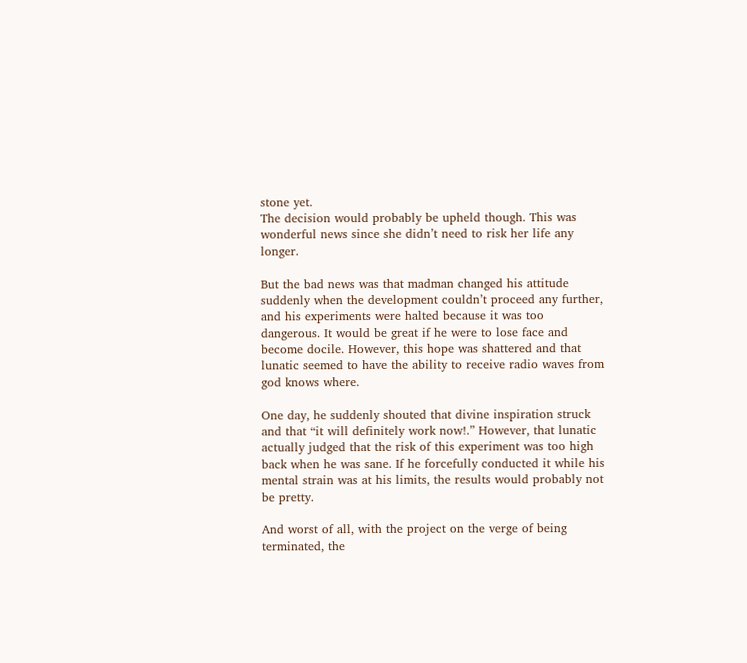stone yet.
The decision would probably be upheld though. This was wonderful news since she didn’t need to risk her life any longer.

But the bad news was that madman changed his attitude suddenly when the development couldn’t proceed any further, and his experiments were halted because it was too dangerous. It would be great if he were to lose face and become docile. However, this hope was shattered and that lunatic seemed to have the ability to receive radio waves from god knows where.

One day, he suddenly shouted that divine inspiration struck and that “it will definitely work now!.” However, that lunatic actually judged that the risk of this experiment was too high back when he was sane. If he forcefully conducted it while his mental strain was at his limits, the results would probably not be pretty.

And worst of all, with the project on the verge of being terminated, the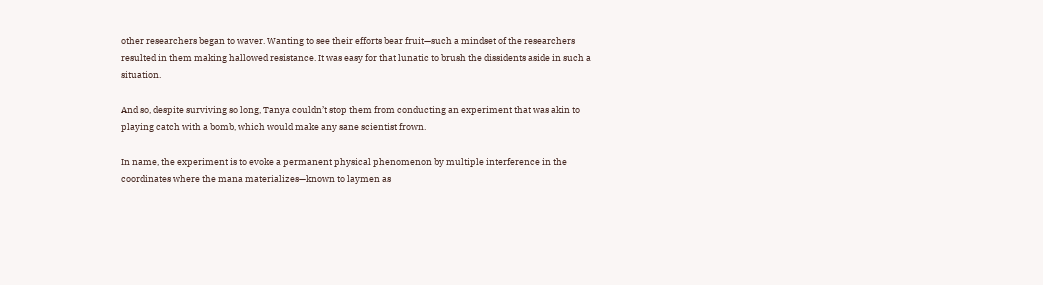other researchers began to waver. Wanting to see their efforts bear fruit—such a mindset of the researchers resulted in them making hallowed resistance. It was easy for that lunatic to brush the dissidents aside in such a situation.

And so, despite surviving so long, Tanya couldn’t stop them from conducting an experiment that was akin to playing catch with a bomb, which would make any sane scientist frown.

In name, the experiment is to evoke a permanent physical phenomenon by multiple interference in the coordinates where the mana materializes—known to laymen as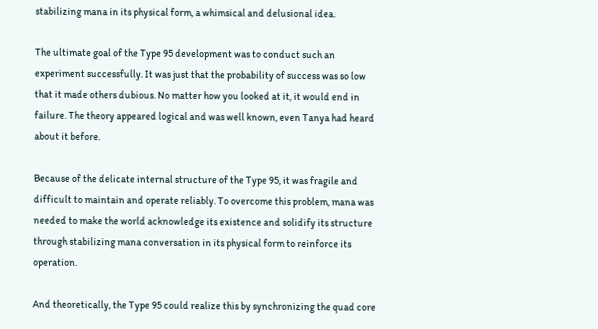stabilizing mana in its physical form, a whimsical and delusional idea.

The ultimate goal of the Type 95 development was to conduct such an experiment successfully. It was just that the probability of success was so low that it made others dubious. No matter how you looked at it, it would end in failure. The theory appeared logical and was well known, even Tanya had heard about it before.

Because of the delicate internal structure of the Type 95, it was fragile and difficult to maintain and operate reliably. To overcome this problem, mana was needed to make the world acknowledge its existence and solidify its structure through stabilizing mana conversation in its physical form to reinforce its operation.

And theoretically, the Type 95 could realize this by synchronizing the quad core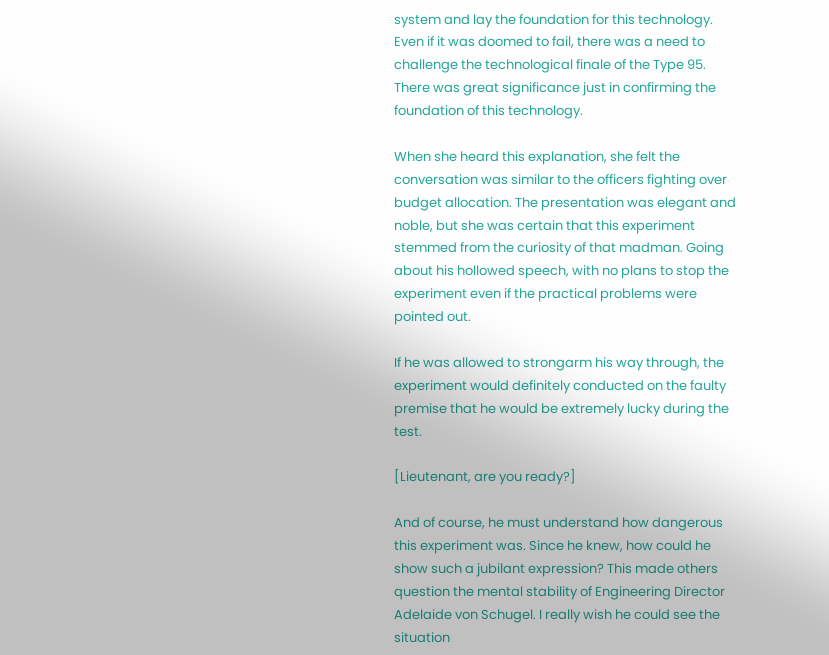system and lay the foundation for this technology. Even if it was doomed to fail, there was a need to challenge the technological finale of the Type 95. There was great significance just in confirming the foundation of this technology.

When she heard this explanation, she felt the conversation was similar to the officers fighting over budget allocation. The presentation was elegant and noble, but she was certain that this experiment stemmed from the curiosity of that madman. Going about his hollowed speech, with no plans to stop the experiment even if the practical problems were pointed out.

If he was allowed to strongarm his way through, the experiment would definitely conducted on the faulty premise that he would be extremely lucky during the test.

[Lieutenant, are you ready?]

And of course, he must understand how dangerous this experiment was. Since he knew, how could he show such a jubilant expression? This made others question the mental stability of Engineering Director Adelaide von Schugel. I really wish he could see the situation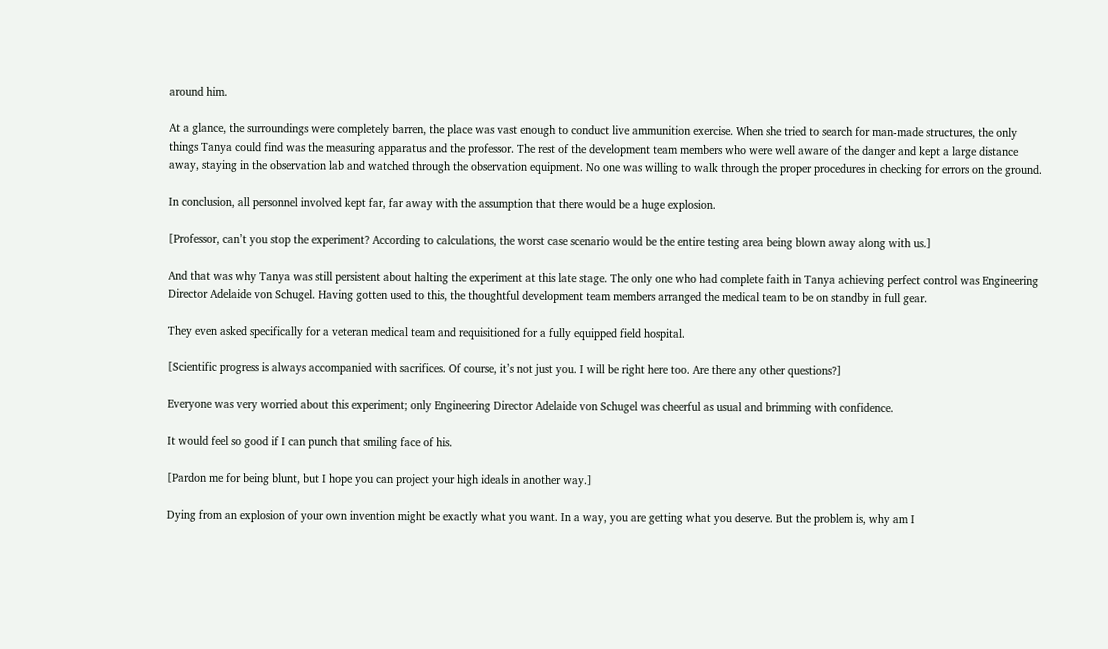around him.

At a glance, the surroundings were completely barren, the place was vast enough to conduct live ammunition exercise. When she tried to search for man-made structures, the only things Tanya could find was the measuring apparatus and the professor. The rest of the development team members who were well aware of the danger and kept a large distance away, staying in the observation lab and watched through the observation equipment. No one was willing to walk through the proper procedures in checking for errors on the ground.

In conclusion, all personnel involved kept far, far away with the assumption that there would be a huge explosion.

[Professor, can’t you stop the experiment? According to calculations, the worst case scenario would be the entire testing area being blown away along with us.]

And that was why Tanya was still persistent about halting the experiment at this late stage. The only one who had complete faith in Tanya achieving perfect control was Engineering Director Adelaide von Schugel. Having gotten used to this, the thoughtful development team members arranged the medical team to be on standby in full gear.

They even asked specifically for a veteran medical team and requisitioned for a fully equipped field hospital.

[Scientific progress is always accompanied with sacrifices. Of course, it’s not just you. I will be right here too. Are there any other questions?]

Everyone was very worried about this experiment; only Engineering Director Adelaide von Schugel was cheerful as usual and brimming with confidence.

It would feel so good if I can punch that smiling face of his.

[Pardon me for being blunt, but I hope you can project your high ideals in another way.]

Dying from an explosion of your own invention might be exactly what you want. In a way, you are getting what you deserve. But the problem is, why am I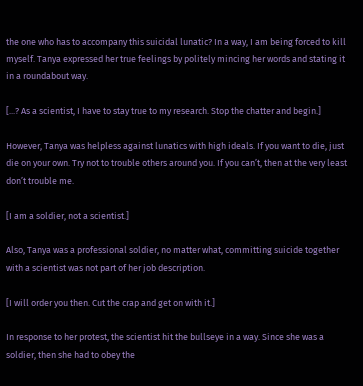the one who has to accompany this suicidal lunatic? In a way, I am being forced to kill myself. Tanya expressed her true feelings by politely mincing her words and stating it in a roundabout way.

[...? As a scientist, I have to stay true to my research. Stop the chatter and begin.]

However, Tanya was helpless against lunatics with high ideals. If you want to die, just die on your own. Try not to trouble others around you. If you can’t, then at the very least don’t trouble me.

[I am a soldier, not a scientist.]

Also, Tanya was a professional soldier, no matter what, committing suicide together with a scientist was not part of her job description.

[I will order you then. Cut the crap and get on with it.]

In response to her protest, the scientist hit the bullseye in a way. Since she was a soldier, then she had to obey the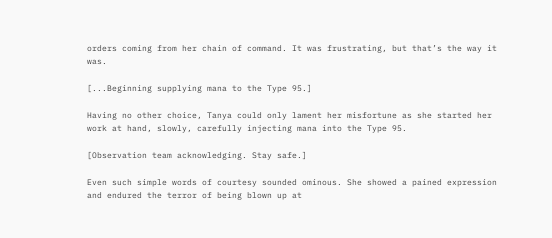orders coming from her chain of command. It was frustrating, but that’s the way it was.

[...Beginning supplying mana to the Type 95.]

Having no other choice, Tanya could only lament her misfortune as she started her work at hand, slowly, carefully injecting mana into the Type 95.

[Observation team acknowledging. Stay safe.]

Even such simple words of courtesy sounded ominous. She showed a pained expression and endured the terror of being blown up at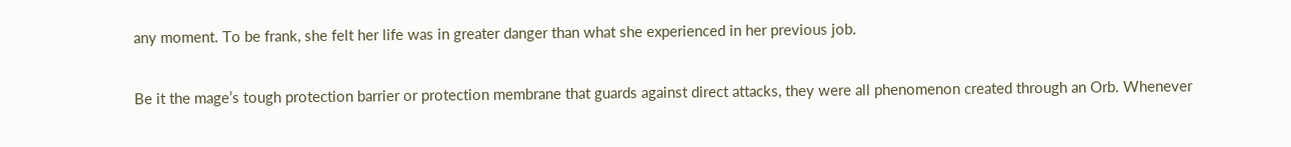any moment. To be frank, she felt her life was in greater danger than what she experienced in her previous job.

Be it the mage’s tough protection barrier or protection membrane that guards against direct attacks, they were all phenomenon created through an Orb. Whenever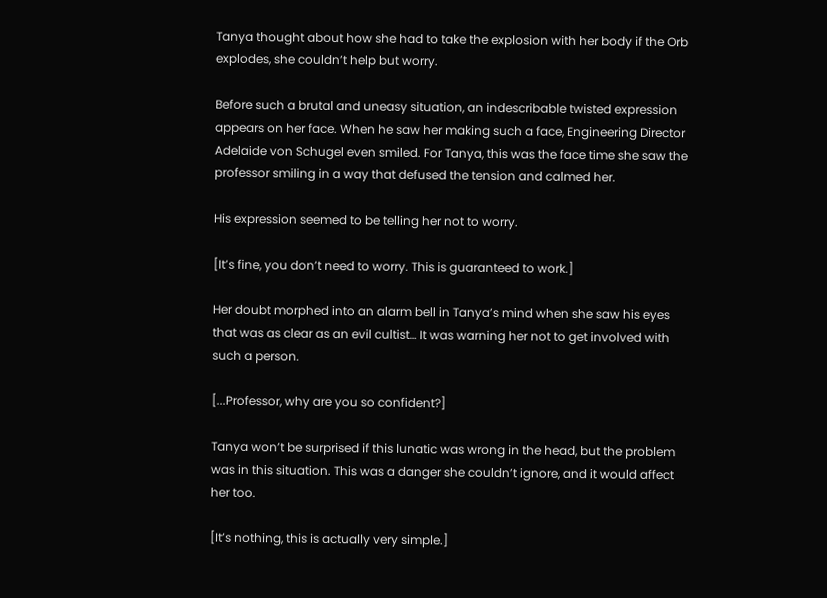Tanya thought about how she had to take the explosion with her body if the Orb explodes, she couldn’t help but worry.

Before such a brutal and uneasy situation, an indescribable twisted expression appears on her face. When he saw her making such a face, Engineering Director Adelaide von Schugel even smiled. For Tanya, this was the face time she saw the professor smiling in a way that defused the tension and calmed her.

His expression seemed to be telling her not to worry.

[It’s fine, you don’t need to worry. This is guaranteed to work.]

Her doubt morphed into an alarm bell in Tanya’s mind when she saw his eyes that was as clear as an evil cultist… It was warning her not to get involved with such a person.

[...Professor, why are you so confident?]

Tanya won’t be surprised if this lunatic was wrong in the head, but the problem was in this situation. This was a danger she couldn’t ignore, and it would affect her too.

[It’s nothing, this is actually very simple.]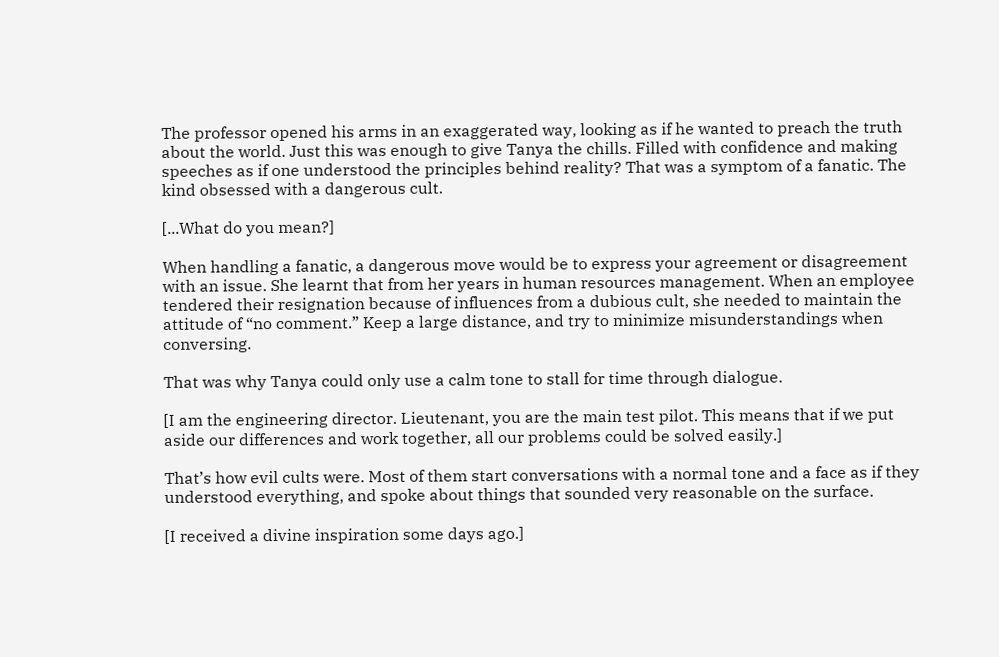The professor opened his arms in an exaggerated way, looking as if he wanted to preach the truth about the world. Just this was enough to give Tanya the chills. Filled with confidence and making speeches as if one understood the principles behind reality? That was a symptom of a fanatic. The kind obsessed with a dangerous cult.

[...What do you mean?]

When handling a fanatic, a dangerous move would be to express your agreement or disagreement with an issue. She learnt that from her years in human resources management. When an employee tendered their resignation because of influences from a dubious cult, she needed to maintain the attitude of “no comment.” Keep a large distance, and try to minimize misunderstandings when conversing.

That was why Tanya could only use a calm tone to stall for time through dialogue.

[I am the engineering director. Lieutenant, you are the main test pilot. This means that if we put aside our differences and work together, all our problems could be solved easily.]

That’s how evil cults were. Most of them start conversations with a normal tone and a face as if they understood everything, and spoke about things that sounded very reasonable on the surface.

[I received a divine inspiration some days ago.]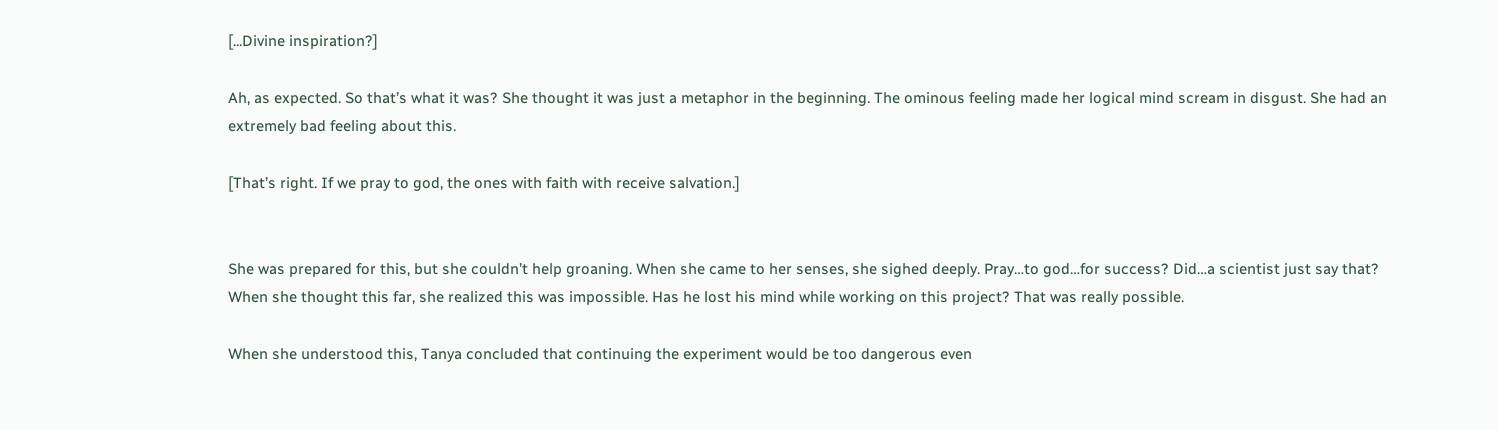[...Divine inspiration?]

Ah, as expected. So that’s what it was? She thought it was just a metaphor in the beginning. The ominous feeling made her logical mind scream in disgust. She had an extremely bad feeling about this.

[That’s right. If we pray to god, the ones with faith with receive salvation.]


She was prepared for this, but she couldn’t help groaning. When she came to her senses, she sighed deeply. Pray…to god…for success? Did…a scientist just say that? When she thought this far, she realized this was impossible. Has he lost his mind while working on this project? That was really possible.

When she understood this, Tanya concluded that continuing the experiment would be too dangerous even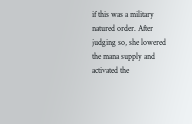if this was a military natured order. After judging so, she lowered the mana supply and activated the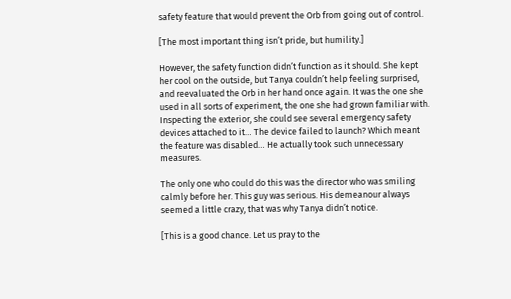safety feature that would prevent the Orb from going out of control.

[The most important thing isn’t pride, but humility.]

However, the safety function didn’t function as it should. She kept her cool on the outside, but Tanya couldn’t help feeling surprised, and reevaluated the Orb in her hand once again. It was the one she used in all sorts of experiment, the one she had grown familiar with. Inspecting the exterior, she could see several emergency safety devices attached to it… The device failed to launch? Which meant the feature was disabled… He actually took such unnecessary measures.

The only one who could do this was the director who was smiling calmly before her. This guy was serious. His demeanour always seemed a little crazy, that was why Tanya didn’t notice.

[This is a good chance. Let us pray to the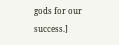gods for our success.]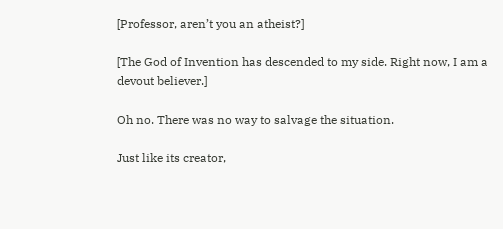[Professor, aren’t you an atheist?]

[The God of Invention has descended to my side. Right now, I am a devout believer.]

Oh no. There was no way to salvage the situation.

Just like its creator,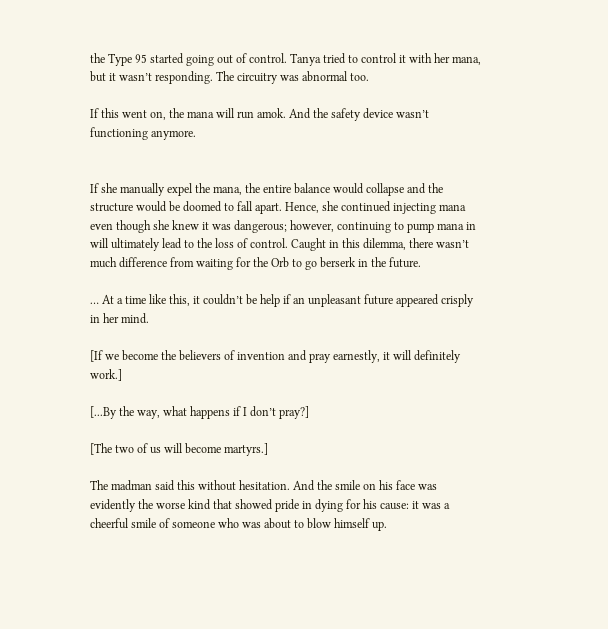the Type 95 started going out of control. Tanya tried to control it with her mana, but it wasn’t responding. The circuitry was abnormal too.

If this went on, the mana will run amok. And the safety device wasn’t functioning anymore.


If she manually expel the mana, the entire balance would collapse and the structure would be doomed to fall apart. Hence, she continued injecting mana even though she knew it was dangerous; however, continuing to pump mana in will ultimately lead to the loss of control. Caught in this dilemma, there wasn’t much difference from waiting for the Orb to go berserk in the future.

… At a time like this, it couldn’t be help if an unpleasant future appeared crisply in her mind.

[If we become the believers of invention and pray earnestly, it will definitely work.]

[...By the way, what happens if I don’t pray?]

[The two of us will become martyrs.]

The madman said this without hesitation. And the smile on his face was evidently the worse kind that showed pride in dying for his cause: it was a cheerful smile of someone who was about to blow himself up.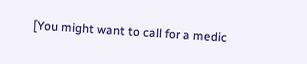[You might want to call for a medic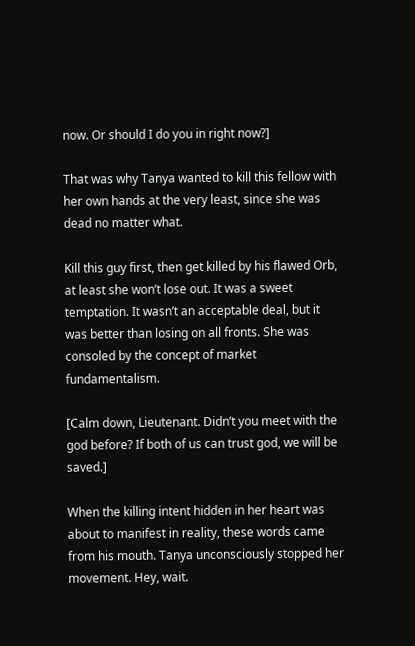now. Or should I do you in right now?]

That was why Tanya wanted to kill this fellow with her own hands at the very least, since she was dead no matter what.

Kill this guy first, then get killed by his flawed Orb, at least she won’t lose out. It was a sweet temptation. It wasn’t an acceptable deal, but it was better than losing on all fronts. She was consoled by the concept of market fundamentalism.

[Calm down, Lieutenant. Didn’t you meet with the god before? If both of us can trust god, we will be saved.]

When the killing intent hidden in her heart was about to manifest in reality, these words came from his mouth. Tanya unconsciously stopped her movement. Hey, wait.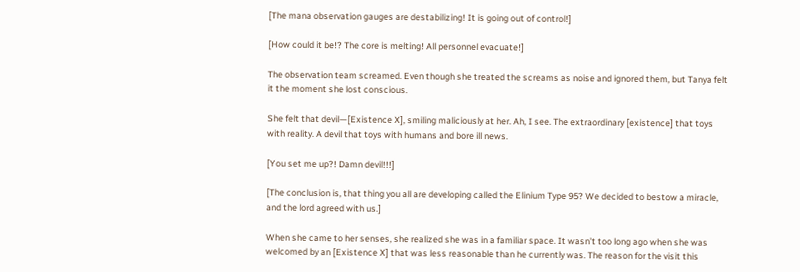[The mana observation gauges are destabilizing! It is going out of control!]

[How could it be!? The core is melting! All personnel evacuate!]

The observation team screamed. Even though she treated the screams as noise and ignored them, but Tanya felt it the moment she lost conscious.

She felt that devil—[Existence X], smiling maliciously at her. Ah, I see. The extraordinary [existence] that toys with reality. A devil that toys with humans and bore ill news.

[You set me up?! Damn devil!!!]

[The conclusion is, that thing you all are developing called the Elinium Type 95? We decided to bestow a miracle, and the lord agreed with us.]

When she came to her senses, she realized she was in a familiar space. It wasn’t too long ago when she was welcomed by an [Existence X] that was less reasonable than he currently was. The reason for the visit this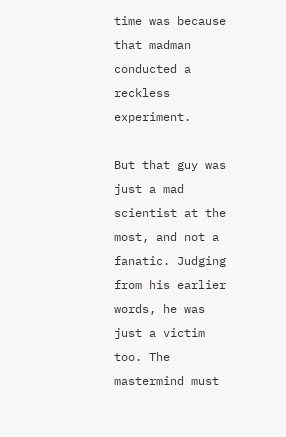time was because that madman conducted a reckless experiment.

But that guy was just a mad scientist at the most, and not a fanatic. Judging from his earlier words, he was just a victim too. The mastermind must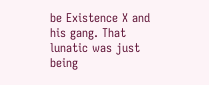be Existence X and his gang. That lunatic was just being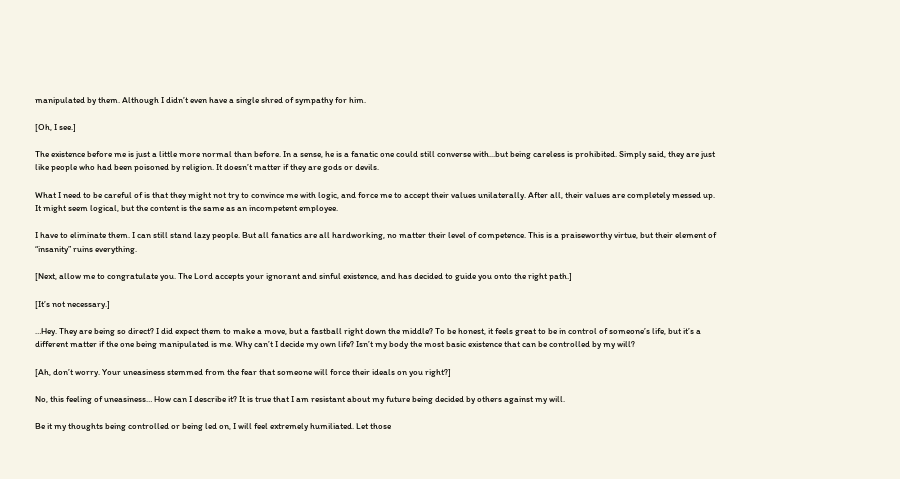manipulated by them. Although I didn’t even have a single shred of sympathy for him.

[Oh, I see.]

The existence before me is just a little more normal than before. In a sense, he is a fanatic one could still converse with...but being careless is prohibited. Simply said, they are just like people who had been poisoned by religion. It doesn’t matter if they are gods or devils.

What I need to be careful of is that they might not try to convince me with logic, and force me to accept their values unilaterally. After all, their values are completely messed up. It might seem logical, but the content is the same as an incompetent employee.

I have to eliminate them. I can still stand lazy people. But all fanatics are all hardworking, no matter their level of competence. This is a praiseworthy virtue, but their element of “insanity” ruins everything.

[Next, allow me to congratulate you. The Lord accepts your ignorant and sinful existence, and has decided to guide you onto the right path.]

[It’s not necessary.]

…Hey. They are being so direct? I did expect them to make a move, but a fastball right down the middle? To be honest, it feels great to be in control of someone’s life, but it’s a different matter if the one being manipulated is me. Why can’t I decide my own life? Isn’t my body the most basic existence that can be controlled by my will?

[Ah, don’t worry. Your uneasiness stemmed from the fear that someone will force their ideals on you right?]

No, this feeling of uneasiness… How can I describe it? It is true that I am resistant about my future being decided by others against my will.

Be it my thoughts being controlled or being led on, I will feel extremely humiliated. Let those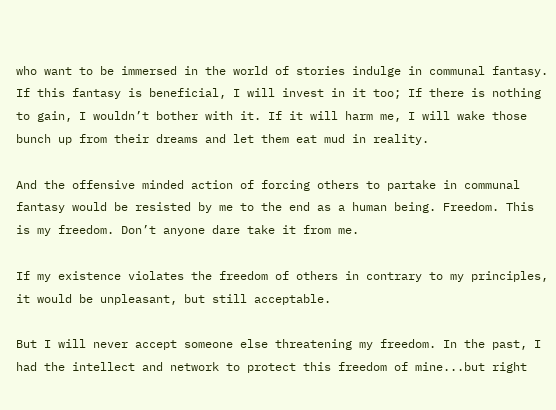who want to be immersed in the world of stories indulge in communal fantasy. If this fantasy is beneficial, I will invest in it too; If there is nothing to gain, I wouldn’t bother with it. If it will harm me, I will wake those bunch up from their dreams and let them eat mud in reality.

And the offensive minded action of forcing others to partake in communal fantasy would be resisted by me to the end as a human being. Freedom. This is my freedom. Don’t anyone dare take it from me.

If my existence violates the freedom of others in contrary to my principles, it would be unpleasant, but still acceptable.

But I will never accept someone else threatening my freedom. In the past, I had the intellect and network to protect this freedom of mine...but right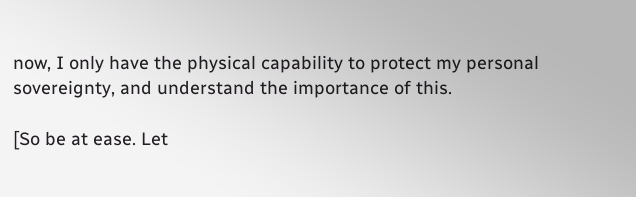now, I only have the physical capability to protect my personal sovereignty, and understand the importance of this.

[So be at ease. Let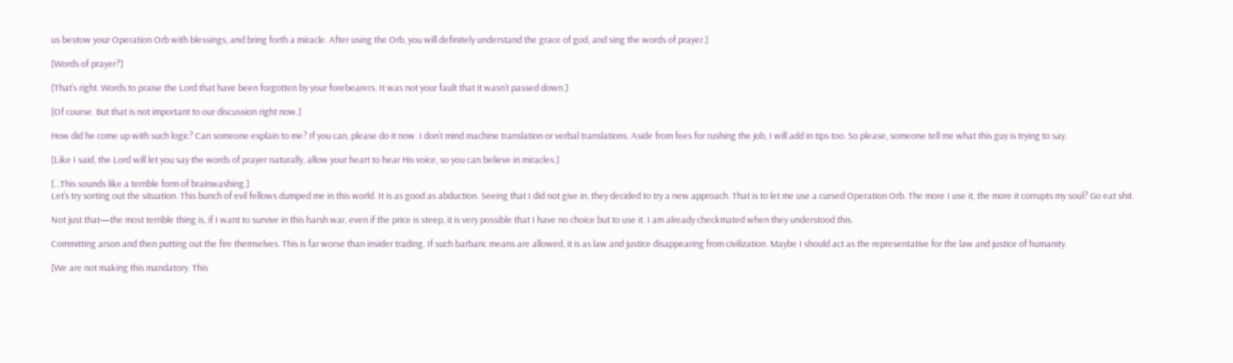us bestow your Operation Orb with blessings, and bring forth a miracle. After using the Orb, you will definitely understand the grace of god, and sing the words of prayer.]

[Words of prayer?]

[That’s right. Words to praise the Lord that have been forgotten by your forebearers. It was not your fault that it wasn’t passed down.]

[Of course. But that is not important to our discussion right now.]

How did he come up with such logic? Can someone explain to me? If you can, please do it now. I don’t mind machine translation or verbal translations. Aside from fees for rushing the job, I will add in tips too. So please, someone tell me what this guy is trying to say.

[Like I said, the Lord will let you say the words of prayer naturally, allow your heart to hear His voice, so you can believe in miracles.]

[...This sounds like a terrible form of brainwashing.]
Let’s try sorting out the situation. This bunch of evil fellows dumped me in this world. It is as good as abduction. Seeing that I did not give in, they decided to try a new approach. That is to let me use a cursed Operation Orb. The more I use it, the more it corrupts my soul? Go eat shit.

Not just that—the most terrible thing is, if I want to survive in this harsh war, even if the price is steep, it is very possible that I have no choice but to use it. I am already checkmated when they understood this.

Committing arson and then putting out the fire themselves. This is far worse than insider trading. If such barbaric means are allowed, it is as law and justice disappearing from civilization. Maybe I should act as the representative for the law and justice of humanity.

[We are not making this mandatory. This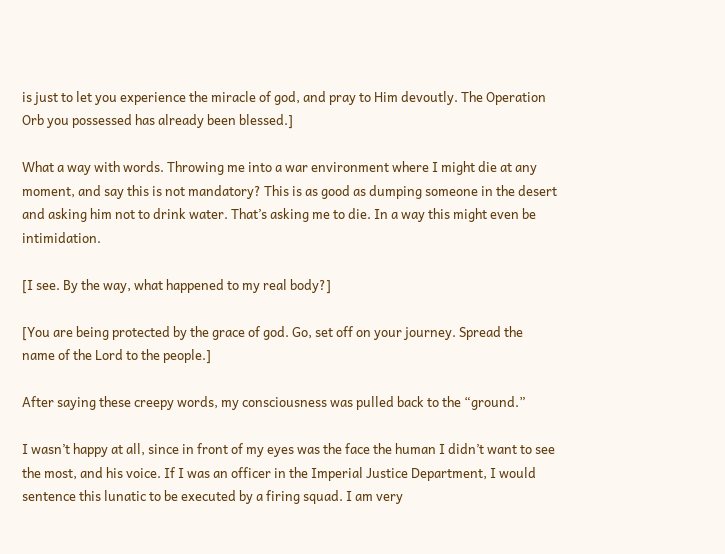is just to let you experience the miracle of god, and pray to Him devoutly. The Operation Orb you possessed has already been blessed.]

What a way with words. Throwing me into a war environment where I might die at any moment, and say this is not mandatory? This is as good as dumping someone in the desert and asking him not to drink water. That’s asking me to die. In a way this might even be intimidation.

[I see. By the way, what happened to my real body?]

[You are being protected by the grace of god. Go, set off on your journey. Spread the name of the Lord to the people.]

After saying these creepy words, my consciousness was pulled back to the “ground.”

I wasn’t happy at all, since in front of my eyes was the face the human I didn’t want to see the most, and his voice. If I was an officer in the Imperial Justice Department, I would sentence this lunatic to be executed by a firing squad. I am very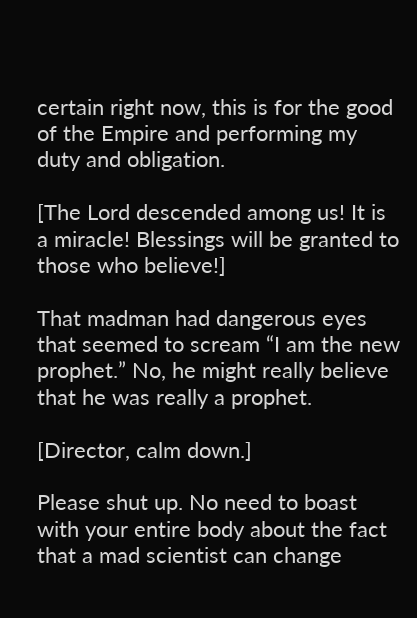certain right now, this is for the good of the Empire and performing my duty and obligation.

[The Lord descended among us! It is a miracle! Blessings will be granted to those who believe!]

That madman had dangerous eyes that seemed to scream “I am the new prophet.” No, he might really believe that he was really a prophet.

[Director, calm down.]

Please shut up. No need to boast with your entire body about the fact that a mad scientist can change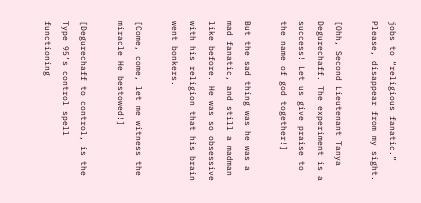jobs to “religious fanatic.” Please, disappear from my sight.

[Ohh, Second Lieutenant Tanya Degurechaff. The experiment is a success! Let us give praise to the name of god together!]

But the sad thing was he was a mad fanatic, and still a madman like before. He was so obsessive with his religion that his brain went bonkers.

[Come, come, let me witness the miracle He bestowed!]

[Degurechaff to control, is the Type 95’s control spell functioning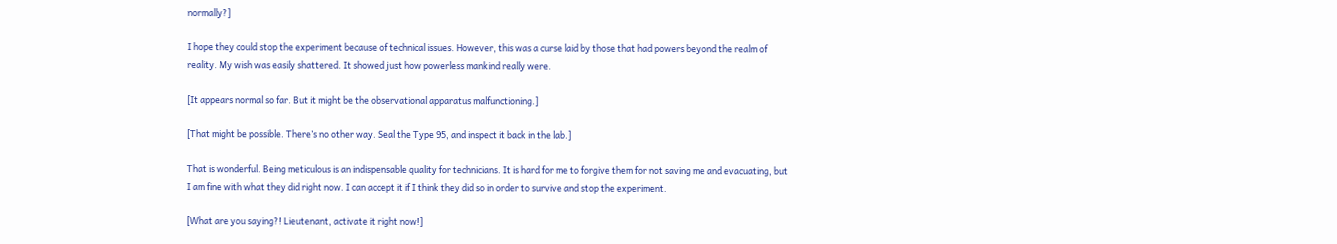normally?]

I hope they could stop the experiment because of technical issues. However, this was a curse laid by those that had powers beyond the realm of reality. My wish was easily shattered. It showed just how powerless mankind really were.

[It appears normal so far. But it might be the observational apparatus malfunctioning.]

[That might be possible. There’s no other way. Seal the Type 95, and inspect it back in the lab.]

That is wonderful. Being meticulous is an indispensable quality for technicians. It is hard for me to forgive them for not saving me and evacuating, but I am fine with what they did right now. I can accept it if I think they did so in order to survive and stop the experiment.

[What are you saying?! Lieutenant, activate it right now!]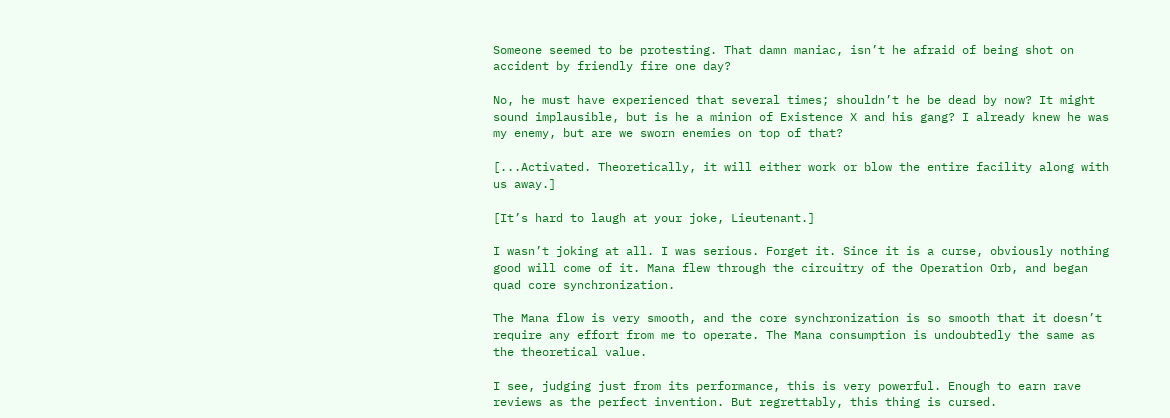Someone seemed to be protesting. That damn maniac, isn’t he afraid of being shot on accident by friendly fire one day?

No, he must have experienced that several times; shouldn’t he be dead by now? It might sound implausible, but is he a minion of Existence X and his gang? I already knew he was my enemy, but are we sworn enemies on top of that?

[...Activated. Theoretically, it will either work or blow the entire facility along with us away.]

[It’s hard to laugh at your joke, Lieutenant.]

I wasn’t joking at all. I was serious. Forget it. Since it is a curse, obviously nothing good will come of it. Mana flew through the circuitry of the Operation Orb, and began quad core synchronization.

The Mana flow is very smooth, and the core synchronization is so smooth that it doesn’t require any effort from me to operate. The Mana consumption is undoubtedly the same as the theoretical value.

I see, judging just from its performance, this is very powerful. Enough to earn rave reviews as the perfect invention. But regrettably, this thing is cursed.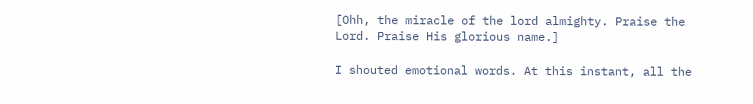[Ohh, the miracle of the lord almighty. Praise the Lord. Praise His glorious name.]

I shouted emotional words. At this instant, all the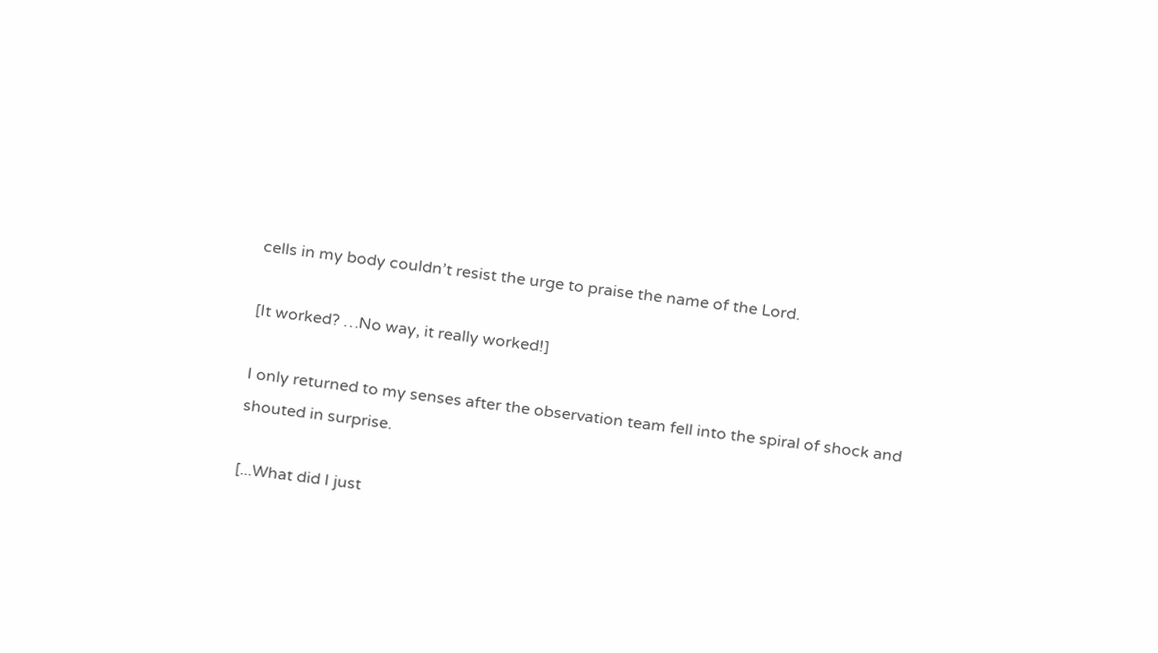cells in my body couldn’t resist the urge to praise the name of the Lord.

[It worked? …No way, it really worked!]

I only returned to my senses after the observation team fell into the spiral of shock and shouted in surprise.

[...What did I just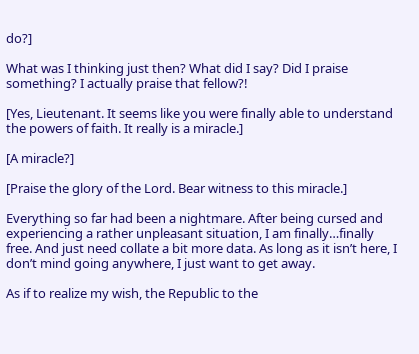do?]

What was I thinking just then? What did I say? Did I praise something? I actually praise that fellow?!

[Yes, Lieutenant. It seems like you were finally able to understand the powers of faith. It really is a miracle.]

[A miracle?]

[Praise the glory of the Lord. Bear witness to this miracle.]

Everything so far had been a nightmare. After being cursed and experiencing a rather unpleasant situation, I am finally…finally free. And just need collate a bit more data. As long as it isn’t here, I don’t mind going anywhere, I just want to get away.

As if to realize my wish, the Republic to the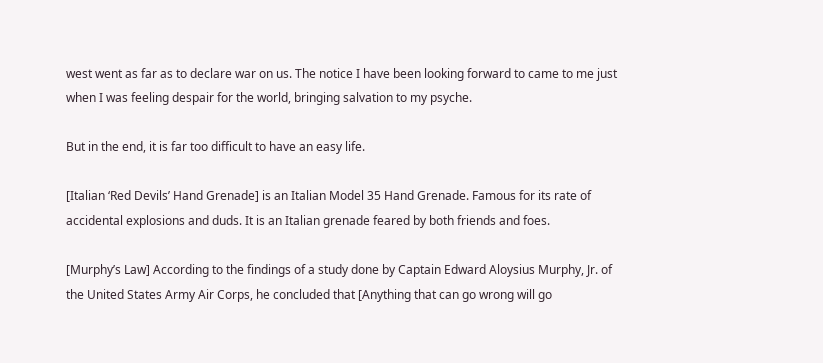west went as far as to declare war on us. The notice I have been looking forward to came to me just when I was feeling despair for the world, bringing salvation to my psyche.

But in the end, it is far too difficult to have an easy life.

[Italian ‘Red Devils’ Hand Grenade] is an Italian Model 35 Hand Grenade. Famous for its rate of accidental explosions and duds. It is an Italian grenade feared by both friends and foes.

[Murphy’s Law] According to the findings of a study done by Captain Edward Aloysius Murphy, Jr. of the United States Army Air Corps, he concluded that [Anything that can go wrong will go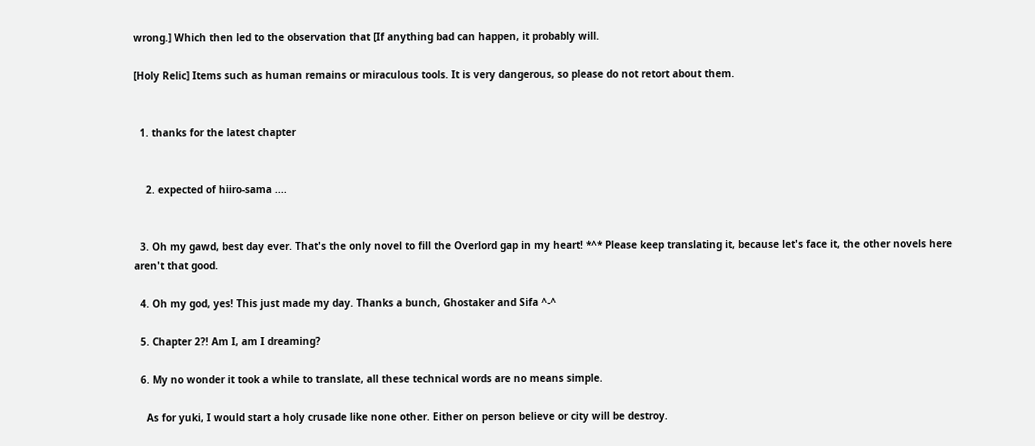wrong.] Which then led to the observation that [If anything bad can happen, it probably will.

[Holy Relic] Items such as human remains or miraculous tools. It is very dangerous, so please do not retort about them.


  1. thanks for the latest chapter


    2. expected of hiiro-sama ....


  3. Oh my gawd, best day ever. That's the only novel to fill the Overlord gap in my heart! *^* Please keep translating it, because let's face it, the other novels here aren't that good.

  4. Oh my god, yes! This just made my day. Thanks a bunch, Ghostaker and Sifa ^-^

  5. Chapter 2?! Am I, am I dreaming?

  6. My no wonder it took a while to translate, all these technical words are no means simple.

    As for yuki, I would start a holy crusade like none other. Either on person believe or city will be destroy.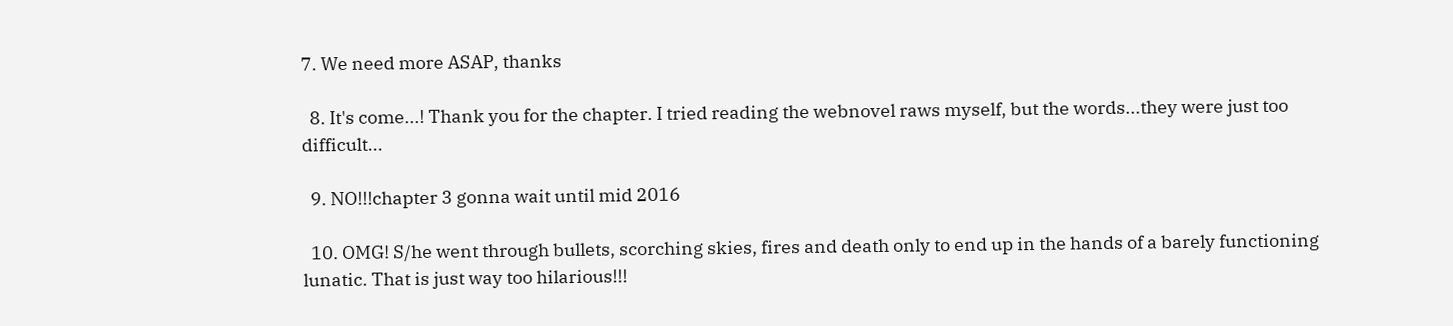7. We need more ASAP, thanks

  8. It's come...! Thank you for the chapter. I tried reading the webnovel raws myself, but the words...they were just too difficult...

  9. NO!!!chapter 3 gonna wait until mid 2016

  10. OMG! S/he went through bullets, scorching skies, fires and death only to end up in the hands of a barely functioning lunatic. That is just way too hilarious!!!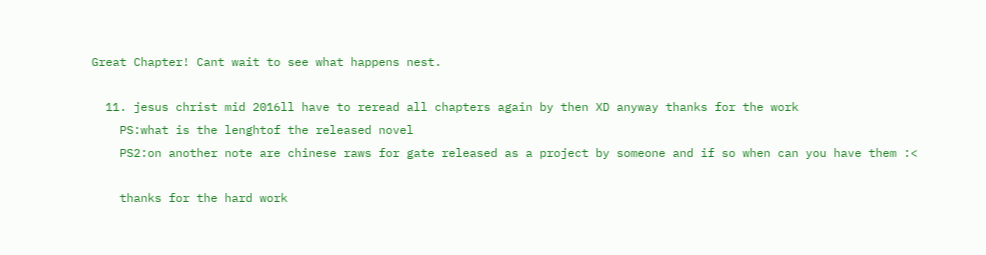Great Chapter! Cant wait to see what happens nest.

  11. jesus christ mid 2016ll have to reread all chapters again by then XD anyway thanks for the work
    PS:what is the lenghtof the released novel
    PS2:on another note are chinese raws for gate released as a project by someone and if so when can you have them :<

    thanks for the hard work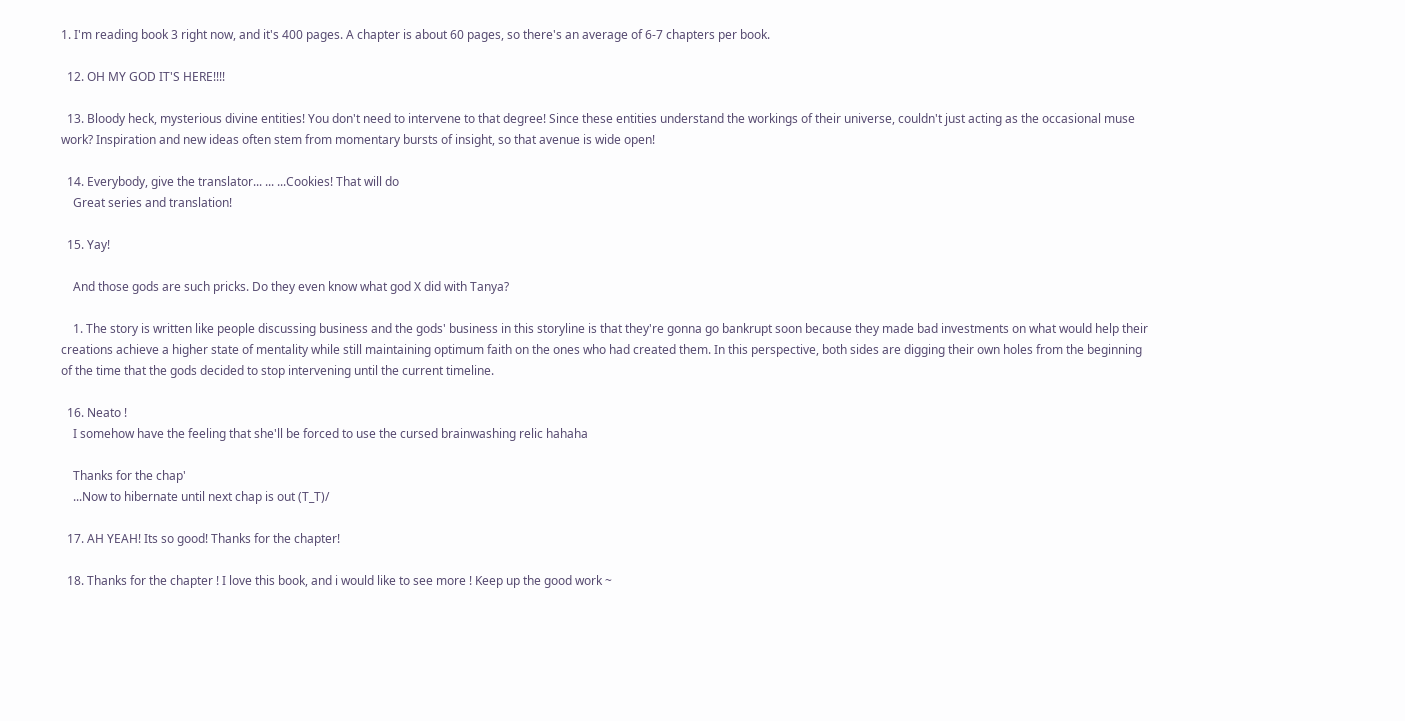1. I'm reading book 3 right now, and it's 400 pages. A chapter is about 60 pages, so there's an average of 6-7 chapters per book.

  12. OH MY GOD IT'S HERE!!!!

  13. Bloody heck, mysterious divine entities! You don't need to intervene to that degree! Since these entities understand the workings of their universe, couldn't just acting as the occasional muse work? Inspiration and new ideas often stem from momentary bursts of insight, so that avenue is wide open!

  14. Everybody, give the translator... ... ...Cookies! That will do
    Great series and translation!

  15. Yay!

    And those gods are such pricks. Do they even know what god X did with Tanya?

    1. The story is written like people discussing business and the gods' business in this storyline is that they're gonna go bankrupt soon because they made bad investments on what would help their creations achieve a higher state of mentality while still maintaining optimum faith on the ones who had created them. In this perspective, both sides are digging their own holes from the beginning of the time that the gods decided to stop intervening until the current timeline.

  16. Neato !
    I somehow have the feeling that she'll be forced to use the cursed brainwashing relic hahaha

    Thanks for the chap'
    ...Now to hibernate until next chap is out (T_T)/

  17. AH YEAH! Its so good! Thanks for the chapter!

  18. Thanks for the chapter ! I love this book, and i would like to see more ! Keep up the good work ~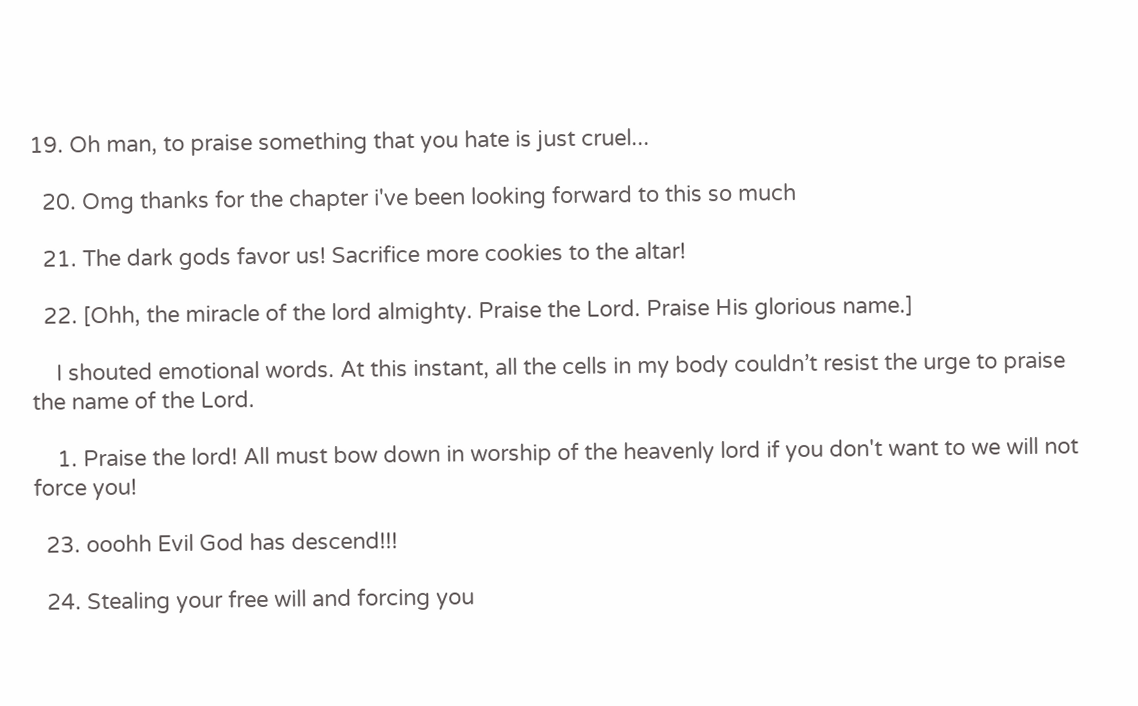19. Oh man, to praise something that you hate is just cruel...

  20. Omg thanks for the chapter i've been looking forward to this so much

  21. The dark gods favor us! Sacrifice more cookies to the altar!

  22. [Ohh, the miracle of the lord almighty. Praise the Lord. Praise His glorious name.]

    I shouted emotional words. At this instant, all the cells in my body couldn’t resist the urge to praise the name of the Lord.

    1. Praise the lord! All must bow down in worship of the heavenly lord if you don't want to we will not force you!

  23. ooohh Evil God has descend!!!

  24. Stealing your free will and forcing you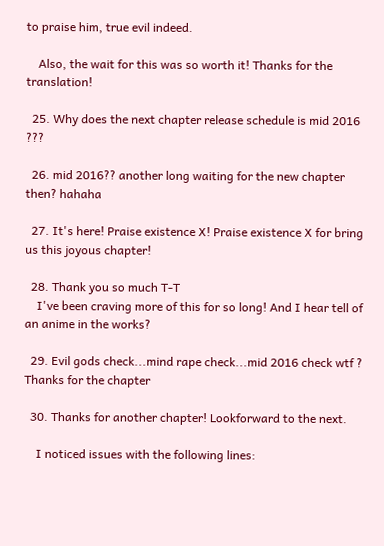to praise him, true evil indeed.

    Also, the wait for this was so worth it! Thanks for the translation!

  25. Why does the next chapter release schedule is mid 2016 ???

  26. mid 2016?? another long waiting for the new chapter then? hahaha

  27. It's here! Praise existence X! Praise existence X for bring us this joyous chapter!

  28. Thank you so much T-T
    I've been craving more of this for so long! And I hear tell of an anime in the works?

  29. Evil gods check...mind rape check...mid 2016 check wtf ? Thanks for the chapter

  30. Thanks for another chapter! Lookforward to the next.

    I noticed issues with the following lines: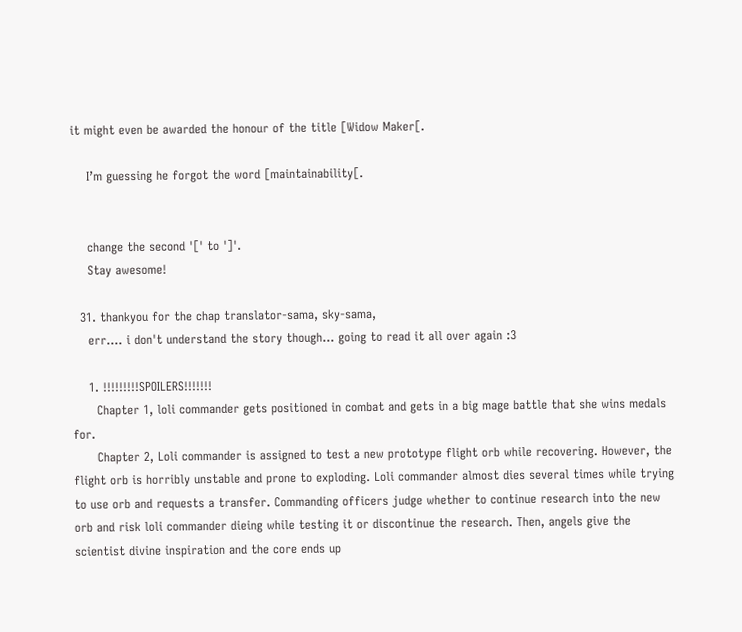it might even be awarded the honour of the title [Widow Maker[.

    I’m guessing he forgot the word [maintainability[.


    change the second '[' to ']'.
    Stay awesome!

  31. thankyou for the chap translator-sama, sky-sama,
    err.... i don't understand the story though... going to read it all over again :3

    1. !!!!!!!!!SPOILERS!!!!!!!
      Chapter 1, loli commander gets positioned in combat and gets in a big mage battle that she wins medals for.
      Chapter 2, Loli commander is assigned to test a new prototype flight orb while recovering. However, the flight orb is horribly unstable and prone to exploding. Loli commander almost dies several times while trying to use orb and requests a transfer. Commanding officers judge whether to continue research into the new orb and risk loli commander dieing while testing it or discontinue the research. Then, angels give the scientist divine inspiration and the core ends up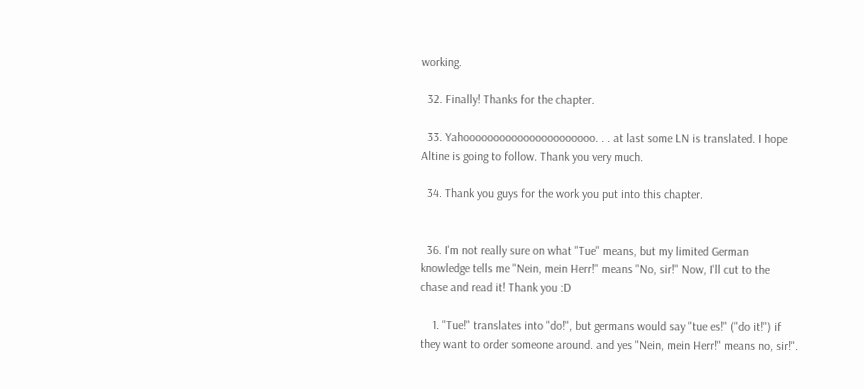working.

  32. Finally! Thanks for the chapter.

  33. Yahoooooooooooooooooooooo. . . at last some LN is translated. I hope Altine is going to follow. Thank you very much.

  34. Thank you guys for the work you put into this chapter.


  36. I'm not really sure on what "Tue" means, but my limited German knowledge tells me "Nein, mein Herr!" means "No, sir!" Now, I'll cut to the chase and read it! Thank you :D

    1. "Tue!" translates into "do!", but germans would say "tue es!" ("do it!") if they want to order someone around. and yes "Nein, mein Herr!" means no, sir!".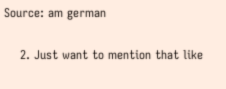Source: am german

    2. Just want to mention that like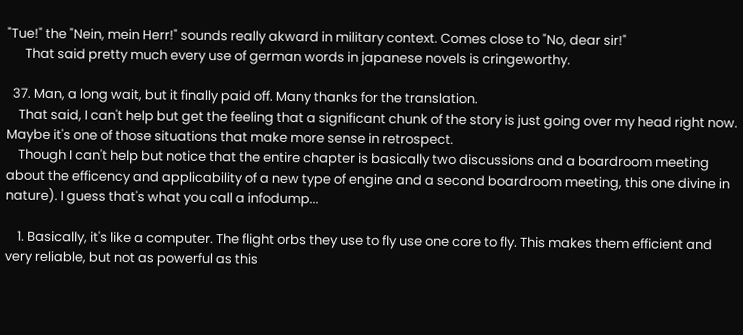"Tue!" the "Nein, mein Herr!" sounds really akward in military context. Comes close to "No, dear sir!"
      That said pretty much every use of german words in japanese novels is cringeworthy.

  37. Man, a long wait, but it finally paid off. Many thanks for the translation.
    That said, I can't help but get the feeling that a significant chunk of the story is just going over my head right now. Maybe it's one of those situations that make more sense in retrospect.
    Though I can't help but notice that the entire chapter is basically two discussions and a boardroom meeting about the efficency and applicability of a new type of engine and a second boardroom meeting, this one divine in nature). I guess that's what you call a infodump...

    1. Basically, it's like a computer. The flight orbs they use to fly use one core to fly. This makes them efficient and very reliable, but not as powerful as this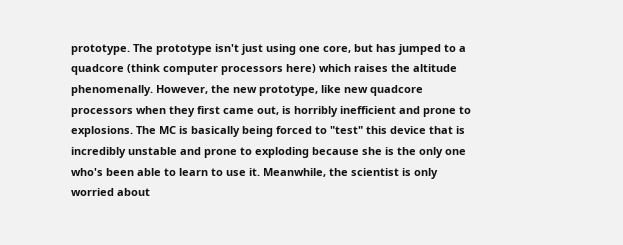prototype. The prototype isn't just using one core, but has jumped to a quadcore (think computer processors here) which raises the altitude phenomenally. However, the new prototype, like new quadcore processors when they first came out, is horribly inefficient and prone to explosions. The MC is basically being forced to "test" this device that is incredibly unstable and prone to exploding because she is the only one who's been able to learn to use it. Meanwhile, the scientist is only worried about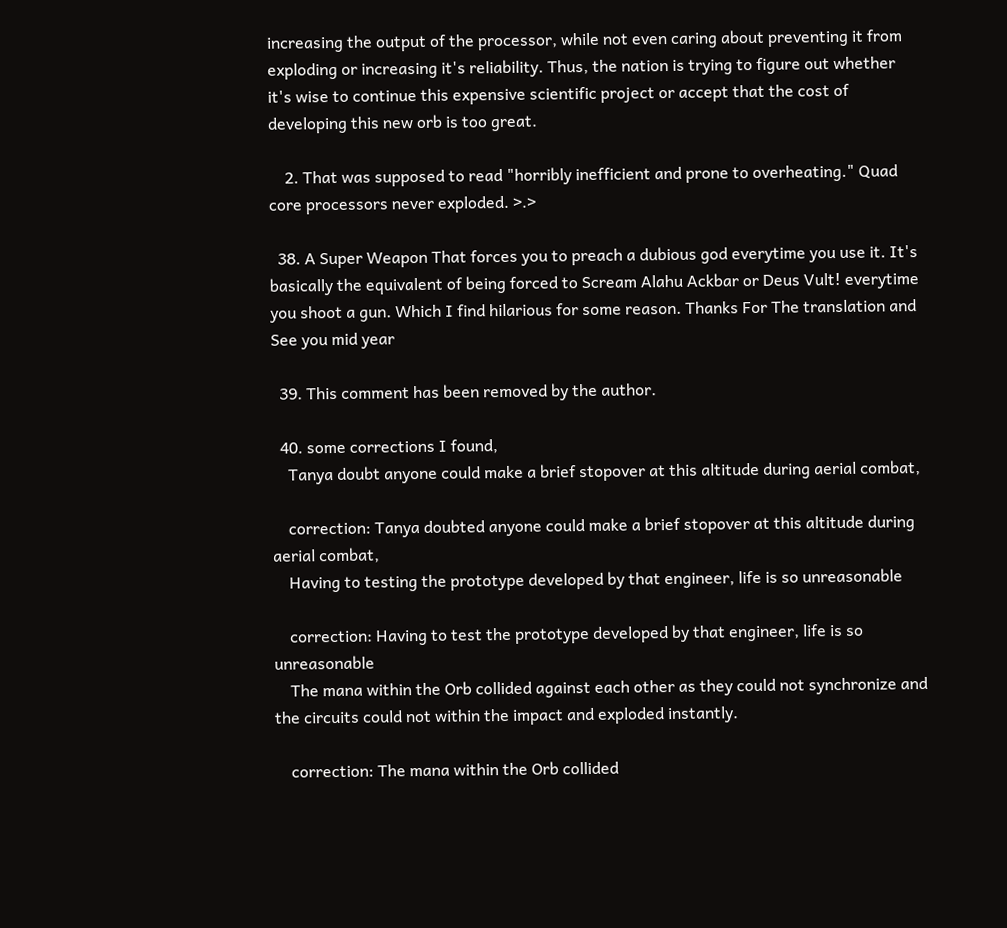increasing the output of the processor, while not even caring about preventing it from exploding or increasing it's reliability. Thus, the nation is trying to figure out whether it's wise to continue this expensive scientific project or accept that the cost of developing this new orb is too great.

    2. That was supposed to read "horribly inefficient and prone to overheating." Quad core processors never exploded. >.>

  38. A Super Weapon That forces you to preach a dubious god everytime you use it. It's basically the equivalent of being forced to Scream Alahu Ackbar or Deus Vult! everytime you shoot a gun. Which I find hilarious for some reason. Thanks For The translation and See you mid year

  39. This comment has been removed by the author.

  40. some corrections I found,
    Tanya doubt anyone could make a brief stopover at this altitude during aerial combat,

    correction: Tanya doubted anyone could make a brief stopover at this altitude during aerial combat,
    Having to testing the prototype developed by that engineer, life is so unreasonable

    correction: Having to test the prototype developed by that engineer, life is so unreasonable
    The mana within the Orb collided against each other as they could not synchronize and the circuits could not within the impact and exploded instantly.

    correction: The mana within the Orb collided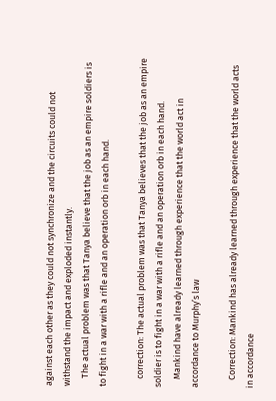against each other as they could not synchronize and the circuits could not withstand the impact and exploded instantly.
    The actual problem was that Tanya believe that the job as an empire soldiers is to fight in a war with a rifle and an operation orb in each hand.

    correction: The actual problem was that Tanya believes that the job as an empire soldier is to fight in a war with a rifle and an operation orb in each hand.
    Mankind have already learned through experience that the world act in accordance to Murphy’s law

    Correction: Mankind has already learned through experience that the world acts in accordance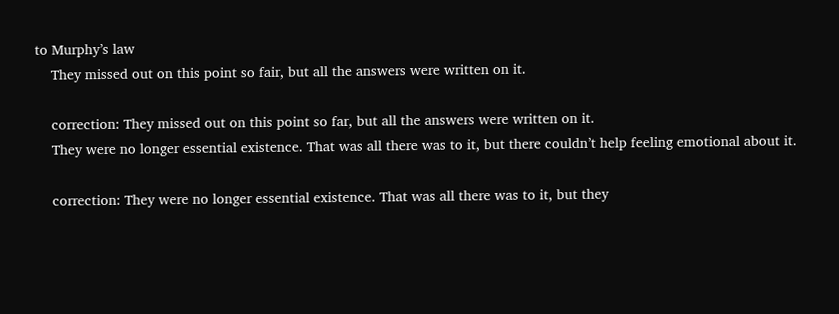to Murphy’s law
    They missed out on this point so fair, but all the answers were written on it.

    correction: They missed out on this point so far, but all the answers were written on it.
    They were no longer essential existence. That was all there was to it, but there couldn’t help feeling emotional about it.

    correction: They were no longer essential existence. That was all there was to it, but they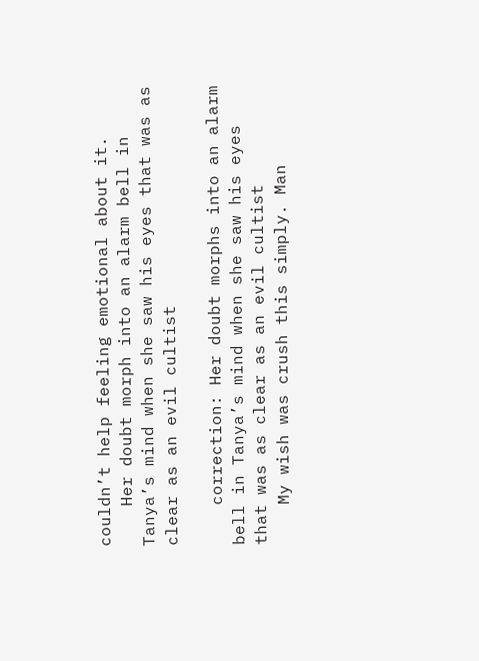couldn’t help feeling emotional about it.
    Her doubt morph into an alarm bell in Tanya’s mind when she saw his eyes that was as clear as an evil cultist

    correction: Her doubt morphs into an alarm bell in Tanya’s mind when she saw his eyes that was as clear as an evil cultist
    My wish was crush this simply. Man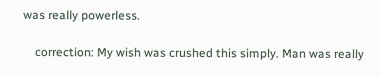was really powerless.

    correction: My wish was crushed this simply. Man was really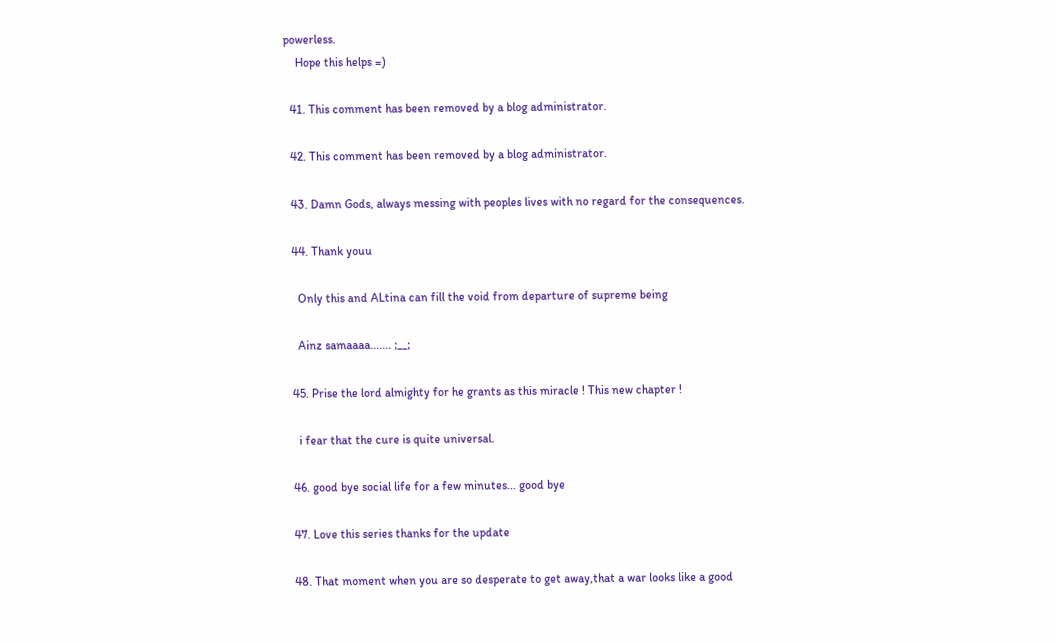powerless.
    Hope this helps =)

  41. This comment has been removed by a blog administrator.

  42. This comment has been removed by a blog administrator.

  43. Damn Gods, always messing with peoples lives with no regard for the consequences.

  44. Thank youu

    Only this and ALtina can fill the void from departure of supreme being

    Ainz samaaaa....... ;__;

  45. Prise the lord almighty for he grants as this miracle ! This new chapter !

    i fear that the cure is quite universal.

  46. good bye social life for a few minutes... good bye

  47. Love this series thanks for the update

  48. That moment when you are so desperate to get away,that a war looks like a good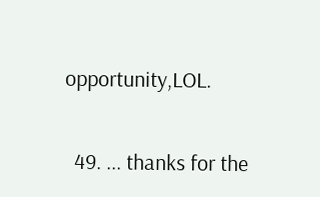opportunity,LOL.

  49. ... thanks for the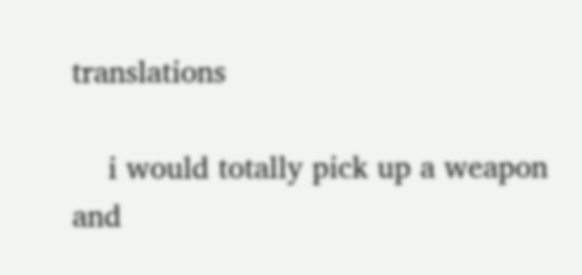translations

    i would totally pick up a weapon and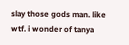slay those gods man. like wtf. i wonder of tanya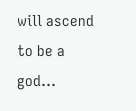will ascend to be a god...